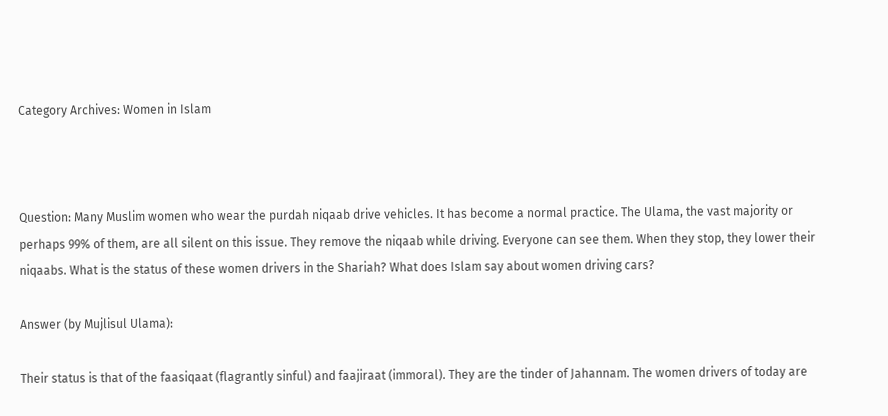Category Archives: Women in Islam



Question: Many Muslim women who wear the purdah niqaab drive vehicles. It has become a normal practice. The Ulama, the vast majority or perhaps 99% of them, are all silent on this issue. They remove the niqaab while driving. Everyone can see them. When they stop, they lower their niqaabs. What is the status of these women drivers in the Shariah? What does Islam say about women driving cars?

Answer (by Mujlisul Ulama):

Their status is that of the faasiqaat (flagrantly sinful) and faajiraat (immoral). They are the tinder of Jahannam. The women drivers of today are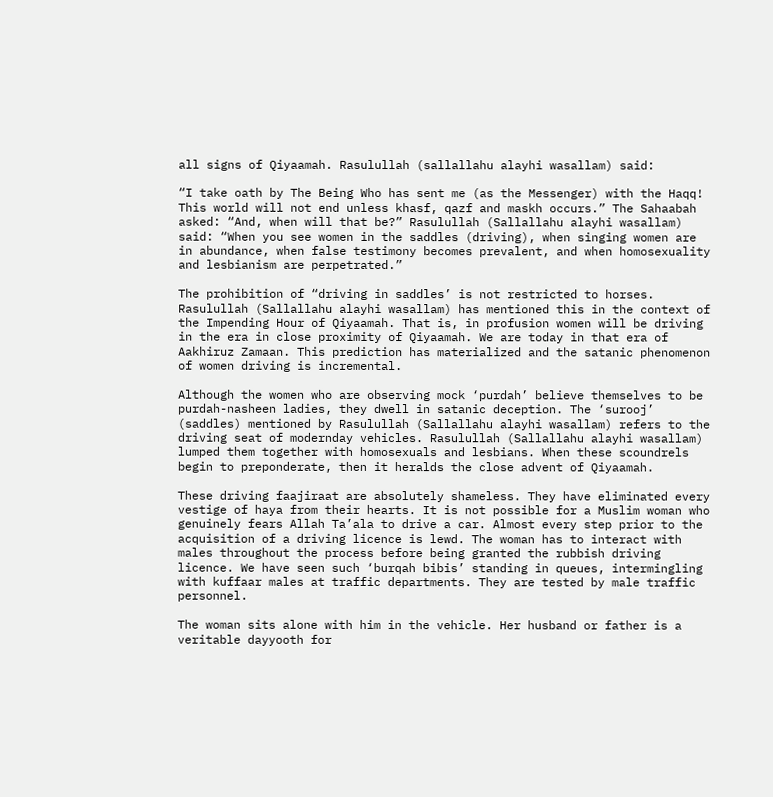all signs of Qiyaamah. Rasulullah (sallallahu alayhi wasallam) said:

“I take oath by The Being Who has sent me (as the Messenger) with the Haqq! This world will not end unless khasf, qazf and maskh occurs.” The Sahaabah asked: “And, when will that be?” Rasulullah (Sallallahu alayhi wasallam) said: “When you see women in the saddles (driving), when singing women are in abundance, when false testimony becomes prevalent, and when homosexuality and lesbianism are perpetrated.”

The prohibition of “driving in saddles’ is not restricted to horses. Rasulullah (Sallallahu alayhi wasallam) has mentioned this in the context of the Impending Hour of Qiyaamah. That is, in profusion women will be driving in the era in close proximity of Qiyaamah. We are today in that era of Aakhiruz Zamaan. This prediction has materialized and the satanic phenomenon of women driving is incremental.

Although the women who are observing mock ‘purdah’ believe themselves to be purdah-nasheen ladies, they dwell in satanic deception. The ‘surooj’ (saddles) mentioned by Rasulullah (Sallallahu alayhi wasallam) refers to the driving seat of modernday vehicles. Rasulullah (Sallallahu alayhi wasallam) lumped them together with homosexuals and lesbians. When these scoundrels begin to preponderate, then it heralds the close advent of Qiyaamah.

These driving faajiraat are absolutely shameless. They have eliminated every vestige of haya from their hearts. It is not possible for a Muslim woman who genuinely fears Allah Ta’ala to drive a car. Almost every step prior to the acquisition of a driving licence is lewd. The woman has to interact with males throughout the process before being granted the rubbish driving licence. We have seen such ‘burqah bibis’ standing in queues, intermingling with kuffaar males at traffic departments. They are tested by male traffic personnel.

The woman sits alone with him in the vehicle. Her husband or father is a veritable dayyooth for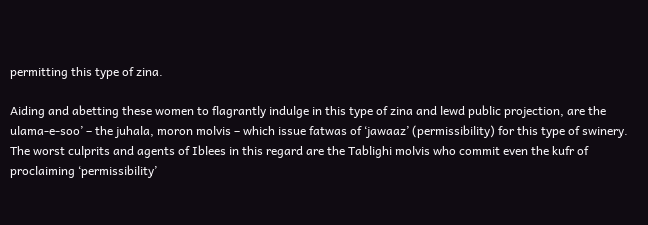permitting this type of zina.

Aiding and abetting these women to flagrantly indulge in this type of zina and lewd public projection, are the ulama-e-soo’ – the juhala, moron molvis – which issue fatwas of ‘jawaaz’ (permissibility) for this type of swinery. The worst culprits and agents of Iblees in this regard are the Tablighi molvis who commit even the kufr of proclaiming ‘permissibility’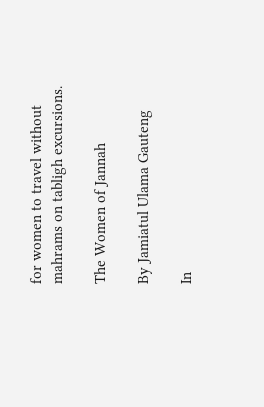for women to travel without mahrams on tabligh excursions.

The Women of Jannah

By Jamiatul Ulama Gauteng

In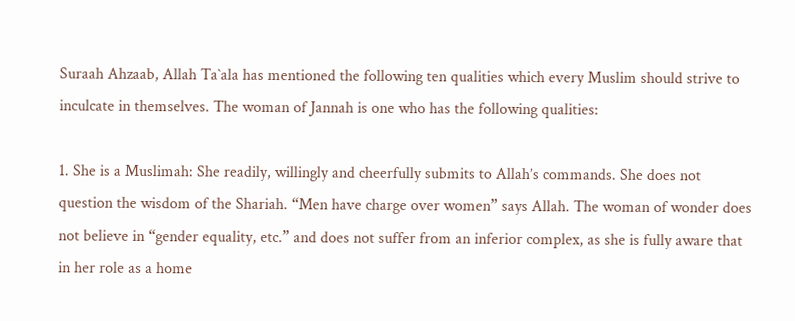Suraah Ahzaab, Allah Ta`ala has mentioned the following ten qualities which every Muslim should strive to inculcate in themselves. The woman of Jannah is one who has the following qualities:

1. She is a Muslimah: She readily, willingly and cheerfully submits to Allah’s commands. She does not question the wisdom of the Shariah. “Men have charge over women” says Allah. The woman of wonder does not believe in “gender equality, etc.” and does not suffer from an inferior complex, as she is fully aware that in her role as a home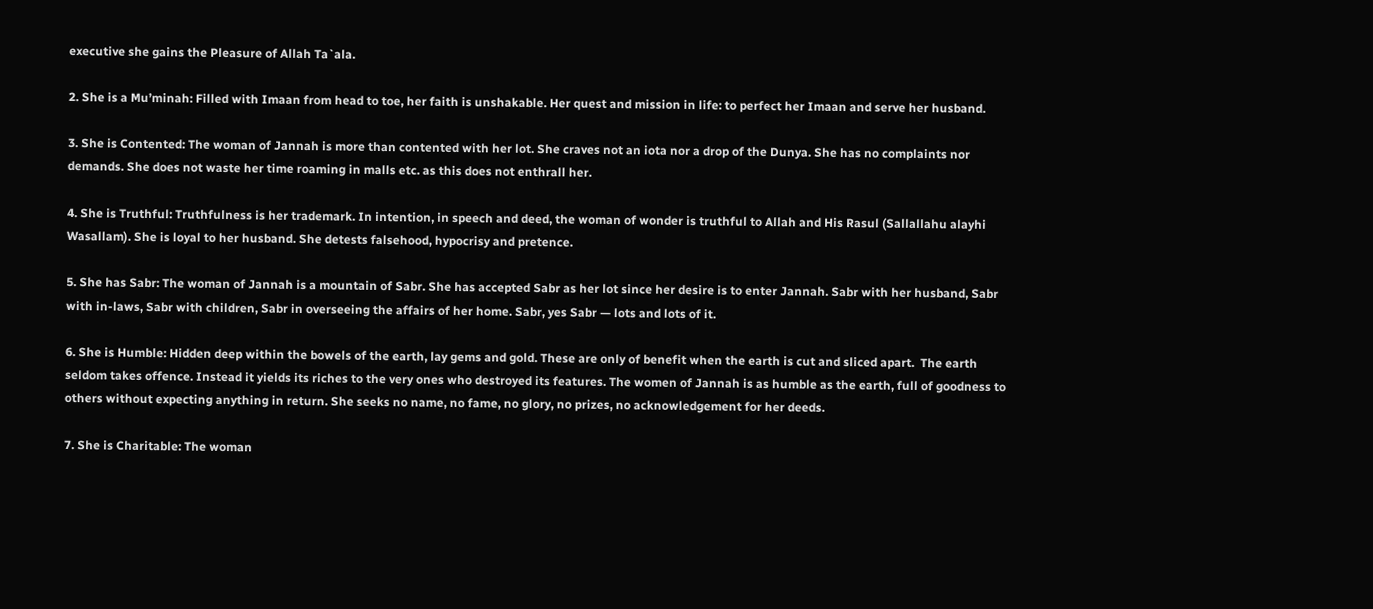executive she gains the Pleasure of Allah Ta`ala.

2. She is a Mu’minah: Filled with Imaan from head to toe, her faith is unshakable. Her quest and mission in life: to perfect her Imaan and serve her husband.

3. She is Contented: The woman of Jannah is more than contented with her lot. She craves not an iota nor a drop of the Dunya. She has no complaints nor demands. She does not waste her time roaming in malls etc. as this does not enthrall her.

4. She is Truthful: Truthfulness is her trademark. In intention, in speech and deed, the woman of wonder is truthful to Allah and His Rasul (Sallallahu alayhi Wasallam). She is loyal to her husband. She detests falsehood, hypocrisy and pretence.

5. She has Sabr: The woman of Jannah is a mountain of Sabr. She has accepted Sabr as her lot since her desire is to enter Jannah. Sabr with her husband, Sabr with in-laws, Sabr with children, Sabr in overseeing the affairs of her home. Sabr, yes Sabr — lots and lots of it.

6. She is Humble: Hidden deep within the bowels of the earth, lay gems and gold. These are only of benefit when the earth is cut and sliced apart.  The earth seldom takes offence. Instead it yields its riches to the very ones who destroyed its features. The women of Jannah is as humble as the earth, full of goodness to others without expecting anything in return. She seeks no name, no fame, no glory, no prizes, no acknowledgement for her deeds.

7. She is Charitable: The woman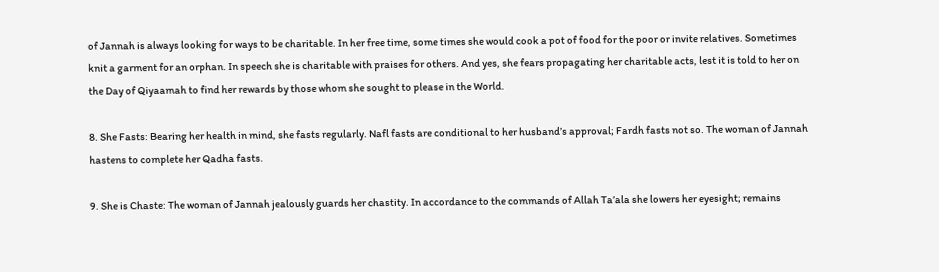of Jannah is always looking for ways to be charitable. In her free time, some times she would cook a pot of food for the poor or invite relatives. Sometimes knit a garment for an orphan. In speech she is charitable with praises for others. And yes, she fears propagating her charitable acts, lest it is told to her on the Day of Qiyaamah to find her rewards by those whom she sought to please in the World.

8. She Fasts: Bearing her health in mind, she fasts regularly. Nafl fasts are conditional to her husband’s approval; Fardh fasts not so. The woman of Jannah hastens to complete her Qadha fasts.

9. She is Chaste: The woman of Jannah jealously guards her chastity. In accordance to the commands of Allah Ta’ala she lowers her eyesight; remains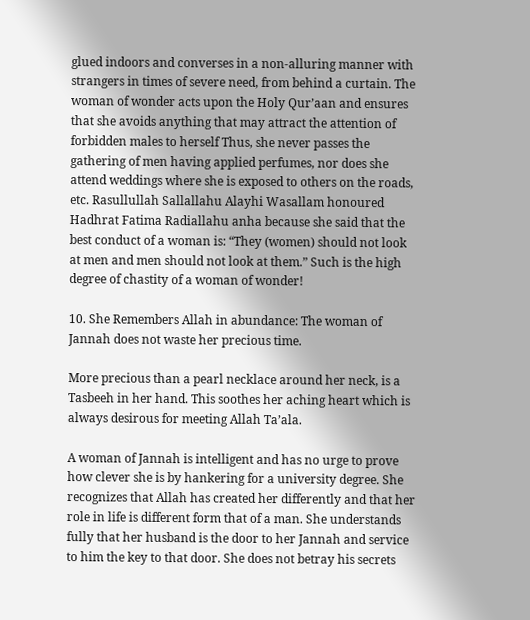glued indoors and converses in a non-alluring manner with strangers in times of severe need, from behind a curtain. The woman of wonder acts upon the Holy Qur’aan and ensures that she avoids anything that may attract the attention of forbidden males to herself Thus, she never passes the gathering of men having applied perfumes, nor does she attend weddings where she is exposed to others on the roads, etc. Rasullullah Sallallahu Alayhi Wasallam honoured  Hadhrat Fatima Radiallahu anha because she said that the best conduct of a woman is: “They (women) should not look at men and men should not look at them.” Such is the high degree of chastity of a woman of wonder!

10. She Remembers Allah in abundance: The woman of Jannah does not waste her precious time.

More precious than a pearl necklace around her neck, is a Tasbeeh in her hand. This soothes her aching heart which is always desirous for meeting Allah Ta’ala.

A woman of Jannah is intelligent and has no urge to prove how clever she is by hankering for a university degree. She recognizes that Allah has created her differently and that her role in life is different form that of a man. She understands fully that her husband is the door to her Jannah and service to him the key to that door. She does not betray his secrets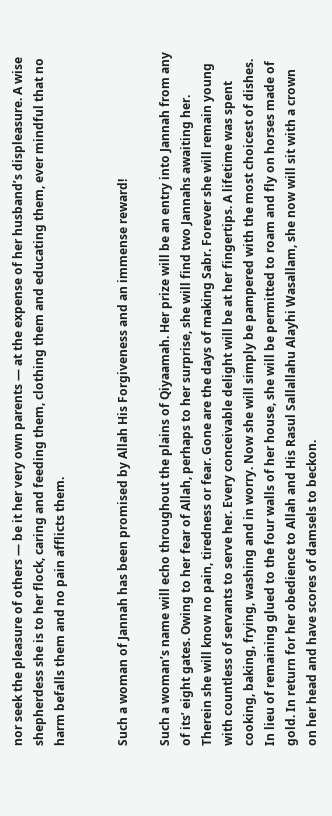nor seek the pleasure of others — be it her very own parents — at the expense of her husband’s displeasure. A wise shepherdess she is to her flock, caring and feeding them, clothing them and educating them, ever mindful that no harm befalls them and no pain afflicts them.


Such a woman of Jannah has been promised by Allah His Forgiveness and an immense reward!

Such a woman’s name will echo throughout the plains of Qiyaamah. Her prize will be an entry into Jannah from any of its’ eight gates. Owing to her fear of Allah, perhaps to her surprise, she will find two Jannahs awaiting her. Therein she will know no pain, tiredness or fear. Gone are the days of making Sabr. Forever she will remain young with countless of servants to serve her. Every conceivable delight will be at her fingertips. A lifetime was spent cooking, baking, frying, washing and in worry. Now she will simply be pampered with the most choicest of dishes. In lieu of remaining glued to the four walls of her house, she will be permitted to roam and fly on horses made of gold. In return for her obedience to Allah and His Rasul Sallallahu Alayhi Wasallam, she now will sit with a crown on her head and have scores of damsels to beckon.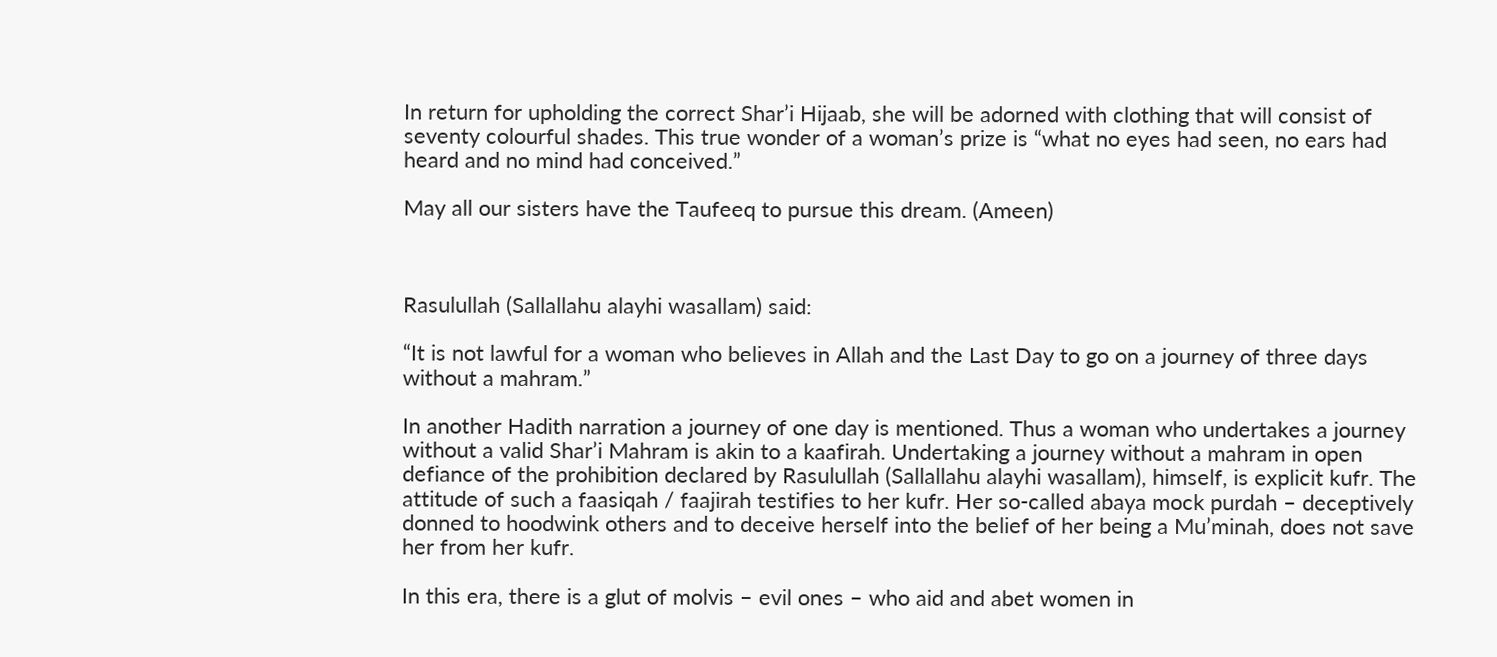In return for upholding the correct Shar’i Hijaab, she will be adorned with clothing that will consist of seventy colourful shades. This true wonder of a woman’s prize is “what no eyes had seen, no ears had heard and no mind had conceived.”

May all our sisters have the Taufeeq to pursue this dream. (Ameen)



Rasulullah (Sallallahu alayhi wasallam) said:

“It is not lawful for a woman who believes in Allah and the Last Day to go on a journey of three days without a mahram.”

In another Hadith narration a journey of one day is mentioned. Thus a woman who undertakes a journey without a valid Shar’i Mahram is akin to a kaafirah. Undertaking a journey without a mahram in open defiance of the prohibition declared by Rasulullah (Sallallahu alayhi wasallam), himself, is explicit kufr. The attitude of such a faasiqah / faajirah testifies to her kufr. Her so-called abaya mock purdah – deceptively donned to hoodwink others and to deceive herself into the belief of her being a Mu’minah, does not save her from her kufr.

In this era, there is a glut of molvis – evil ones – who aid and abet women in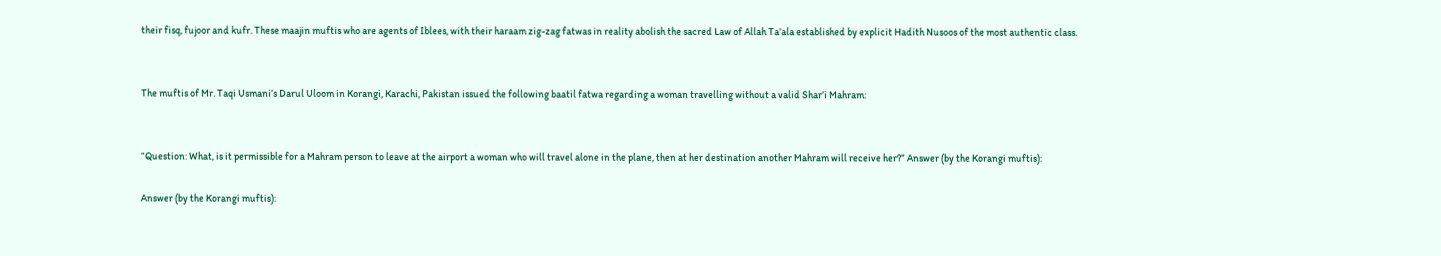their fisq, fujoor and kufr. These maajin muftis who are agents of Iblees, with their haraam zig-zag fatwas in reality abolish the sacred Law of Allah Ta’ala established by explicit Hadith Nusoos of the most authentic class.


The muftis of Mr. Taqi Usmani’s Darul Uloom in Korangi, Karachi, Pakistan issued the following baatil fatwa regarding a woman travelling without a valid Shar’i Mahram:


“Question: What, is it permissible for a Mahram person to leave at the airport a woman who will travel alone in the plane, then at her destination another Mahram will receive her?” Answer (by the Korangi muftis):

Answer (by the Korangi muftis):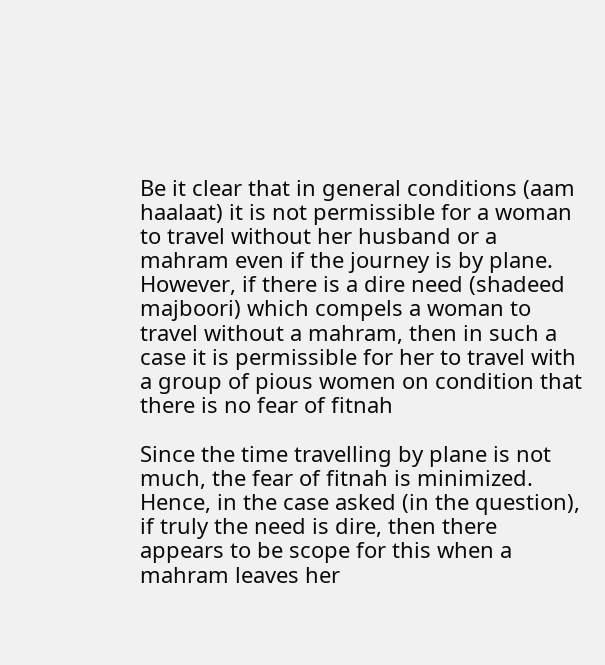Be it clear that in general conditions (aam haalaat) it is not permissible for a woman to travel without her husband or a mahram even if the journey is by plane. However, if there is a dire need (shadeed majboori) which compels a woman to travel without a mahram, then in such a case it is permissible for her to travel with a group of pious women on condition that there is no fear of fitnah

Since the time travelling by plane is not much, the fear of fitnah is minimized. Hence, in the case asked (in the question), if truly the need is dire, then there appears to be scope for this when a mahram leaves her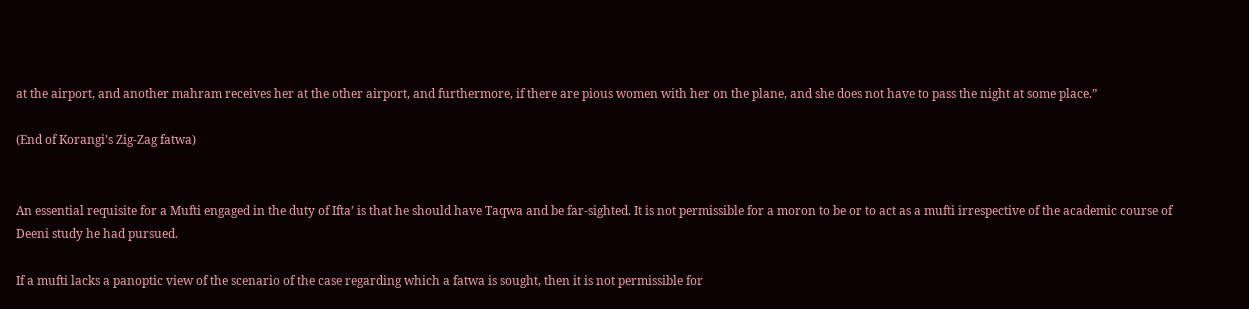at the airport, and another mahram receives her at the other airport, and furthermore, if there are pious women with her on the plane, and she does not have to pass the night at some place.”

(End of Korangi’s Zig-Zag fatwa)


An essential requisite for a Mufti engaged in the duty of Ifta’ is that he should have Taqwa and be far-sighted. It is not permissible for a moron to be or to act as a mufti irrespective of the academic course of Deeni study he had pursued.

If a mufti lacks a panoptic view of the scenario of the case regarding which a fatwa is sought, then it is not permissible for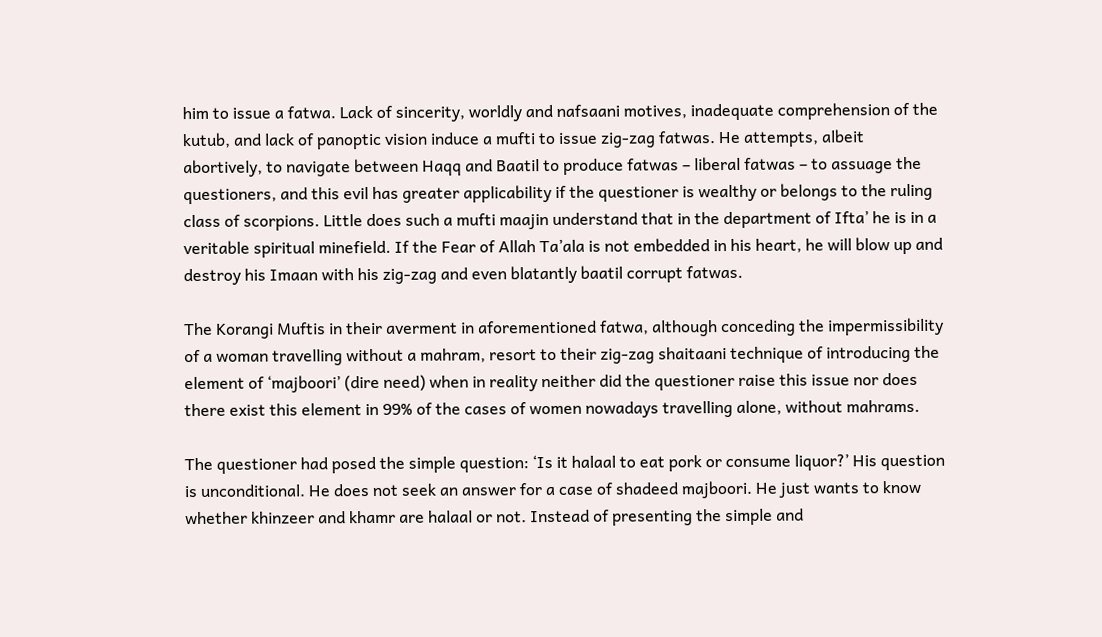him to issue a fatwa. Lack of sincerity, worldly and nafsaani motives, inadequate comprehension of the kutub, and lack of panoptic vision induce a mufti to issue zig-zag fatwas. He attempts, albeit abortively, to navigate between Haqq and Baatil to produce fatwas – liberal fatwas – to assuage the questioners, and this evil has greater applicability if the questioner is wealthy or belongs to the ruling class of scorpions. Little does such a mufti maajin understand that in the department of Ifta’ he is in a veritable spiritual minefield. If the Fear of Allah Ta’ala is not embedded in his heart, he will blow up and destroy his Imaan with his zig-zag and even blatantly baatil corrupt fatwas.

The Korangi Muftis in their averment in aforementioned fatwa, although conceding the impermissibility of a woman travelling without a mahram, resort to their zig-zag shaitaani technique of introducing the element of ‘majboori’ (dire need) when in reality neither did the questioner raise this issue nor does there exist this element in 99% of the cases of women nowadays travelling alone, without mahrams.

The questioner had posed the simple question: ‘Is it halaal to eat pork or consume liquor?’ His question is unconditional. He does not seek an answer for a case of shadeed majboori. He just wants to know whether khinzeer and khamr are halaal or not. Instead of presenting the simple and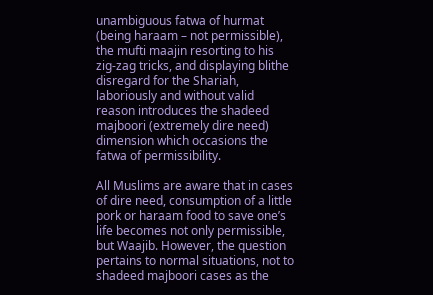unambiguous fatwa of hurmat (being haraam – not permissible), the mufti maajin resorting to his zig-zag tricks, and displaying blithe disregard for the Shariah, laboriously and without valid reason introduces the shadeed majboori (extremely dire need) dimension which occasions the fatwa of permissibility.

All Muslims are aware that in cases of dire need, consumption of a little pork or haraam food to save one’s life becomes not only permissible, but Waajib. However, the question pertains to normal situations, not to shadeed majboori cases as the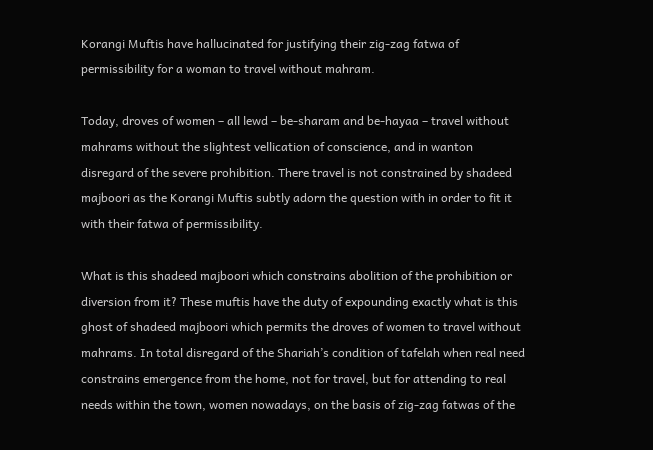Korangi Muftis have hallucinated for justifying their zig-zag fatwa of permissibility for a woman to travel without mahram.

Today, droves of women – all lewd – be-sharam and be-hayaa – travel without mahrams without the slightest vellication of conscience, and in wanton disregard of the severe prohibition. There travel is not constrained by shadeed majboori as the Korangi Muftis subtly adorn the question with in order to fit it with their fatwa of permissibility.

What is this shadeed majboori which constrains abolition of the prohibition or diversion from it? These muftis have the duty of expounding exactly what is this ghost of shadeed majboori which permits the droves of women to travel without mahrams. In total disregard of the Shariah’s condition of tafelah when real need constrains emergence from the home, not for travel, but for attending to real needs within the town, women nowadays, on the basis of zig-zag fatwas of the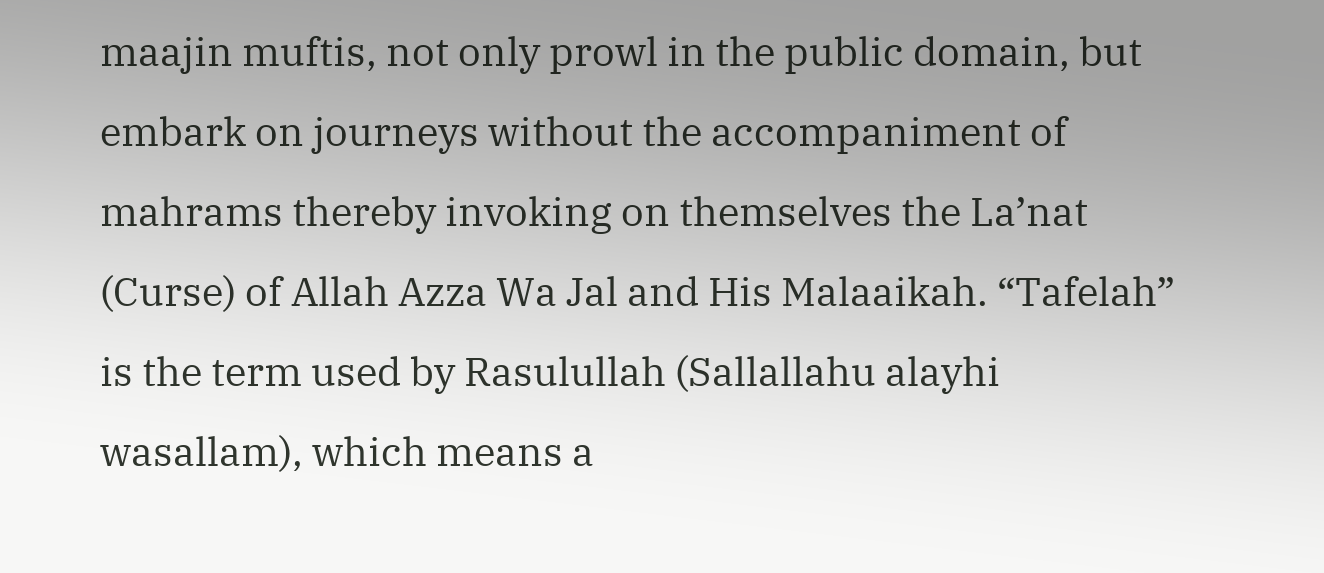maajin muftis, not only prowl in the public domain, but embark on journeys without the accompaniment of mahrams thereby invoking on themselves the La’nat (Curse) of Allah Azza Wa Jal and His Malaaikah. “Tafelah” is the term used by Rasulullah (Sallallahu alayhi wasallam), which means a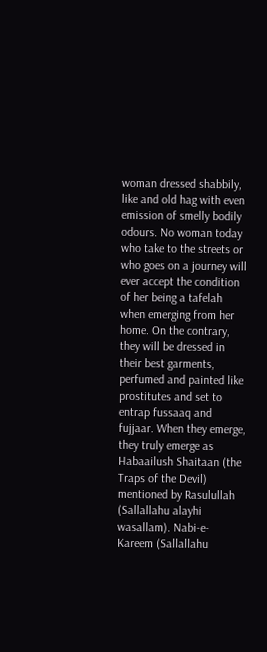woman dressed shabbily, like and old hag with even emission of smelly bodily odours. No woman today who take to the streets or who goes on a journey will ever accept the condition of her being a tafelah when emerging from her home. On the contrary, they will be dressed in their best garments, perfumed and painted like prostitutes and set to entrap fussaaq and fujjaar. When they emerge, they truly emerge as Habaailush Shaitaan (the Traps of the Devil) mentioned by Rasulullah (Sallallahu alayhi wasallam). Nabi-e-Kareem (Sallallahu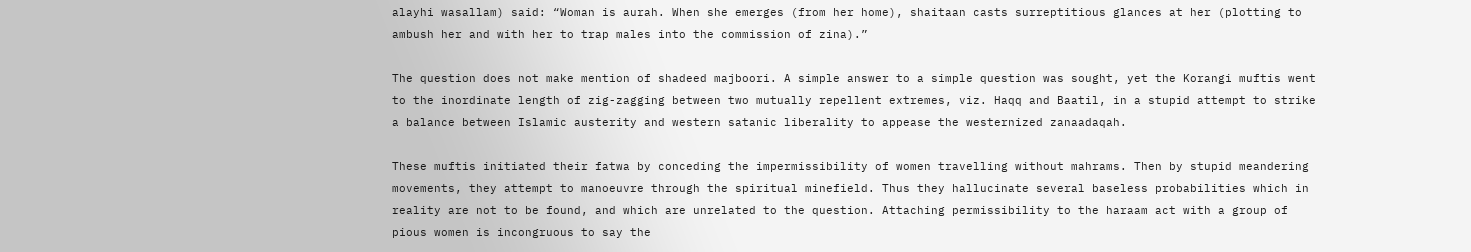alayhi wasallam) said: “Woman is aurah. When she emerges (from her home), shaitaan casts surreptitious glances at her (plotting to ambush her and with her to trap males into the commission of zina).”

The question does not make mention of shadeed majboori. A simple answer to a simple question was sought, yet the Korangi muftis went to the inordinate length of zig-zagging between two mutually repellent extremes, viz. Haqq and Baatil, in a stupid attempt to strike a balance between Islamic austerity and western satanic liberality to appease the westernized zanaadaqah.

These muftis initiated their fatwa by conceding the impermissibility of women travelling without mahrams. Then by stupid meandering movements, they attempt to manoeuvre through the spiritual minefield. Thus they hallucinate several baseless probabilities which in reality are not to be found, and which are unrelated to the question. Attaching permissibility to the haraam act with a group of pious women is incongruous to say the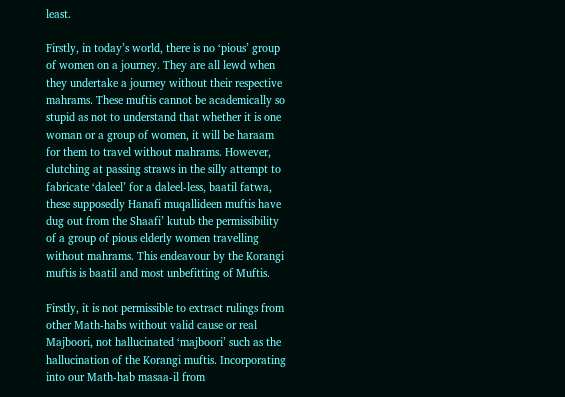least.

Firstly, in today’s world, there is no ‘pious’ group of women on a journey. They are all lewd when they undertake a journey without their respective mahrams. These muftis cannot be academically so stupid as not to understand that whether it is one woman or a group of women, it will be haraam for them to travel without mahrams. However, clutching at passing straws in the silly attempt to fabricate ‘daleel’ for a daleel-less, baatil fatwa, these supposedly Hanafi muqallideen muftis have dug out from the Shaafi’ kutub the permissibility of a group of pious elderly women travelling without mahrams. This endeavour by the Korangi muftis is baatil and most unbefitting of Muftis.

Firstly, it is not permissible to extract rulings from other Math-habs without valid cause or real Majboori, not hallucinated ‘majboori’ such as the hallucination of the Korangi muftis. Incorporating into our Math-hab masaa-il from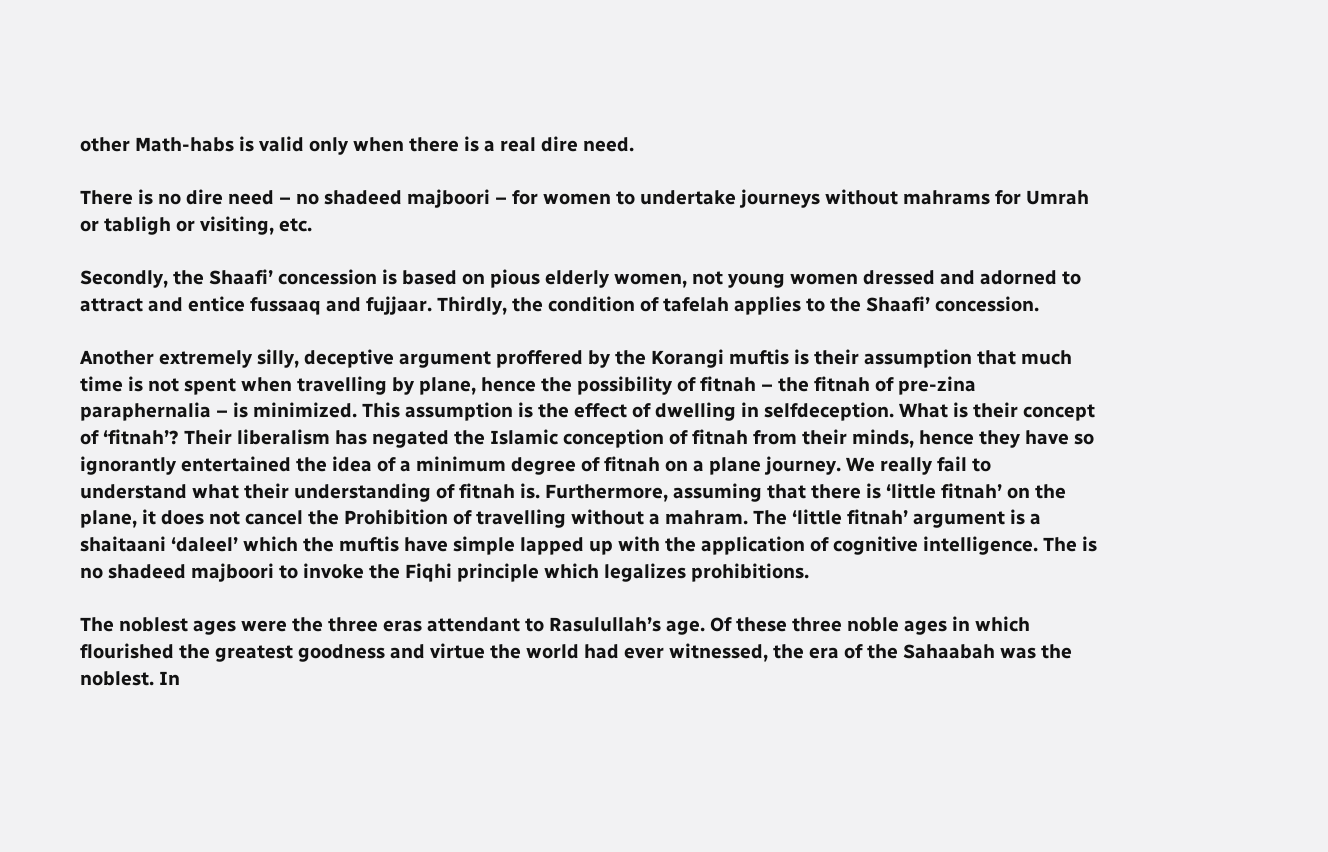other Math-habs is valid only when there is a real dire need.

There is no dire need – no shadeed majboori – for women to undertake journeys without mahrams for Umrah or tabligh or visiting, etc.

Secondly, the Shaafi’ concession is based on pious elderly women, not young women dressed and adorned to attract and entice fussaaq and fujjaar. Thirdly, the condition of tafelah applies to the Shaafi’ concession.

Another extremely silly, deceptive argument proffered by the Korangi muftis is their assumption that much time is not spent when travelling by plane, hence the possibility of fitnah – the fitnah of pre-zina paraphernalia – is minimized. This assumption is the effect of dwelling in selfdeception. What is their concept of ‘fitnah’? Their liberalism has negated the Islamic conception of fitnah from their minds, hence they have so ignorantly entertained the idea of a minimum degree of fitnah on a plane journey. We really fail to understand what their understanding of fitnah is. Furthermore, assuming that there is ‘little fitnah’ on the plane, it does not cancel the Prohibition of travelling without a mahram. The ‘little fitnah’ argument is a shaitaani ‘daleel’ which the muftis have simple lapped up with the application of cognitive intelligence. The is no shadeed majboori to invoke the Fiqhi principle which legalizes prohibitions.

The noblest ages were the three eras attendant to Rasulullah’s age. Of these three noble ages in which flourished the greatest goodness and virtue the world had ever witnessed, the era of the Sahaabah was the noblest. In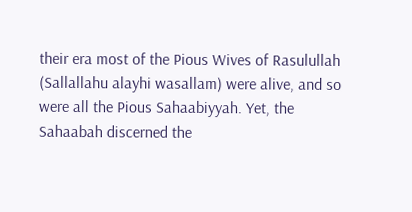their era most of the Pious Wives of Rasulullah (Sallallahu alayhi wasallam) were alive, and so were all the Pious Sahaabiyyah. Yet, the Sahaabah discerned the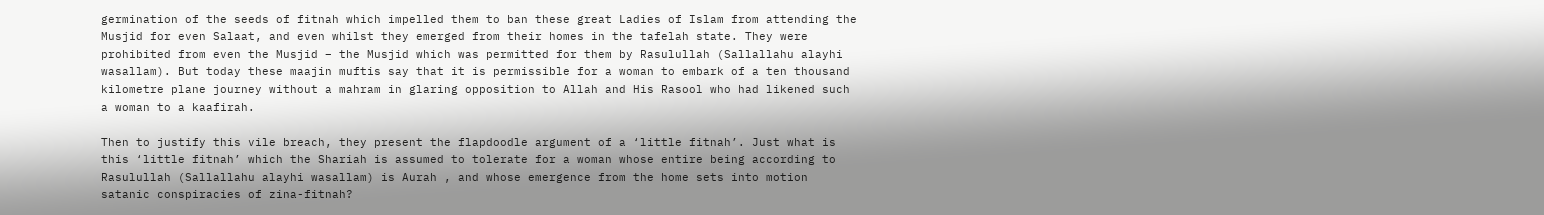germination of the seeds of fitnah which impelled them to ban these great Ladies of Islam from attending the Musjid for even Salaat, and even whilst they emerged from their homes in the tafelah state. They were prohibited from even the Musjid – the Musjid which was permitted for them by Rasulullah (Sallallahu alayhi wasallam). But today these maajin muftis say that it is permissible for a woman to embark of a ten thousand kilometre plane journey without a mahram in glaring opposition to Allah and His Rasool who had likened such a woman to a kaafirah.

Then to justify this vile breach, they present the flapdoodle argument of a ‘little fitnah’. Just what is this ‘little fitnah’ which the Shariah is assumed to tolerate for a woman whose entire being according to Rasulullah (Sallallahu alayhi wasallam) is Aurah , and whose emergence from the home sets into motion satanic conspiracies of zina-fitnah?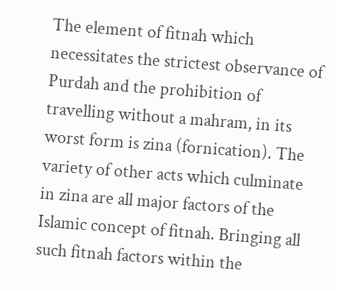The element of fitnah which necessitates the strictest observance of Purdah and the prohibition of travelling without a mahram, in its worst form is zina (fornication). The variety of other acts which culminate in zina are all major factors of the Islamic concept of fitnah. Bringing all such fitnah factors within the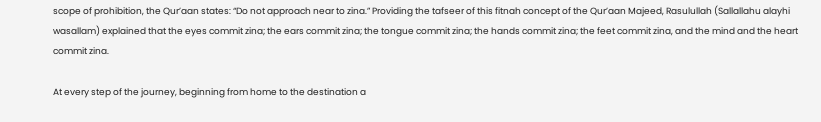scope of prohibition, the Qur’aan states: “Do not approach near to zina.” Providing the tafseer of this fitnah concept of the Qur’aan Majeed, Rasulullah (Sallallahu alayhi wasallam) explained that the eyes commit zina; the ears commit zina; the tongue commit zina; the hands commit zina; the feet commit zina, and the mind and the heart commit zina.

At every step of the journey, beginning from home to the destination a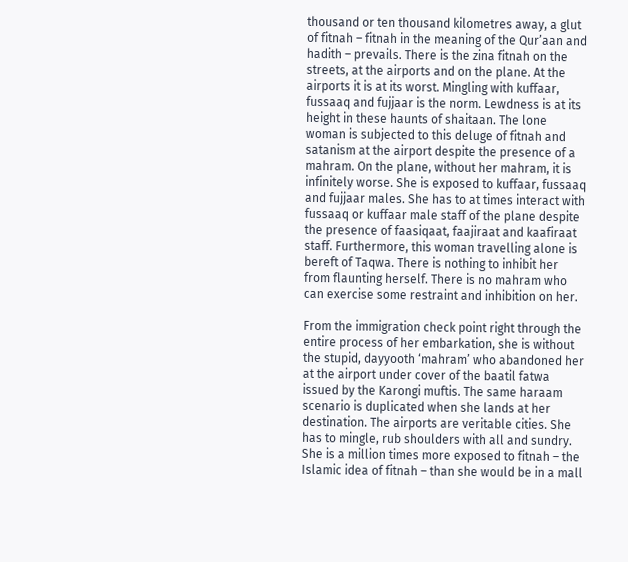thousand or ten thousand kilometres away, a glut of fitnah – fitnah in the meaning of the Qur’aan and hadith – prevails. There is the zina fitnah on the streets, at the airports and on the plane. At the airports it is at its worst. Mingling with kuffaar, fussaaq and fujjaar is the norm. Lewdness is at its height in these haunts of shaitaan. The lone woman is subjected to this deluge of fitnah and satanism at the airport despite the presence of a mahram. On the plane, without her mahram, it is infinitely worse. She is exposed to kuffaar, fussaaq and fujjaar males. She has to at times interact with fussaaq or kuffaar male staff of the plane despite the presence of faasiqaat, faajiraat and kaafiraat staff. Furthermore, this woman travelling alone is bereft of Taqwa. There is nothing to inhibit her from flaunting herself. There is no mahram who can exercise some restraint and inhibition on her.

From the immigration check point right through the entire process of her embarkation, she is without the stupid, dayyooth ‘mahram’ who abandoned her at the airport under cover of the baatil fatwa issued by the Karongi muftis. The same haraam scenario is duplicated when she lands at her destination. The airports are veritable cities. She has to mingle, rub shoulders with all and sundry. She is a million times more exposed to fitnah – the Islamic idea of fitnah – than she would be in a mall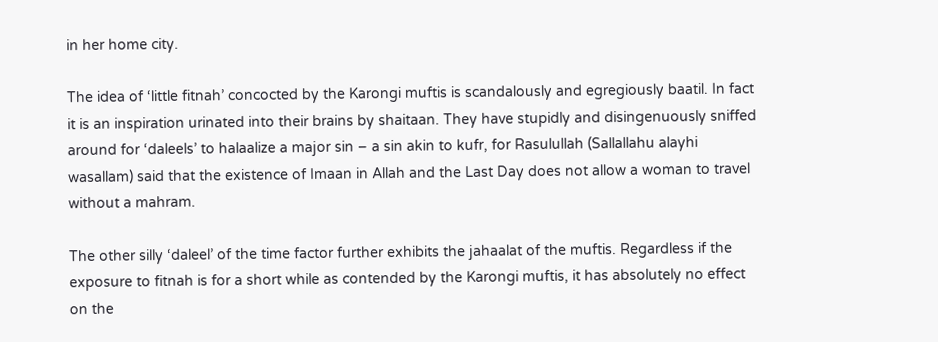in her home city.

The idea of ‘little fitnah’ concocted by the Karongi muftis is scandalously and egregiously baatil. In fact it is an inspiration urinated into their brains by shaitaan. They have stupidly and disingenuously sniffed around for ‘daleels’ to halaalize a major sin – a sin akin to kufr, for Rasulullah (Sallallahu alayhi wasallam) said that the existence of Imaan in Allah and the Last Day does not allow a woman to travel without a mahram.

The other silly ‘daleel’ of the time factor further exhibits the jahaalat of the muftis. Regardless if the exposure to fitnah is for a short while as contended by the Karongi muftis, it has absolutely no effect on the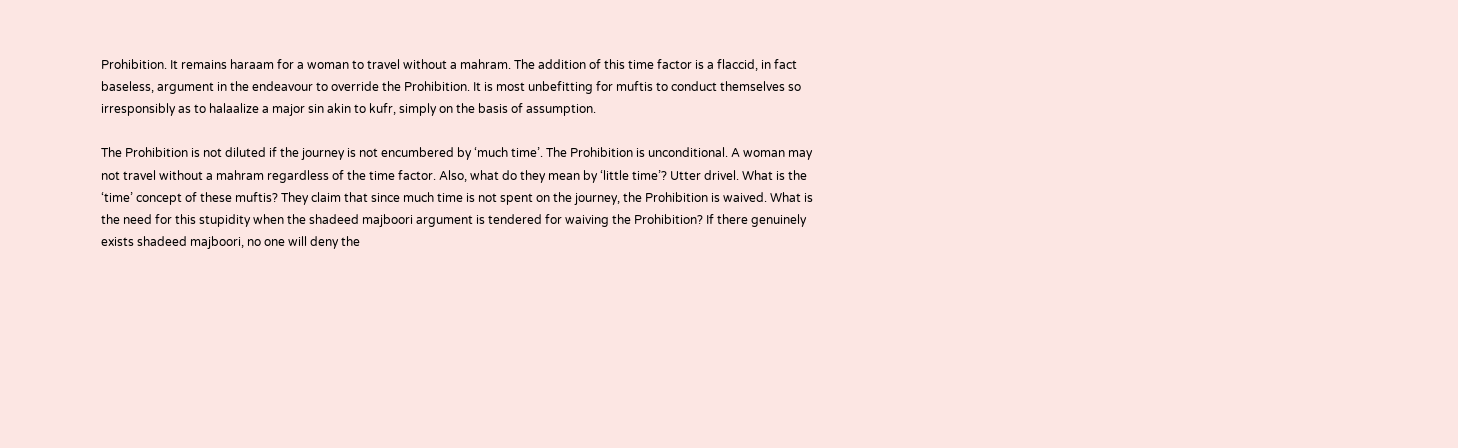Prohibition. It remains haraam for a woman to travel without a mahram. The addition of this time factor is a flaccid, in fact baseless, argument in the endeavour to override the Prohibition. It is most unbefitting for muftis to conduct themselves so irresponsibly as to halaalize a major sin akin to kufr, simply on the basis of assumption.

The Prohibition is not diluted if the journey is not encumbered by ‘much time’. The Prohibition is unconditional. A woman may not travel without a mahram regardless of the time factor. Also, what do they mean by ‘little time’? Utter drivel. What is the ‘time’ concept of these muftis? They claim that since much time is not spent on the journey, the Prohibition is waived. What is the need for this stupidity when the shadeed majboori argument is tendered for waiving the Prohibition? If there genuinely exists shadeed majboori, no one will deny the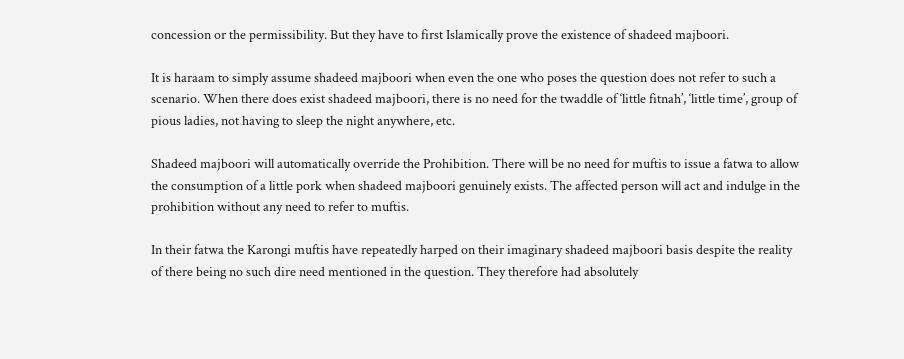concession or the permissibility. But they have to first Islamically prove the existence of shadeed majboori.

It is haraam to simply assume shadeed majboori when even the one who poses the question does not refer to such a scenario. When there does exist shadeed majboori, there is no need for the twaddle of ‘little fitnah’, ‘little time’, group of pious ladies, not having to sleep the night anywhere, etc.

Shadeed majboori will automatically override the Prohibition. There will be no need for muftis to issue a fatwa to allow the consumption of a little pork when shadeed majboori genuinely exists. The affected person will act and indulge in the prohibition without any need to refer to muftis.

In their fatwa the Karongi muftis have repeatedly harped on their imaginary shadeed majboori basis despite the reality of there being no such dire need mentioned in the question. They therefore had absolutely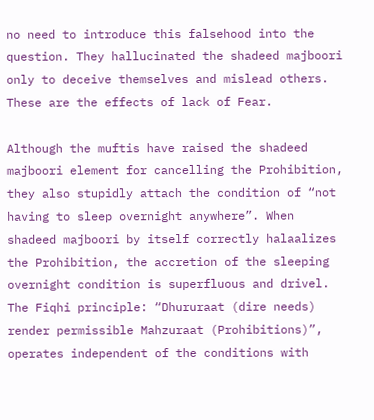no need to introduce this falsehood into the question. They hallucinated the shadeed majboori only to deceive themselves and mislead others. These are the effects of lack of Fear.

Although the muftis have raised the shadeed majboori element for cancelling the Prohibition, they also stupidly attach the condition of “not having to sleep overnight anywhere”. When shadeed majboori by itself correctly halaalizes the Prohibition, the accretion of the sleeping overnight condition is superfluous and drivel. The Fiqhi principle: “Dhururaat (dire needs) render permissible Mahzuraat (Prohibitions)”, operates independent of the conditions with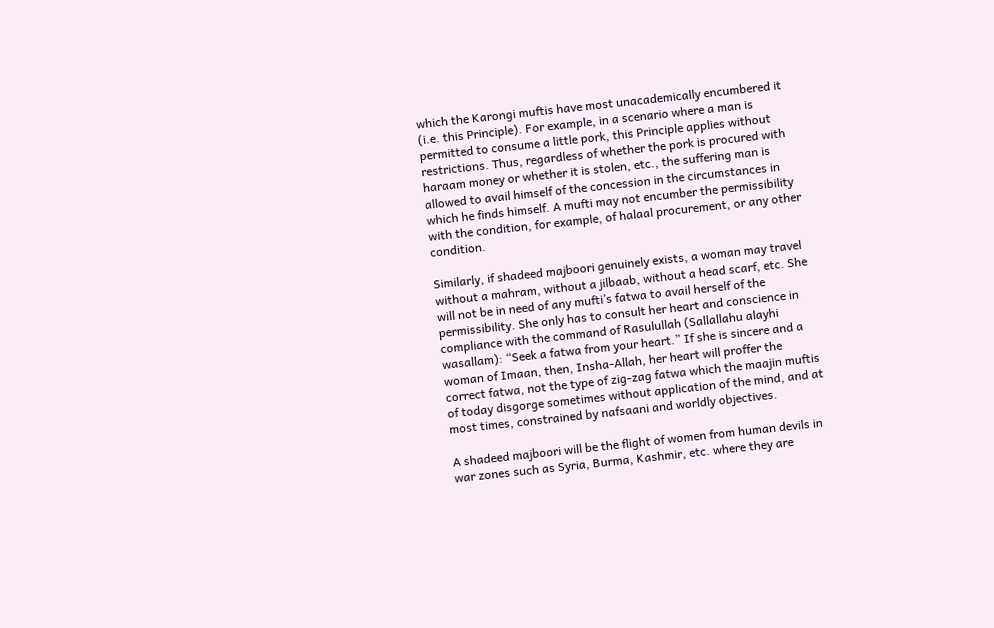which the Karongi muftis have most unacademically encumbered it (i.e. this Principle). For example, in a scenario where a man is permitted to consume a little pork, this Principle applies without restrictions. Thus, regardless of whether the pork is procured with haraam money or whether it is stolen, etc., the suffering man is allowed to avail himself of the concession in the circumstances in which he finds himself. A mufti may not encumber the permissibility with the condition, for example, of halaal procurement, or any other condition.

Similarly, if shadeed majboori genuinely exists, a woman may travel without a mahram, without a jilbaab, without a head scarf, etc. She will not be in need of any mufti’s fatwa to avail herself of the permissibility. She only has to consult her heart and conscience in compliance with the command of Rasulullah (Sallallahu alayhi wasallam): “Seek a fatwa from your heart.” If she is sincere and a woman of Imaan, then, Insha-Allah, her heart will proffer the correct fatwa, not the type of zig-zag fatwa which the maajin muftis of today disgorge sometimes without application of the mind, and at most times, constrained by nafsaani and worldly objectives.

A shadeed majboori will be the flight of women from human devils in war zones such as Syria, Burma, Kashmir, etc. where they are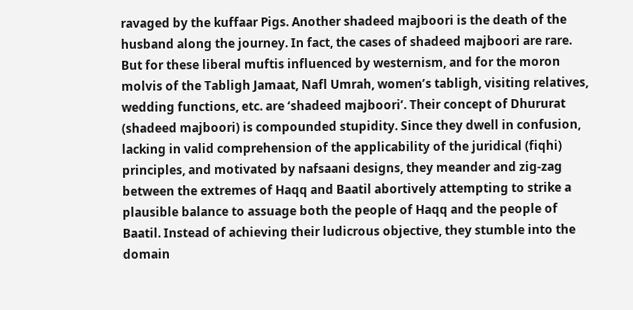ravaged by the kuffaar Pigs. Another shadeed majboori is the death of the husband along the journey. In fact, the cases of shadeed majboori are rare. But for these liberal muftis influenced by westernism, and for the moron molvis of the Tabligh Jamaat, Nafl Umrah, women’s tabligh, visiting relatives, wedding functions, etc. are ‘shadeed majboori’. Their concept of Dhururat (shadeed majboori) is compounded stupidity. Since they dwell in confusion, lacking in valid comprehension of the applicability of the juridical (fiqhi) principles, and motivated by nafsaani designs, they meander and zig-zag between the extremes of Haqq and Baatil abortively attempting to strike a plausible balance to assuage both the people of Haqq and the people of Baatil. Instead of achieving their ludicrous objective, they stumble into the domain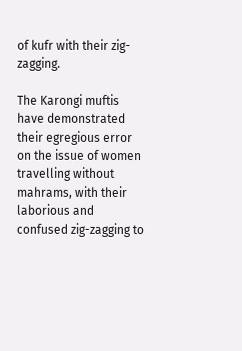of kufr with their zig-zagging.

The Karongi muftis have demonstrated their egregious error on the issue of women travelling without mahrams, with their laborious and confused zig-zagging to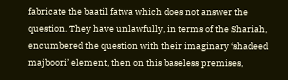fabricate the baatil fatwa which does not answer the question. They have unlawfully, in terms of the Shariah, encumbered the question with their imaginary ‘shadeed majboori’ element, then on this baseless premises,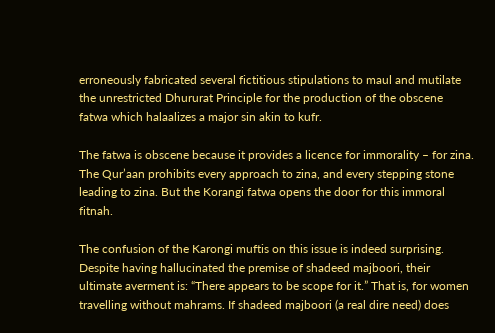erroneously fabricated several fictitious stipulations to maul and mutilate the unrestricted Dhururat Principle for the production of the obscene fatwa which halaalizes a major sin akin to kufr.

The fatwa is obscene because it provides a licence for immorality – for zina. The Qur’aan prohibits every approach to zina, and every stepping stone leading to zina. But the Korangi fatwa opens the door for this immoral fitnah.

The confusion of the Karongi muftis on this issue is indeed surprising. Despite having hallucinated the premise of shadeed majboori, their ultimate averment is: “There appears to be scope for it.” That is, for women travelling without mahrams. If shadeed majboori (a real dire need) does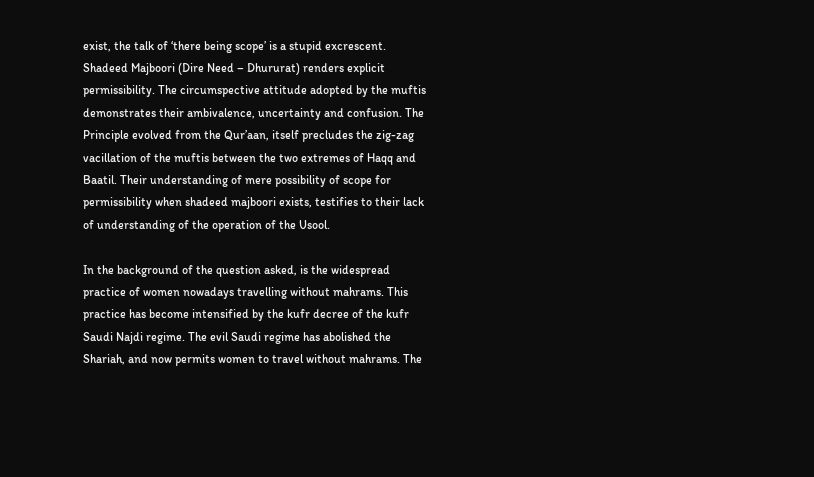exist, the talk of ‘there being scope’ is a stupid excrescent. Shadeed Majboori (Dire Need – Dhururat) renders explicit permissibility. The circumspective attitude adopted by the muftis demonstrates their ambivalence, uncertainty and confusion. The Principle evolved from the Qur’aan, itself precludes the zig-zag vacillation of the muftis between the two extremes of Haqq and Baatil. Their understanding of mere possibility of scope for permissibility when shadeed majboori exists, testifies to their lack of understanding of the operation of the Usool.

In the background of the question asked, is the widespread practice of women nowadays travelling without mahrams. This practice has become intensified by the kufr decree of the kufr Saudi Najdi regime. The evil Saudi regime has abolished the Shariah, and now permits women to travel without mahrams. The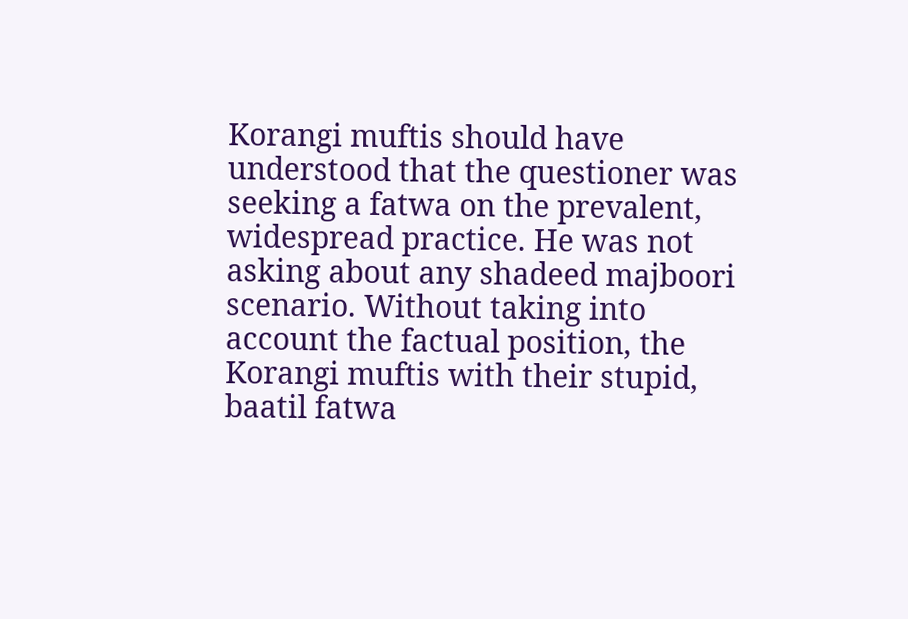Korangi muftis should have understood that the questioner was seeking a fatwa on the prevalent, widespread practice. He was not asking about any shadeed majboori scenario. Without taking into account the factual position, the Korangi muftis with their stupid, baatil fatwa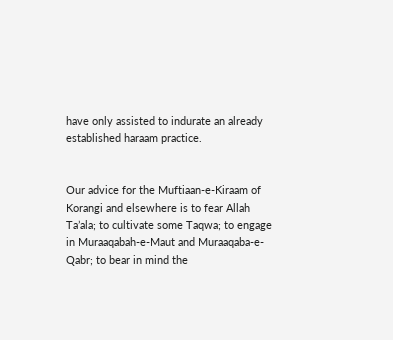have only assisted to indurate an already established haraam practice.


Our advice for the Muftiaan-e-Kiraam of Korangi and elsewhere is to fear Allah Ta’ala; to cultivate some Taqwa; to engage in Muraaqabah-e-Maut and Muraaqaba-e-Qabr; to bear in mind the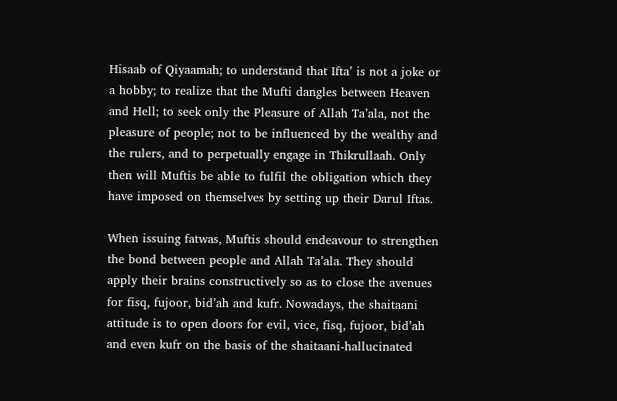Hisaab of Qiyaamah; to understand that Ifta’ is not a joke or a hobby; to realize that the Mufti dangles between Heaven and Hell; to seek only the Pleasure of Allah Ta’ala, not the pleasure of people; not to be influenced by the wealthy and the rulers, and to perpetually engage in Thikrullaah. Only then will Muftis be able to fulfil the obligation which they have imposed on themselves by setting up their Darul Iftas.

When issuing fatwas, Muftis should endeavour to strengthen the bond between people and Allah Ta’ala. They should apply their brains constructively so as to close the avenues for fisq, fujoor, bid’ah and kufr. Nowadays, the shaitaani attitude is to open doors for evil, vice, fisq, fujoor, bid’ah and even kufr on the basis of the shaitaani-hallucinated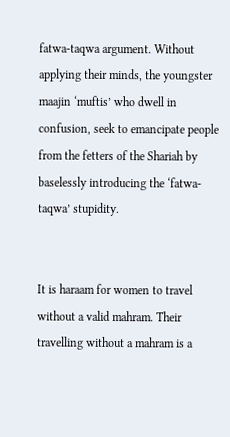fatwa-taqwa argument. Without applying their minds, the youngster maajin ‘muftis’ who dwell in confusion, seek to emancipate people from the fetters of the Shariah by baselessly introducing the ‘fatwa-taqwa’ stupidity.


It is haraam for women to travel without a valid mahram. Their travelling without a mahram is a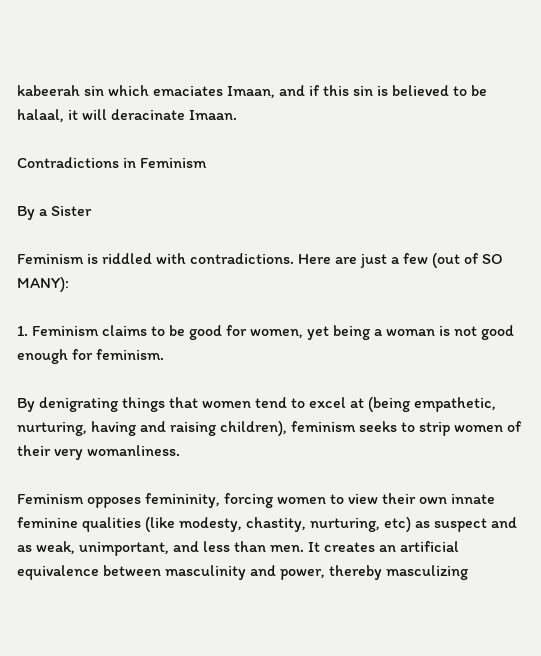kabeerah sin which emaciates Imaan, and if this sin is believed to be halaal, it will deracinate Imaan.

Contradictions in Feminism

By a Sister

Feminism is riddled with contradictions. Here are just a few (out of SO MANY):

1. Feminism claims to be good for women, yet being a woman is not good enough for feminism.

By denigrating things that women tend to excel at (being empathetic, nurturing, having and raising children), feminism seeks to strip women of their very womanliness.

Feminism opposes femininity, forcing women to view their own innate feminine qualities (like modesty, chastity, nurturing, etc) as suspect and as weak, unimportant, and less than men. It creates an artificial equivalence between masculinity and power, thereby masculizing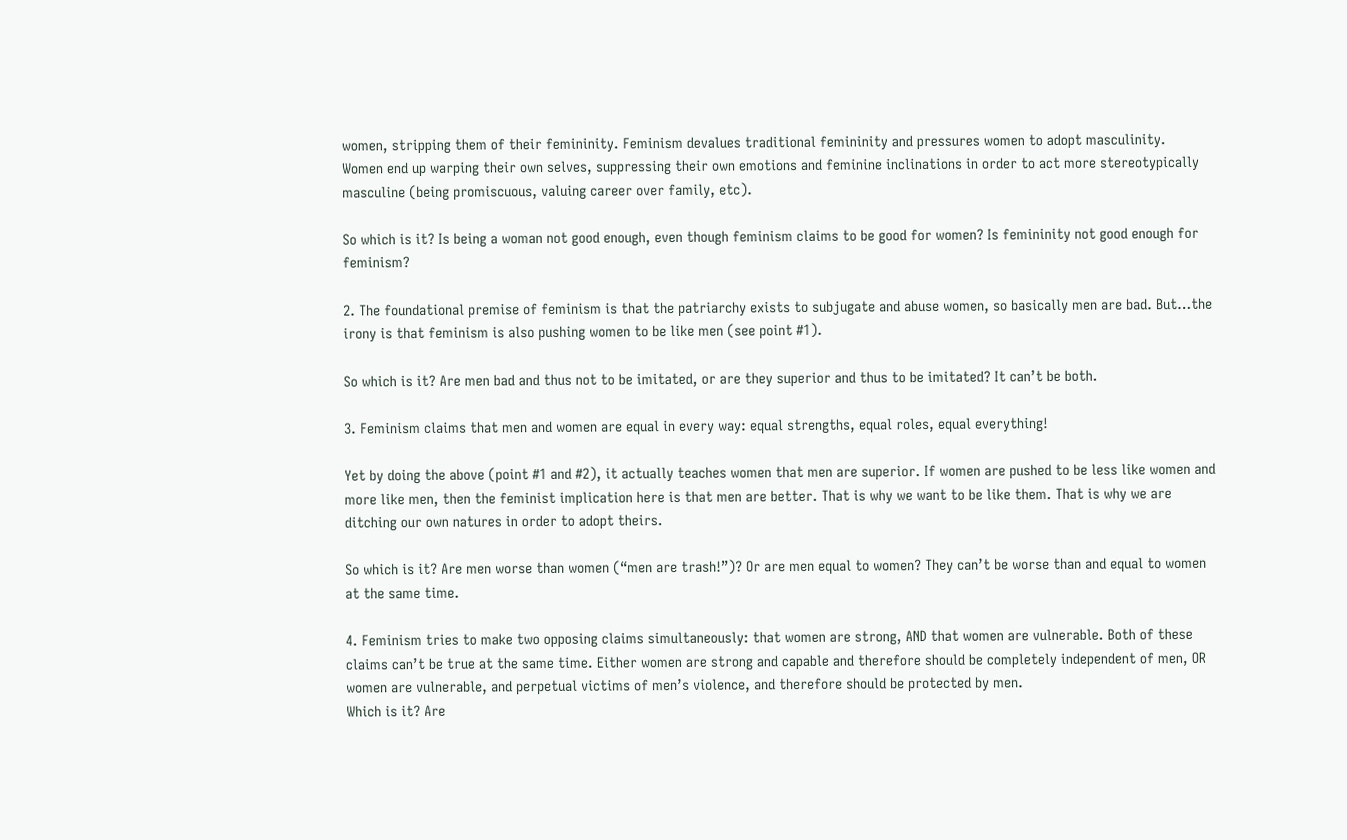women, stripping them of their femininity. Feminism devalues traditional femininity and pressures women to adopt masculinity.
Women end up warping their own selves, suppressing their own emotions and feminine inclinations in order to act more stereotypically masculine (being promiscuous, valuing career over family, etc).

So which is it? Is being a woman not good enough, even though feminism claims to be good for women? Is femininity not good enough for feminism?

2. The foundational premise of feminism is that the patriarchy exists to subjugate and abuse women, so basically men are bad. But…the irony is that feminism is also pushing women to be like men (see point #1).

So which is it? Are men bad and thus not to be imitated, or are they superior and thus to be imitated? It can’t be both.

3. Feminism claims that men and women are equal in every way: equal strengths, equal roles, equal everything!

Yet by doing the above (point #1 and #2), it actually teaches women that men are superior. If women are pushed to be less like women and more like men, then the feminist implication here is that men are better. That is why we want to be like them. That is why we are ditching our own natures in order to adopt theirs.

So which is it? Are men worse than women (“men are trash!”)? Or are men equal to women? They can’t be worse than and equal to women at the same time.

4. Feminism tries to make two opposing claims simultaneously: that women are strong, AND that women are vulnerable. Both of these claims can’t be true at the same time. Either women are strong and capable and therefore should be completely independent of men, OR women are vulnerable, and perpetual victims of men’s violence, and therefore should be protected by men.
Which is it? Are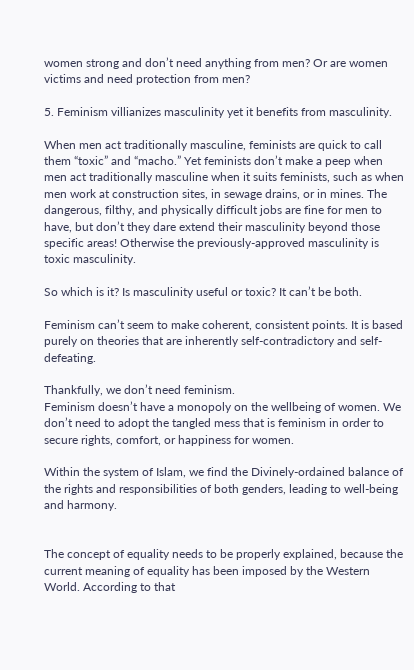women strong and don’t need anything from men? Or are women victims and need protection from men?

5. Feminism villianizes masculinity yet it benefits from masculinity.

When men act traditionally masculine, feminists are quick to call them “toxic” and “macho.” Yet feminists don’t make a peep when men act traditionally masculine when it suits feminists, such as when men work at construction sites, in sewage drains, or in mines. The dangerous, filthy, and physically difficult jobs are fine for men to have, but don’t they dare extend their masculinity beyond those specific areas! Otherwise the previously-approved masculinity is toxic masculinity.

So which is it? Is masculinity useful or toxic? It can’t be both.

Feminism can’t seem to make coherent, consistent points. It is based purely on theories that are inherently self-contradictory and self-defeating.

Thankfully, we don’t need feminism.
Feminism doesn’t have a monopoly on the wellbeing of women. We don’t need to adopt the tangled mess that is feminism in order to secure rights, comfort, or happiness for women.

Within the system of Islam, we find the Divinely-ordained balance of the rights and responsibilities of both genders, leading to well-being and harmony.


The concept of equality needs to be properly explained, because the current meaning of equality has been imposed by the Western World. According to that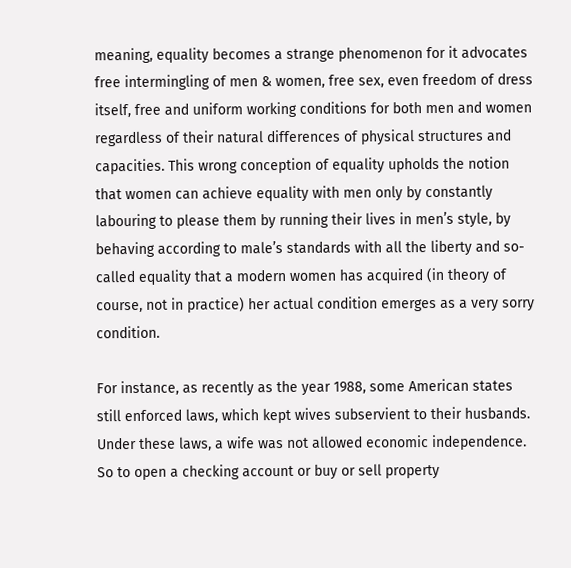meaning, equality becomes a strange phenomenon for it advocates free intermingling of men & women, free sex, even freedom of dress itself, free and uniform working conditions for both men and women regardless of their natural differences of physical structures and capacities. This wrong conception of equality upholds the notion that women can achieve equality with men only by constantly labouring to please them by running their lives in men’s style, by behaving according to male’s standards with all the liberty and so-called equality that a modern women has acquired (in theory of course, not in practice) her actual condition emerges as a very sorry condition.

For instance, as recently as the year 1988, some American states still enforced laws, which kept wives subservient to their husbands. Under these laws, a wife was not allowed economic independence. So to open a checking account or buy or sell property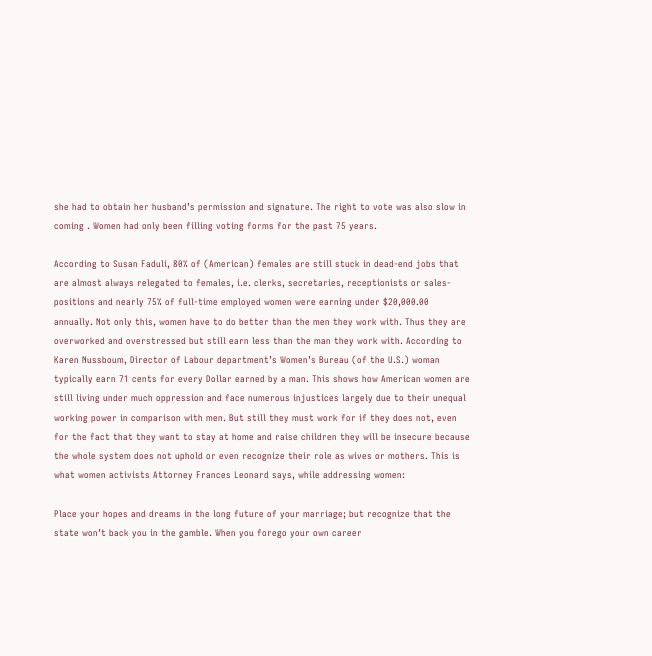she had to obtain her husband’s permission and signature. The right to vote was also slow in coming . Women had only been filling voting forms for the past 75 years.

According to Susan Faduli, 80% of (American) females are still stuck in dead-end jobs that are almost always relegated to females, i.e. clerks, secretaries, receptionists or sales-positions and nearly 75% of full-time employed women were earning under $20,000.00 annually. Not only this, women have to do better than the men they work with. Thus they are overworked and overstressed but still earn less than the man they work with. According to Karen Nussboum, Director of Labour department’s Women’s Bureau (of the U.S.) woman typically earn 71 cents for every Dollar earned by a man. This shows how American women are still living under much oppression and face numerous injustices largely due to their unequal working power in comparison with men. But still they must work for if they does not, even for the fact that they want to stay at home and raise children they will be insecure because the whole system does not uphold or even recognize their role as wives or mothers. This is what women activists Attorney Frances Leonard says, while addressing women:

Place your hopes and dreams in the long future of your marriage; but recognize that the state won’t back you in the gamble. When you forego your own career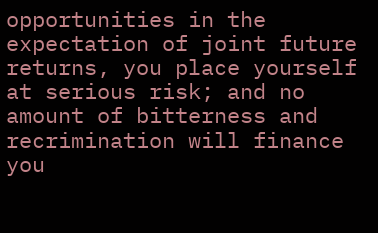opportunities in the expectation of joint future returns, you place yourself at serious risk; and no amount of bitterness and recrimination will finance you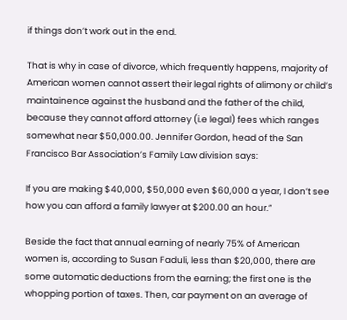if things don’t work out in the end.

That is why in case of divorce, which frequently happens, majority of American women cannot assert their legal rights of alimony or child’s maintainence against the husband and the father of the child, because they cannot afford attorney (i.e legal) fees which ranges somewhat near $50,000.00. Jennifer Gordon, head of the San Francisco Bar Association’s Family Law division says:

If you are making $40,000, $50,000 even $60,000 a year, I don’t see how you can afford a family lawyer at $200.00 an hour.”

Beside the fact that annual earning of nearly 75% of American women is, according to Susan Faduli, less than $20,000, there are some automatic deductions from the earning; the first one is the whopping portion of taxes. Then, car payment on an average of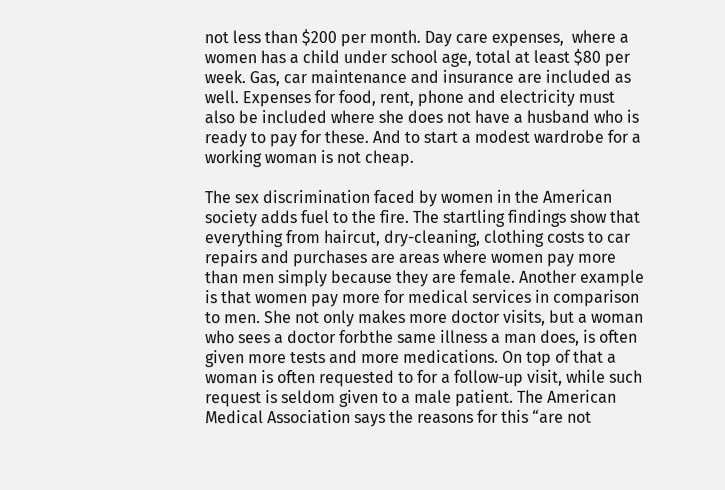not less than $200 per month. Day care expenses,  where a women has a child under school age, total at least $80 per week. Gas, car maintenance and insurance are included as well. Expenses for food, rent, phone and electricity must also be included where she does not have a husband who is ready to pay for these. And to start a modest wardrobe for a working woman is not cheap.

The sex discrimination faced by women in the American society adds fuel to the fire. The startling findings show that everything from haircut, dry-cleaning, clothing costs to car repairs and purchases are areas where women pay more than men simply because they are female. Another example is that women pay more for medical services in comparison to men. She not only makes more doctor visits, but a woman who sees a doctor forbthe same illness a man does, is often given more tests and more medications. On top of that a woman is often requested to for a follow-up visit, while such request is seldom given to a male patient. The American Medical Association says the reasons for this “are not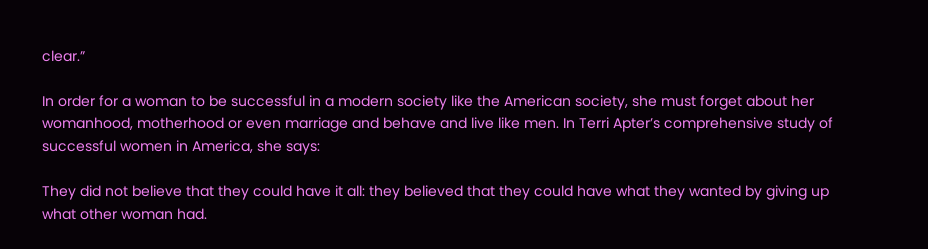clear.”

In order for a woman to be successful in a modern society like the American society, she must forget about her womanhood, motherhood or even marriage and behave and live like men. In Terri Apter’s comprehensive study of successful women in America, she says:

They did not believe that they could have it all: they believed that they could have what they wanted by giving up what other woman had.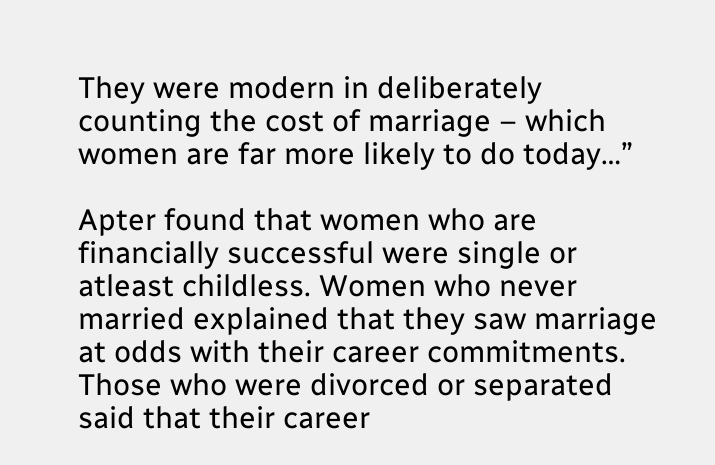They were modern in deliberately counting the cost of marriage – which women are far more likely to do today…”

Apter found that women who are financially successful were single or atleast childless. Women who never married explained that they saw marriage at odds with their career commitments. Those who were divorced or separated said that their career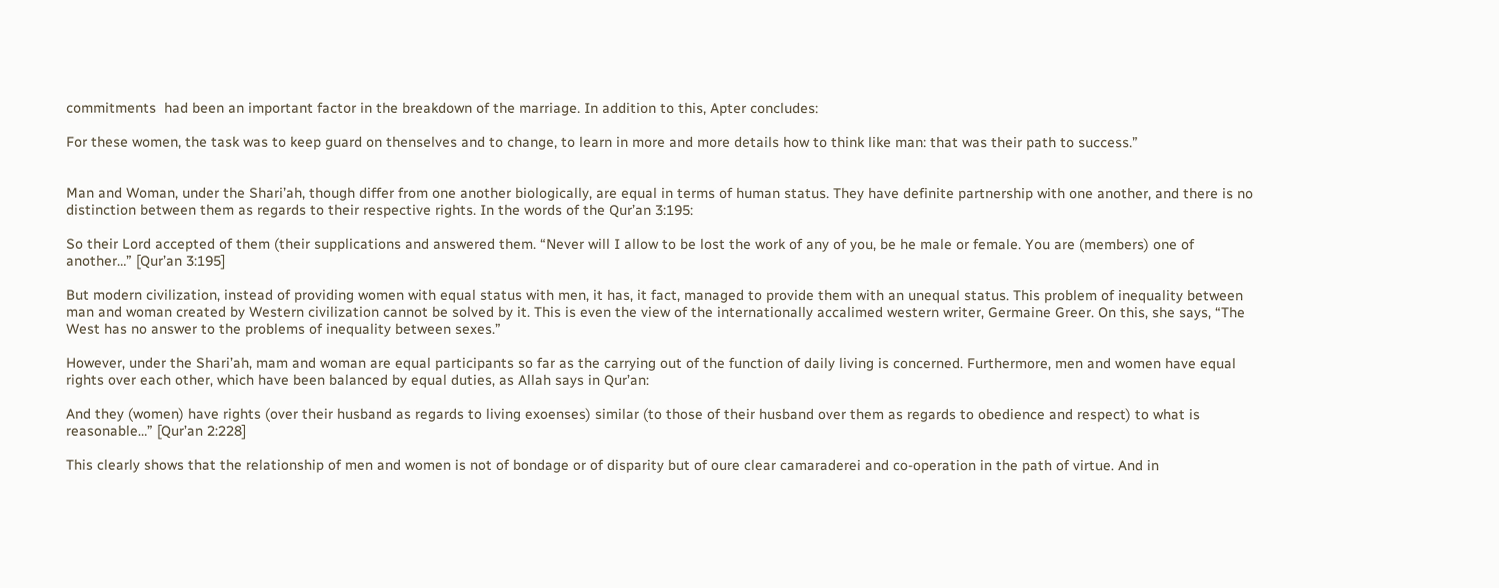commitments  had been an important factor in the breakdown of the marriage. In addition to this, Apter concludes:

For these women, the task was to keep guard on thenselves and to change, to learn in more and more details how to think like man: that was their path to success.”


Man and Woman, under the Shari’ah, though differ from one another biologically, are equal in terms of human status. They have definite partnership with one another, and there is no distinction between them as regards to their respective rights. In the words of the Qur’an 3:195:

So their Lord accepted of them (their supplications and answered them. “Never will I allow to be lost the work of any of you, be he male or female. You are (members) one of another…” [Qur’an 3:195]

But modern civilization, instead of providing women with equal status with men, it has, it fact, managed to provide them with an unequal status. This problem of inequality between man and woman created by Western civilization cannot be solved by it. This is even the view of the internationally accalimed western writer, Germaine Greer. On this, she says, “The West has no answer to the problems of inequality between sexes.”

However, under the Shari’ah, mam and woman are equal participants so far as the carrying out of the function of daily living is concerned. Furthermore, men and women have equal rights over each other, which have been balanced by equal duties, as Allah says in Qur’an:

And they (women) have rights (over their husband as regards to living exoenses) similar (to those of their husband over them as regards to obedience and respect) to what is reasonable…” [Qur’an 2:228]

This clearly shows that the relationship of men and women is not of bondage or of disparity but of oure clear camaraderei and co-operation in the path of virtue. And in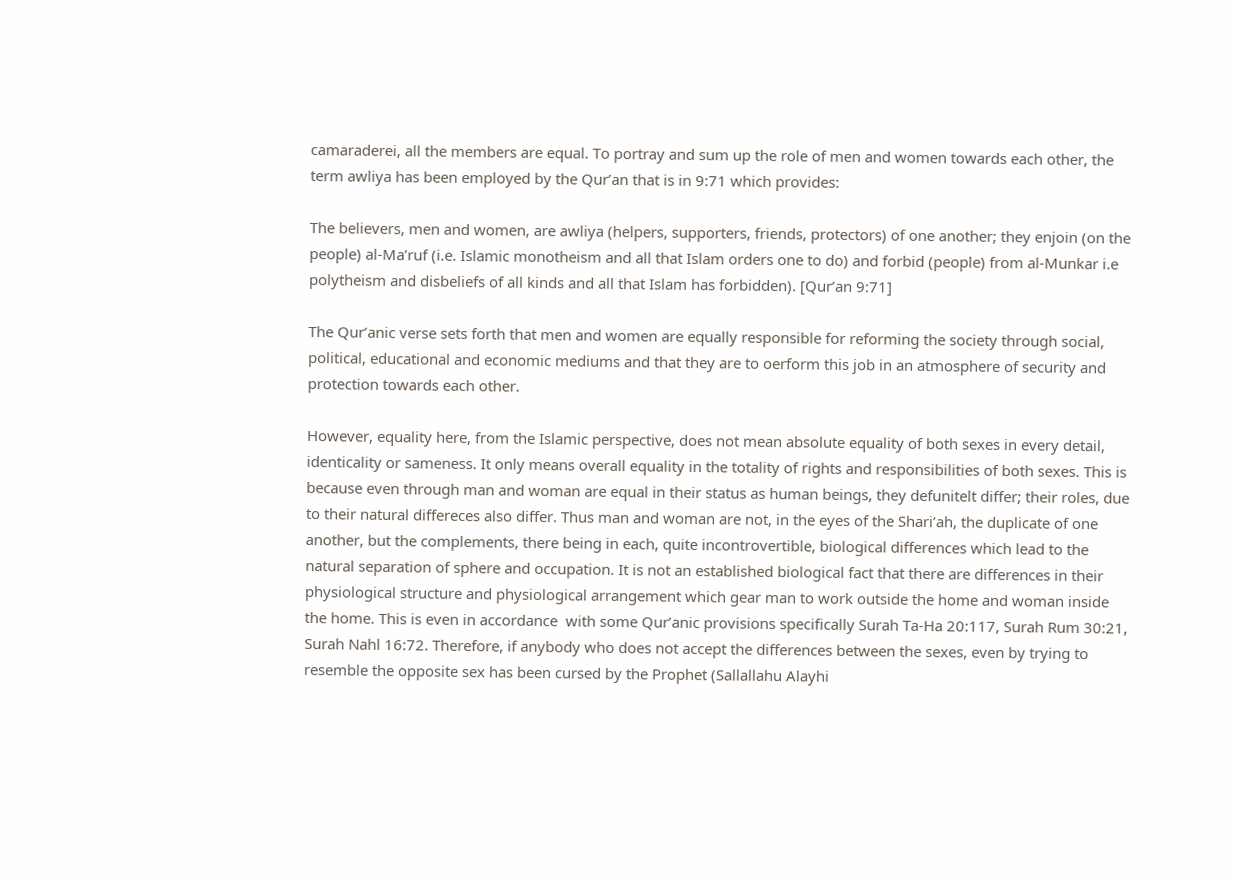camaraderei, all the members are equal. To portray and sum up the role of men and women towards each other, the term awliya has been employed by the Qur’an that is in 9:71 which provides:

The believers, men and women, are awliya (helpers, supporters, friends, protectors) of one another; they enjoin (on the people) al-Ma’ruf (i.e. Islamic monotheism and all that Islam orders one to do) and forbid (people) from al-Munkar i.e polytheism and disbeliefs of all kinds and all that Islam has forbidden). [Qur’an 9:71]

The Qur’anic verse sets forth that men and women are equally responsible for reforming the society through social, political, educational and economic mediums and that they are to oerform this job in an atmosphere of security and protection towards each other.

However, equality here, from the Islamic perspective, does not mean absolute equality of both sexes in every detail, identicality or sameness. It only means overall equality in the totality of rights and responsibilities of both sexes. This is because even through man and woman are equal in their status as human beings, they defunitelt differ; their roles, due to their natural differeces also differ. Thus man and woman are not, in the eyes of the Shari’ah, the duplicate of one another, but the complements, there being in each, quite incontrovertible, biological differences which lead to the natural separation of sphere and occupation. It is not an established biological fact that there are differences in their physiological structure and physiological arrangement which gear man to work outside the home and woman inside the home. This is even in accordance  with some Qur’anic provisions specifically Surah Ta-Ha 20:117, Surah Rum 30:21, Surah Nahl 16:72. Therefore, if anybody who does not accept the differences between the sexes, even by trying to resemble the opposite sex has been cursed by the Prophet (Sallallahu Alayhi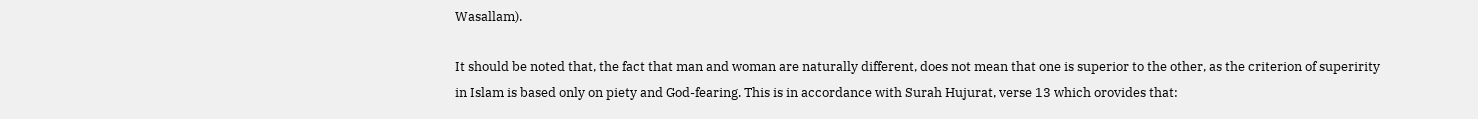Wasallam).

It should be noted that, the fact that man and woman are naturally different, does not mean that one is superior to the other, as the criterion of superirity in Islam is based only on piety and God-fearing. This is in accordance with Surah Hujurat, verse 13 which orovides that: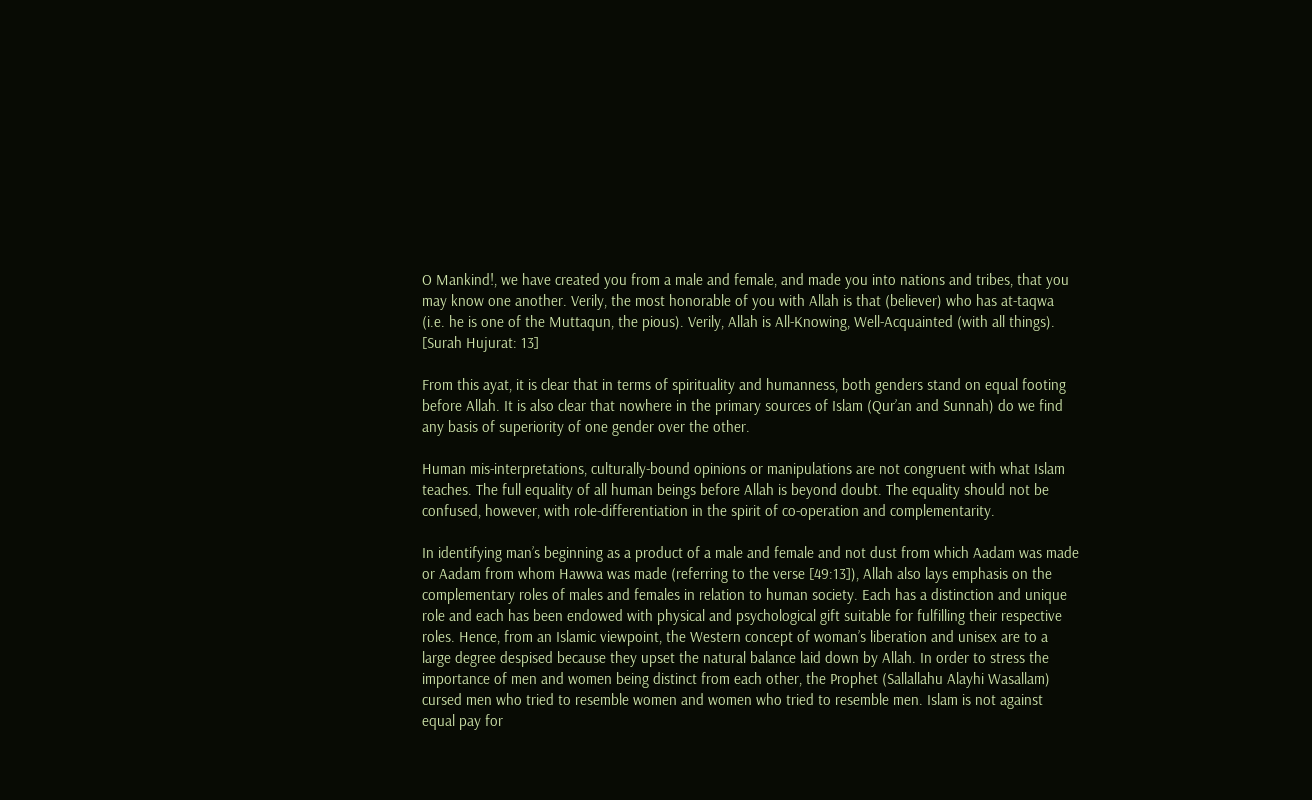O Mankind!, we have created you from a male and female, and made you into nations and tribes, that you may know one another. Verily, the most honorable of you with Allah is that (believer) who has at-taqwa (i.e. he is one of the Muttaqun, the pious). Verily, Allah is All-Knowing, Well-Acquainted (with all things). [Surah Hujurat: 13]

From this ayat, it is clear that in terms of spirituality and humanness, both genders stand on equal footing before Allah. It is also clear that nowhere in the primary sources of Islam (Qur’an and Sunnah) do we find any basis of superiority of one gender over the other.

Human mis-interpretations, culturally-bound opinions or manipulations are not congruent with what Islam teaches. The full equality of all human beings before Allah is beyond doubt. The equality should not be confused, however, with role-differentiation in the spirit of co-operation and complementarity.

In identifying man’s beginning as a product of a male and female and not dust from which Aadam was made or Aadam from whom Hawwa was made (referring to the verse [49:13]), Allah also lays emphasis on the complementary roles of males and females in relation to human society. Each has a distinction and unique role and each has been endowed with physical and psychological gift suitable for fulfilling their respective roles. Hence, from an Islamic viewpoint, the Western concept of woman’s liberation and unisex are to a large degree despised because they upset the natural balance laid down by Allah. In order to stress the importance of men and women being distinct from each other, the Prophet (Sallallahu Alayhi Wasallam) cursed men who tried to resemble women and women who tried to resemble men. Islam is not against equal pay for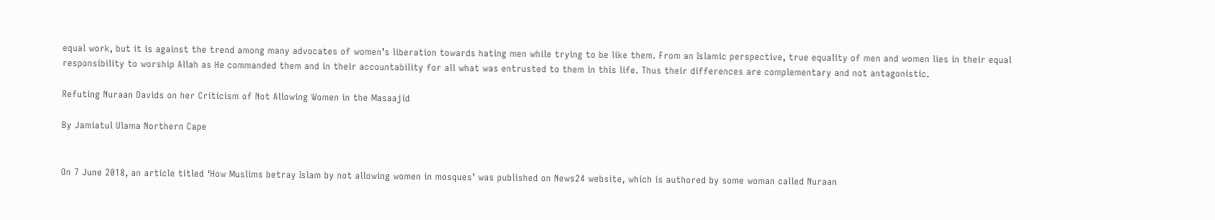equal work, but it is against the trend among many advocates of women’s liberation towards hating men while trying to be like them. From an Islamic perspective, true equality of men and women lies in their equal responsibility to worship Allah as He commanded them and in their accountability for all what was entrusted to them in this life. Thus their differences are complementary and not antagonistic.

Refuting Nuraan Davids on her Criticism of Not Allowing Women in the Masaajid

By Jamiatul Ulama Northern Cape


On 7 June 2018, an article titled ‘How Muslims betray Islam by not allowing women in mosques’ was published on News24 website, which is authored by some woman called Nuraan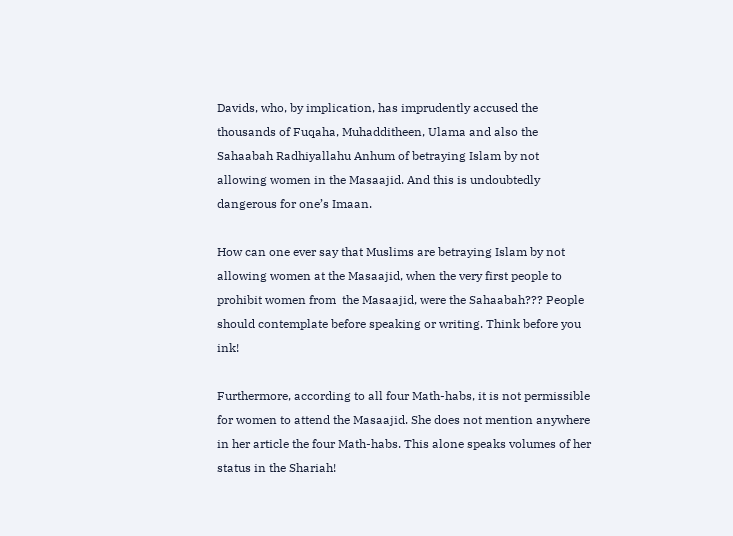Davids, who, by implication, has imprudently accused the thousands of Fuqaha, Muhadditheen, Ulama and also the Sahaabah Radhiyallahu Anhum of betraying Islam by not allowing women in the Masaajid. And this is undoubtedly dangerous for one’s Imaan.

How can one ever say that Muslims are betraying Islam by not allowing women at the Masaajid, when the very first people to prohibit women from  the Masaajid, were the Sahaabah??? People should contemplate before speaking or writing. Think before you ink!

Furthermore, according to all four Math-habs, it is not permissible for women to attend the Masaajid. She does not mention anywhere in her article the four Math-habs. This alone speaks volumes of her status in the Shariah!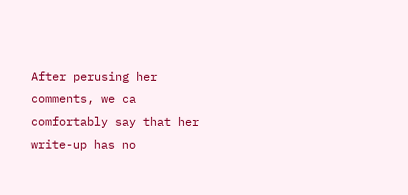After perusing her comments, we ca comfortably say that her write-up has no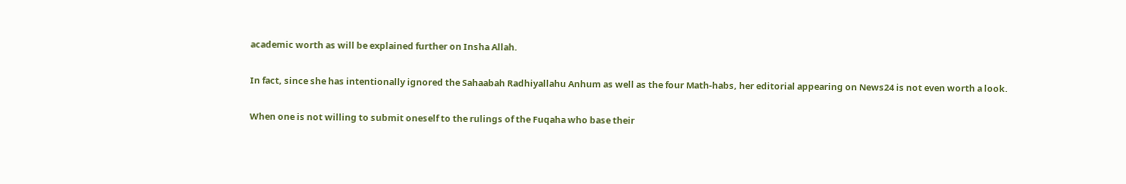academic worth as will be explained further on Insha Allah.

In fact, since she has intentionally ignored the Sahaabah Radhiyallahu Anhum as well as the four Math-habs, her editorial appearing on News24 is not even worth a look.

When one is not willing to submit oneself to the rulings of the Fuqaha who base their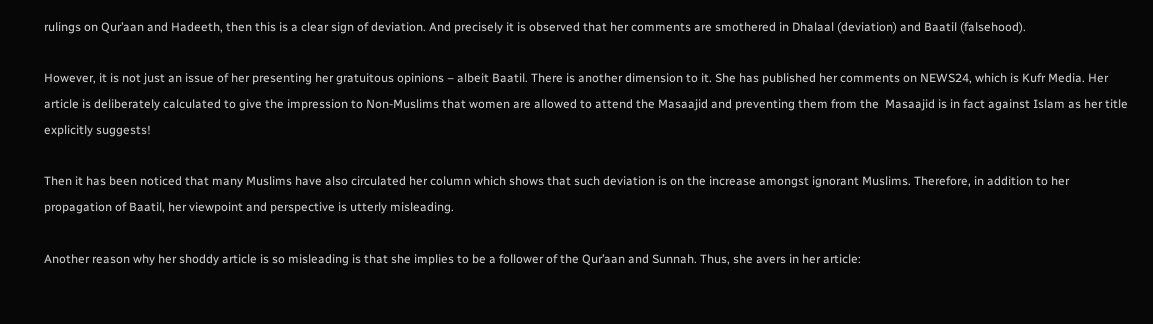rulings on Qur’aan and Hadeeth, then this is a clear sign of deviation. And precisely it is observed that her comments are smothered in Dhalaal (deviation) and Baatil (falsehood).

However, it is not just an issue of her presenting her gratuitous opinions – albeit Baatil. There is another dimension to it. She has published her comments on NEWS24, which is Kufr Media. Her article is deliberately calculated to give the impression to Non-Muslims that women are allowed to attend the Masaajid and preventing them from the  Masaajid is in fact against Islam as her title explicitly suggests!

Then it has been noticed that many Muslims have also circulated her column which shows that such deviation is on the increase amongst ignorant Muslims. Therefore, in addition to her propagation of Baatil, her viewpoint and perspective is utterly misleading.

Another reason why her shoddy article is so misleading is that she implies to be a follower of the Qur’aan and Sunnah. Thus, she avers in her article: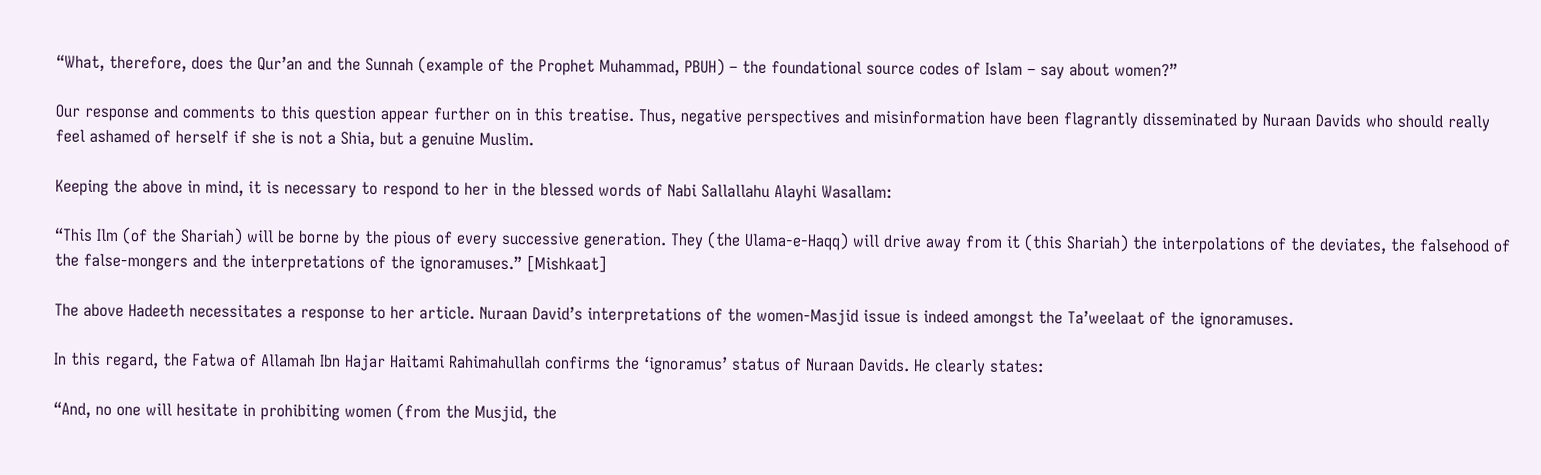“What, therefore, does the Qur’an and the Sunnah (example of the Prophet Muhammad, PBUH) – the foundational source codes of Islam – say about women?”

Our response and comments to this question appear further on in this treatise. Thus, negative perspectives and misinformation have been flagrantly disseminated by Nuraan Davids who should really feel ashamed of herself if she is not a Shia, but a genuine Muslim.

Keeping the above in mind, it is necessary to respond to her in the blessed words of Nabi Sallallahu Alayhi Wasallam:

“This Ilm (of the Shariah) will be borne by the pious of every successive generation. They (the Ulama-e-Haqq) will drive away from it (this Shariah) the interpolations of the deviates, the falsehood of the false-mongers and the interpretations of the ignoramuses.” [Mishkaat]

The above Hadeeth necessitates a response to her article. Nuraan David’s interpretations of the women-Masjid issue is indeed amongst the Ta’weelaat of the ignoramuses.

In this regard, the Fatwa of Allamah Ibn Hajar Haitami Rahimahullah confirms the ‘ignoramus’ status of Nuraan Davids. He clearly states:

“And, no one will hesitate in prohibiting women (from the Musjid, the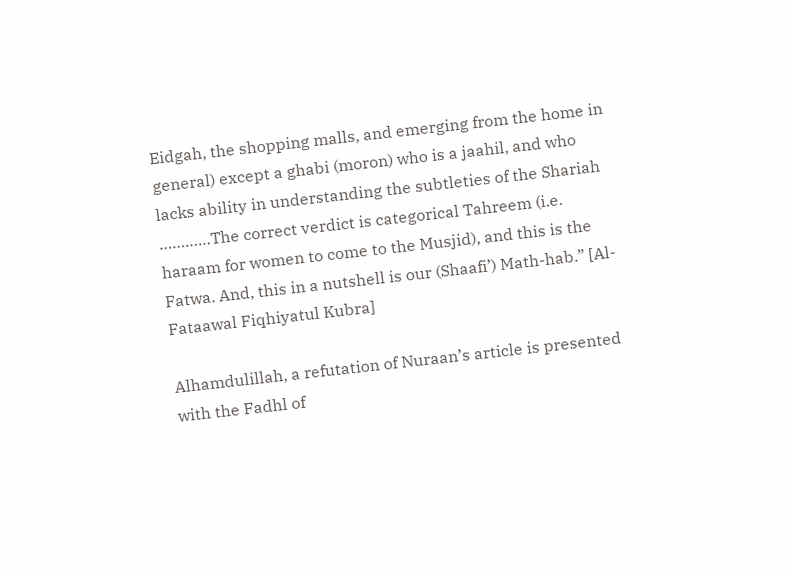Eidgah, the shopping malls, and emerging from the home in general) except a ghabi (moron) who is a jaahil, and who lacks ability in understanding the subtleties of the Shariah …………The correct verdict is categorical Tahreem (i.e. haraam for women to come to the Musjid), and this is the Fatwa. And, this in a nutshell is our (Shaafi’) Math-hab.” [Al-Fataawal Fiqhiyatul Kubra]

Alhamdulillah, a refutation of Nuraan’s article is presented with the Fadhl of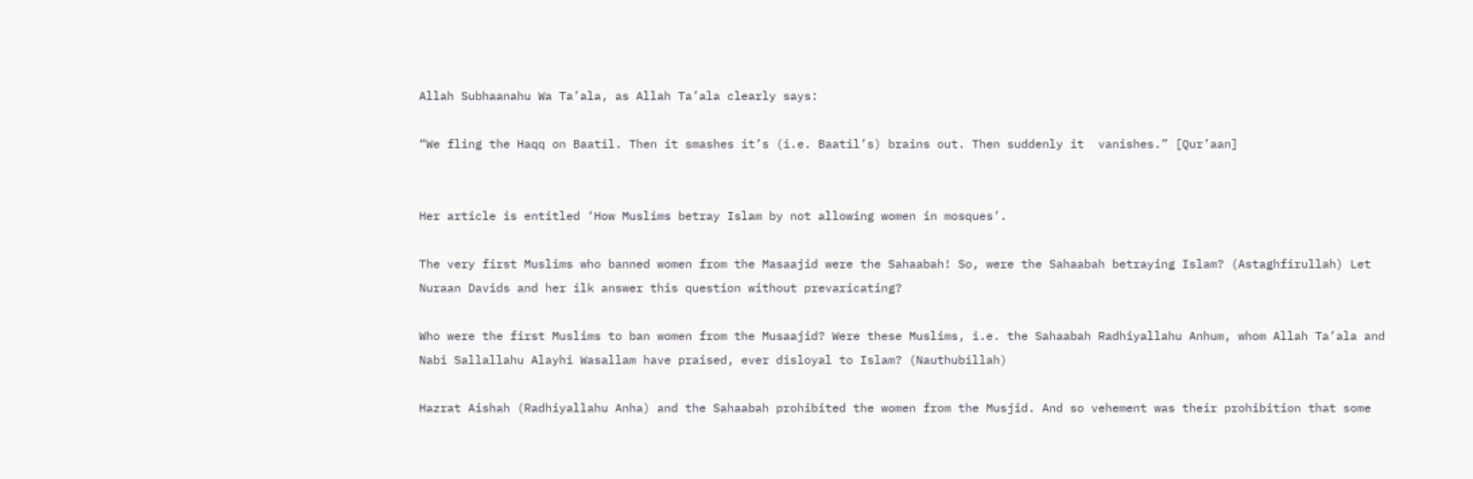Allah Subhaanahu Wa Ta’ala, as Allah Ta’ala clearly says:

“We fling the Haqq on Baatil. Then it smashes it’s (i.e. Baatil’s) brains out. Then suddenly it  vanishes.” [Qur’aan]


Her article is entitled ‘How Muslims betray Islam by not allowing women in mosques’.

The very first Muslims who banned women from the Masaajid were the Sahaabah! So, were the Sahaabah betraying Islam? (Astaghfirullah) Let Nuraan Davids and her ilk answer this question without prevaricating?

Who were the first Muslims to ban women from the Musaajid? Were these Muslims, i.e. the Sahaabah Radhiyallahu Anhum, whom Allah Ta’ala and Nabi Sallallahu Alayhi Wasallam have praised, ever disloyal to Islam? (Nauthubillah)

Hazrat Aishah (Radhiyallahu Anha) and the Sahaabah prohibited the women from the Musjid. And so vehement was their prohibition that some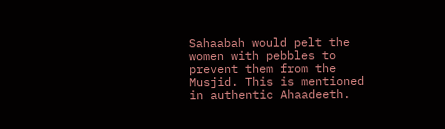Sahaabah would pelt the women with pebbles to prevent them from the Musjid. This is mentioned in authentic Ahaadeeth.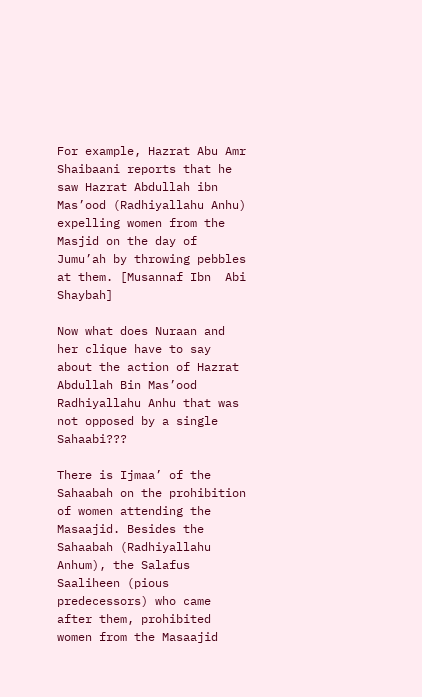For example, Hazrat Abu Amr Shaibaani reports that he saw Hazrat Abdullah ibn Mas’ood (Radhiyallahu Anhu) expelling women from the Masjid on the day of Jumu’ah by throwing pebbles at them. [Musannaf Ibn  Abi Shaybah]

Now what does Nuraan and her clique have to say about the action of Hazrat Abdullah Bin Mas’ood Radhiyallahu Anhu that was not opposed by a single Sahaabi???

There is Ijmaa’ of the Sahaabah on the prohibition of women attending the Masaajid. Besides the Sahaabah (Radhiyallahu Anhum), the Salafus Saaliheen (pious predecessors) who came after them, prohibited women from the Masaajid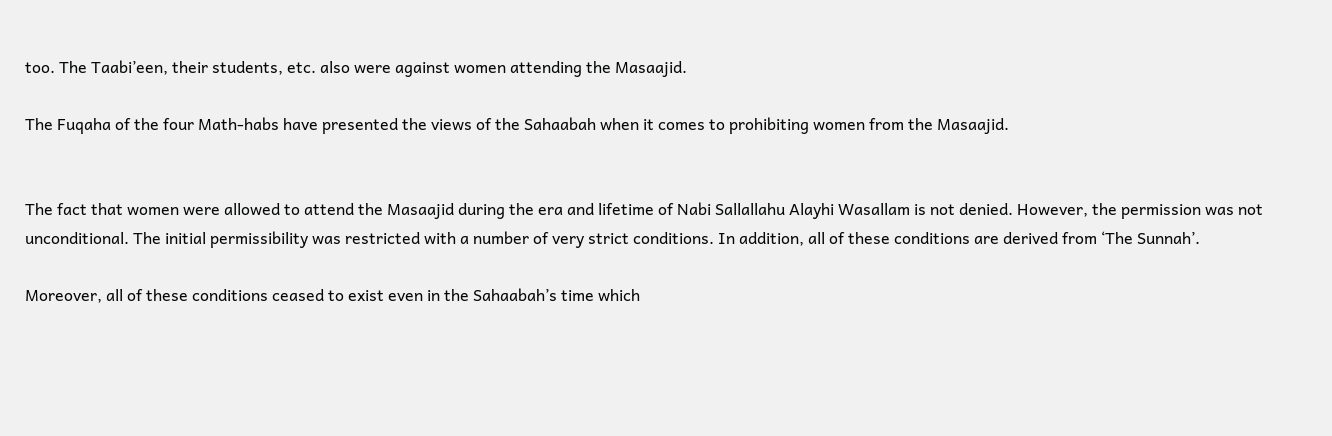too. The Taabi’een, their students, etc. also were against women attending the Masaajid.

The Fuqaha of the four Math-habs have presented the views of the Sahaabah when it comes to prohibiting women from the Masaajid.


The fact that women were allowed to attend the Masaajid during the era and lifetime of Nabi Sallallahu Alayhi Wasallam is not denied. However, the permission was not unconditional. The initial permissibility was restricted with a number of very strict conditions. In addition, all of these conditions are derived from ‘The Sunnah’.

Moreover, all of these conditions ceased to exist even in the Sahaabah’s time which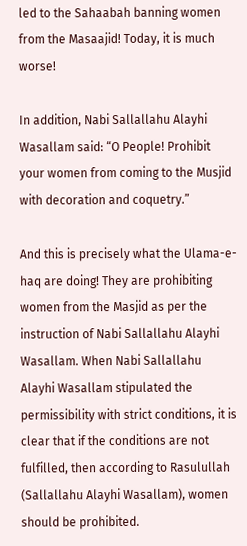led to the Sahaabah banning women from the Masaajid! Today, it is much worse!

In addition, Nabi Sallallahu Alayhi Wasallam said: “O People! Prohibit your women from coming to the Musjid with decoration and coquetry.”

And this is precisely what the Ulama-e-haq are doing! They are prohibiting women from the Masjid as per the instruction of Nabi Sallallahu Alayhi Wasallam. When Nabi Sallallahu Alayhi Wasallam stipulated the permissibility with strict conditions, it is clear that if the conditions are not fulfilled, then according to Rasulullah (Sallallahu Alayhi Wasallam), women should be prohibited.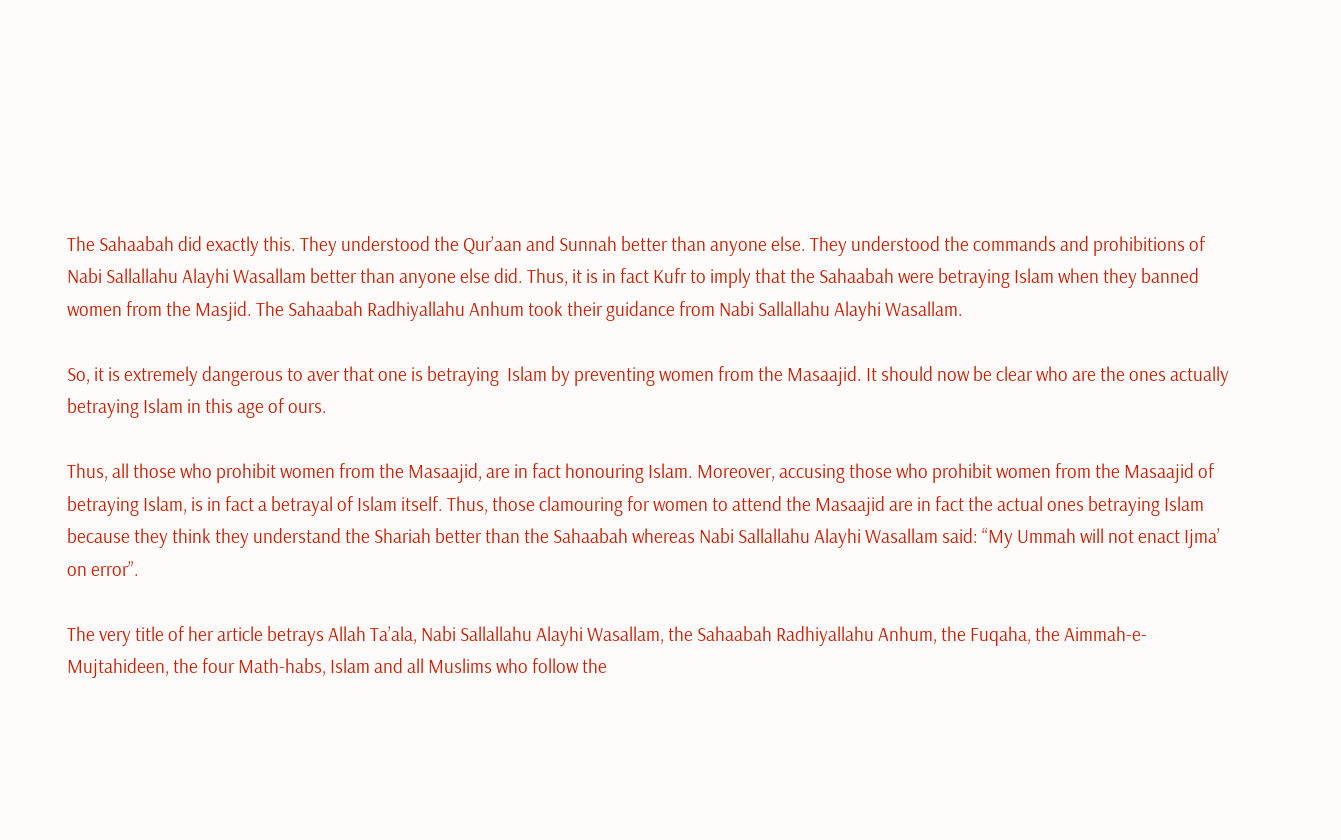The Sahaabah did exactly this. They understood the Qur’aan and Sunnah better than anyone else. They understood the commands and prohibitions of Nabi Sallallahu Alayhi Wasallam better than anyone else did. Thus, it is in fact Kufr to imply that the Sahaabah were betraying Islam when they banned women from the Masjid. The Sahaabah Radhiyallahu Anhum took their guidance from Nabi Sallallahu Alayhi Wasallam.

So, it is extremely dangerous to aver that one is betraying  Islam by preventing women from the Masaajid. It should now be clear who are the ones actually betraying Islam in this age of ours.

Thus, all those who prohibit women from the Masaajid, are in fact honouring Islam. Moreover, accusing those who prohibit women from the Masaajid of betraying Islam, is in fact a betrayal of Islam itself. Thus, those clamouring for women to attend the Masaajid are in fact the actual ones betraying Islam because they think they understand the Shariah better than the Sahaabah whereas Nabi Sallallahu Alayhi Wasallam said: “My Ummah will not enact Ijma’ on error”.

The very title of her article betrays Allah Ta’ala, Nabi Sallallahu Alayhi Wasallam, the Sahaabah Radhiyallahu Anhum, the Fuqaha, the Aimmah-e-Mujtahideen, the four Math-habs, Islam and all Muslims who follow the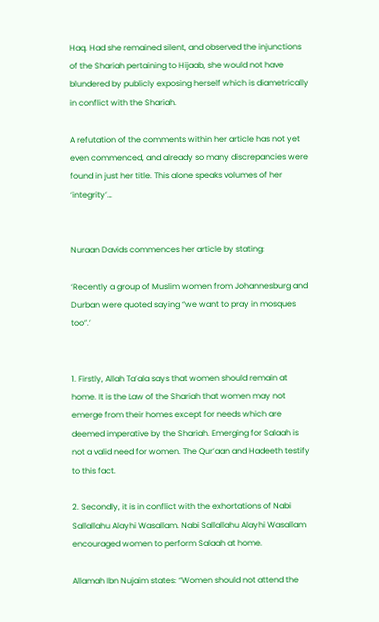Haq. Had she remained silent, and observed the injunctions of the Shariah pertaining to Hijaab, she would not have blundered by publicly exposing herself which is diametrically in conflict with the Shariah.

A refutation of the comments within her article has not yet even commenced, and already so many discrepancies were found in just her title. This alone speaks volumes of her ‘integrity’…


Nuraan Davids commences her article by stating:

‘Recently a group of Muslim women from Johannesburg and Durban were quoted saying “we want to pray in mosques too”.’


1. Firstly, Allah Ta’ala says that women should remain at home. It is the Law of the Shariah that women may not emerge from their homes except for needs which are deemed imperative by the Shariah. Emerging for Salaah is not a valid need for women. The Qur’aan and Hadeeth testify to this fact.

2. Secondly, it is in conflict with the exhortations of Nabi Sallallahu Alayhi Wasallam. Nabi Sallallahu Alayhi Wasallam encouraged women to perform Salaah at home.

Allamah Ibn Nujaim states: “Women should not attend the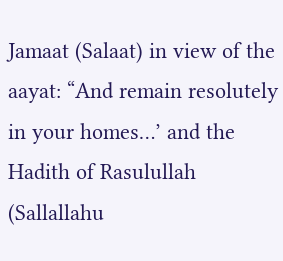Jamaat (Salaat) in view of the aayat: “And remain resolutely in your homes…’ and the Hadith of Rasulullah (Sallallahu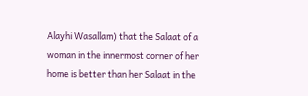Alayhi Wasallam) that the Salaat of a woman in the innermost corner of her home is better than her Salaat in the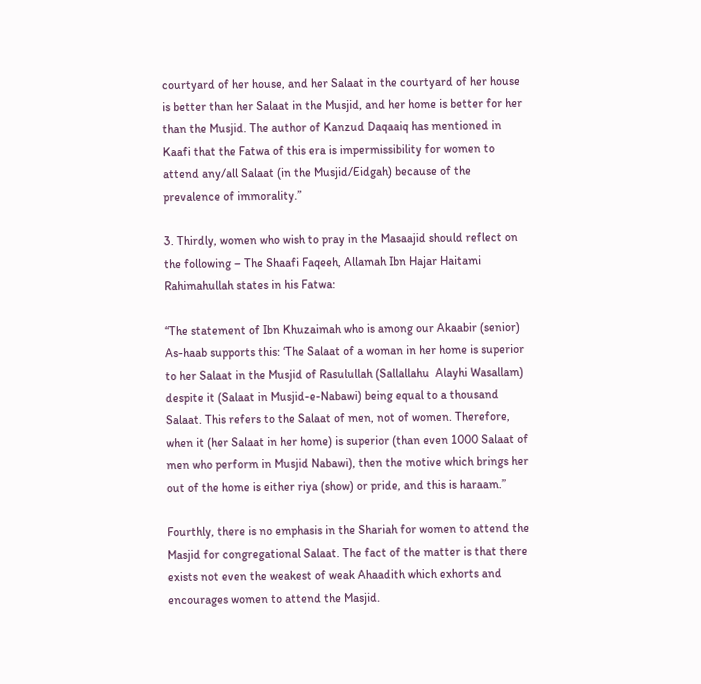courtyard of her house, and her Salaat in the courtyard of her house is better than her Salaat in the Musjid, and her home is better for her than the Musjid. The author of Kanzud Daqaaiq has mentioned in Kaafi that the Fatwa of this era is impermissibility for women to attend any/all Salaat (in the Musjid/Eidgah) because of the prevalence of immorality.”

3. Thirdly, women who wish to pray in the Masaajid should reflect on the following – The Shaafi Faqeeh, Allamah Ibn Hajar Haitami Rahimahullah states in his Fatwa:

“The statement of Ibn Khuzaimah who is among our Akaabir (senior) As-haab supports this: ‘The Salaat of a woman in her home is superior to her Salaat in the Musjid of Rasulullah (Sallallahu  Alayhi Wasallam) despite it (Salaat in Musjid-e-Nabawi) being equal to a thousand Salaat. This refers to the Salaat of men, not of women. Therefore, when it (her Salaat in her home) is superior (than even 1000 Salaat of men who perform in Musjid Nabawi), then the motive which brings her out of the home is either riya (show) or pride, and this is haraam.”

Fourthly, there is no emphasis in the Shariah for women to attend the Masjid for congregational Salaat. The fact of the matter is that there exists not even the weakest of weak Ahaadith which exhorts and encourages women to attend the Masjid.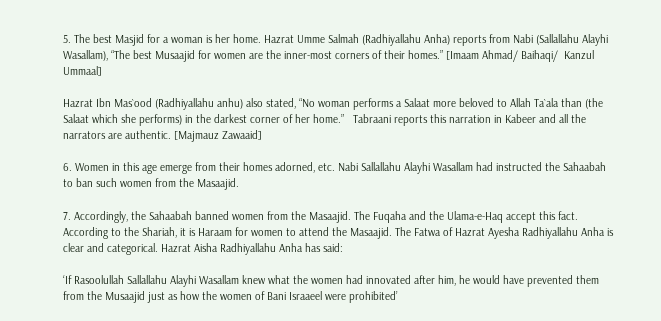5. The best Masjid for a woman is her home. Hazrat Umme Salmah (Radhiyallahu Anha) reports from Nabi (Sallallahu Alayhi Wasallam), “The best Musaajid for women are the inner-most corners of their homes.” [Imaam Ahmad/ Baihaqi/  Kanzul Ummaal]

Hazrat Ibn Mas`ood (Radhiyallahu anhu) also stated, “No woman performs a Salaat more beloved to Allah Ta`ala than (the Salaat which she performs) in the darkest corner of her home.”   Tabraani reports this narration in Kabeer and all the narrators are authentic. [Majmauz Zawaaid]

6. Women in this age emerge from their homes adorned, etc. Nabi Sallallahu Alayhi Wasallam had instructed the Sahaabah to ban such women from the Masaajid.

7. Accordingly, the Sahaabah banned women from the Masaajid. The Fuqaha and the Ulama-e-Haq accept this fact. According to the Shariah, it is Haraam for women to attend the Masaajid. The Fatwa of Hazrat Ayesha Radhiyallahu Anha is clear and categorical. Hazrat Aisha Radhiyallahu Anha has said:

‘If Rasoolullah Sallallahu Alayhi Wasallam knew what the women had innovated after him, he would have prevented them from the Musaajid just as how the women of Bani Israaeel were prohibited’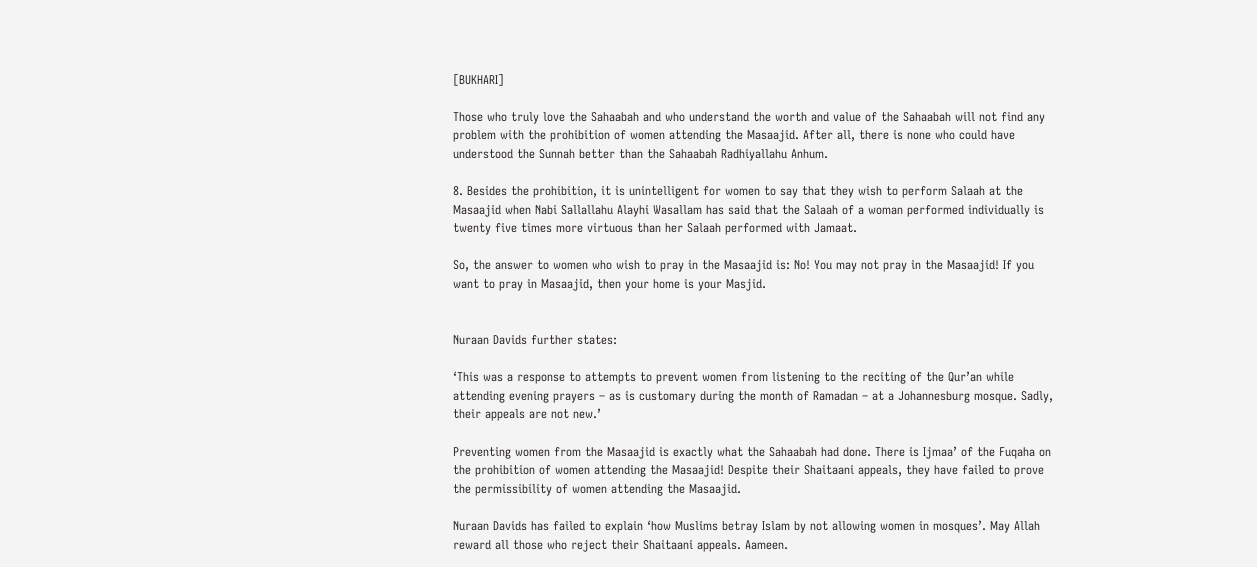[BUKHARI]

Those who truly love the Sahaabah and who understand the worth and value of the Sahaabah will not find any problem with the prohibition of women attending the Masaajid. After all, there is none who could have understood the Sunnah better than the Sahaabah Radhiyallahu Anhum.

8. Besides the prohibition, it is unintelligent for women to say that they wish to perform Salaah at the Masaajid when Nabi Sallallahu Alayhi Wasallam has said that the Salaah of a woman performed individually is twenty five times more virtuous than her Salaah performed with Jamaat.

So, the answer to women who wish to pray in the Masaajid is: No! You may not pray in the Masaajid! If you want to pray in Masaajid, then your home is your Masjid.


Nuraan Davids further states:

‘This was a response to attempts to prevent women from listening to the reciting of the Qur’an while attending evening prayers – as is customary during the month of Ramadan – at a Johannesburg mosque. Sadly, their appeals are not new.’

Preventing women from the Masaajid is exactly what the Sahaabah had done. There is Ijmaa’ of the Fuqaha on the prohibition of women attending the Masaajid! Despite their Shaitaani appeals, they have failed to prove the permissibility of women attending the Masaajid.

Nuraan Davids has failed to explain ‘how Muslims betray Islam by not allowing women in mosques’. May Allah reward all those who reject their Shaitaani appeals. Aameen.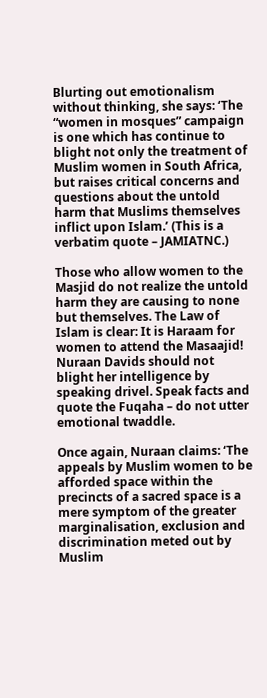Blurting out emotionalism without thinking, she says: ‘The “women in mosques” campaign is one which has continue to blight not only the treatment of Muslim women in South Africa, but raises critical concerns and questions about the untold harm that Muslims themselves inflict upon Islam.’ (This is a verbatim quote – JAMIATNC.)

Those who allow women to the Masjid do not realize the untold harm they are causing to none but themselves. The Law of Islam is clear: It is Haraam for women to attend the Masaajid! Nuraan Davids should not blight her intelligence by speaking drivel. Speak facts and quote the Fuqaha – do not utter emotional twaddle.

Once again, Nuraan claims: ‘The appeals by Muslim women to be afforded space within the precincts of a sacred space is a mere symptom of the greater marginalisation, exclusion and discrimination meted out by Muslim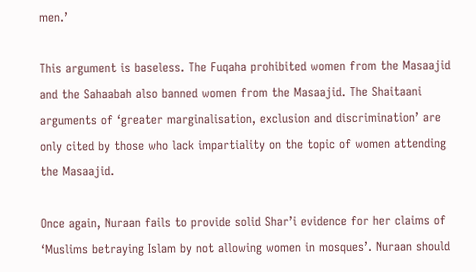men.’

This argument is baseless. The Fuqaha prohibited women from the Masaajid and the Sahaabah also banned women from the Masaajid. The Shaitaani arguments of ‘greater marginalisation, exclusion and discrimination’ are only cited by those who lack impartiality on the topic of women attending the Masaajid.

Once again, Nuraan fails to provide solid Shar’i evidence for her claims of ‘Muslims betraying Islam by not allowing women in mosques’. Nuraan should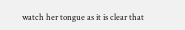watch her tongue as it is clear that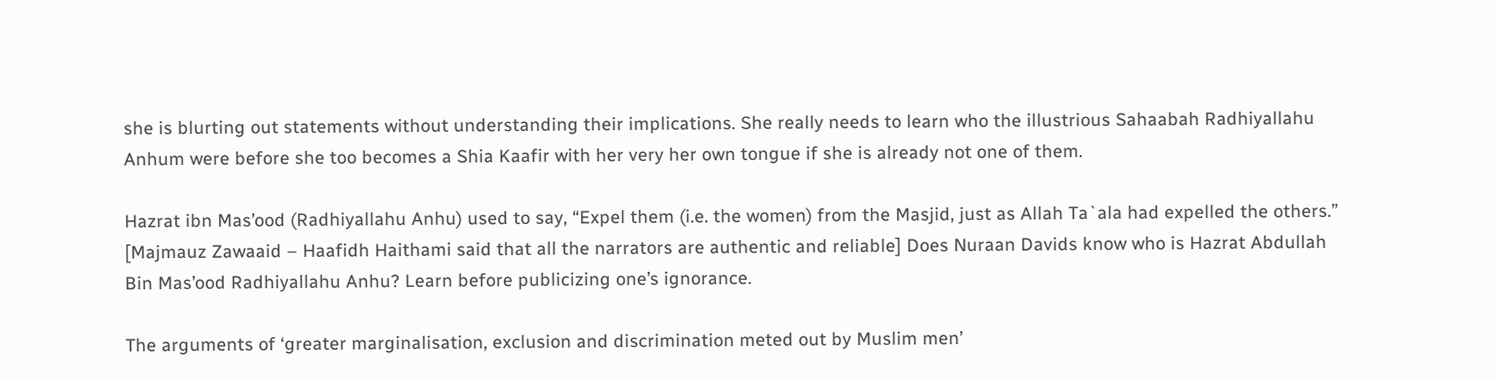she is blurting out statements without understanding their implications. She really needs to learn who the illustrious Sahaabah Radhiyallahu Anhum were before she too becomes a Shia Kaafir with her very her own tongue if she is already not one of them.

Hazrat ibn Mas’ood (Radhiyallahu Anhu) used to say, “Expel them (i.e. the women) from the Masjid, just as Allah Ta`ala had expelled the others.” [Majmauz Zawaaid – Haafidh Haithami said that all the narrators are authentic and reliable] Does Nuraan Davids know who is Hazrat Abdullah Bin Mas’ood Radhiyallahu Anhu? Learn before publicizing one’s ignorance.

The arguments of ‘greater marginalisation, exclusion and discrimination meted out by Muslim men’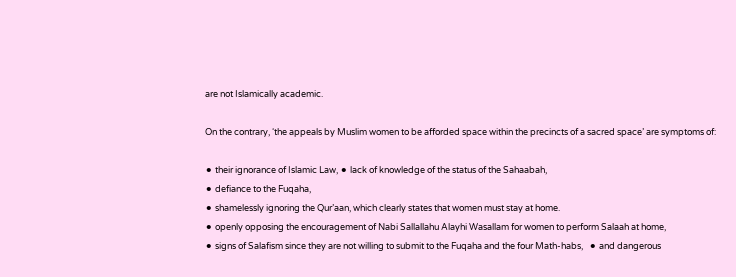are not Islamically academic.

On the contrary, ‘the appeals by Muslim women to be afforded space within the precincts of a sacred space’ are symptoms of:

⚫ their ignorance of Islamic Law, ⚫ lack of knowledge of the status of the Sahaabah,
⚫ defiance to the Fuqaha,
⚫ shamelessly ignoring the Qur’aan, which clearly states that women must stay at home.
⚫ openly opposing the encouragement of Nabi Sallallahu Alayhi Wasallam for women to perform Salaah at home,
⚫ signs of Salafism since they are not willing to submit to the Fuqaha and the four Math-habs,   ⚫ and dangerous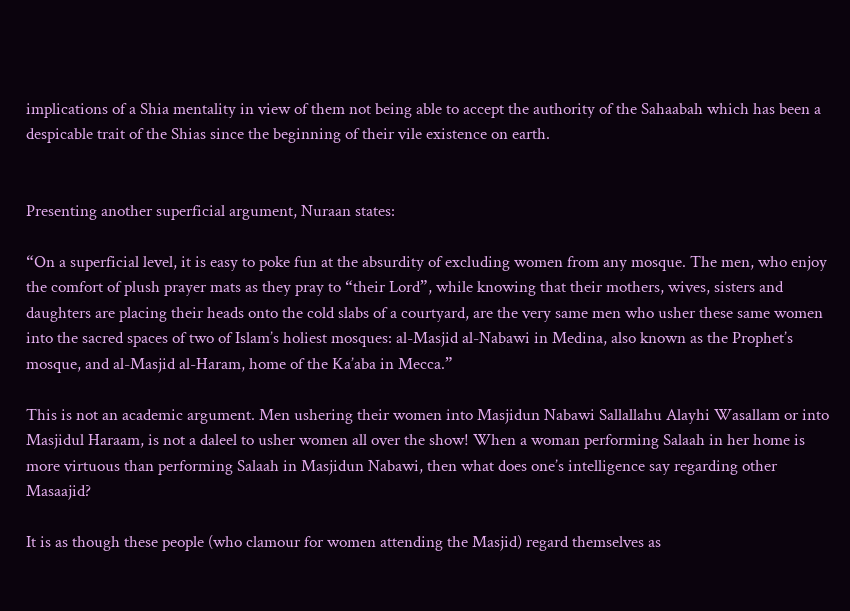implications of a Shia mentality in view of them not being able to accept the authority of the Sahaabah which has been a despicable trait of the Shias since the beginning of their vile existence on earth.


Presenting another superficial argument, Nuraan states:

“On a superficial level, it is easy to poke fun at the absurdity of excluding women from any mosque. The men, who enjoy the comfort of plush prayer mats as they pray to “their Lord”, while knowing that their mothers, wives, sisters and daughters are placing their heads onto the cold slabs of a courtyard, are the very same men who usher these same women into the sacred spaces of two of Islam’s holiest mosques: al-Masjid al-Nabawi in Medina, also known as the Prophet’s mosque, and al-Masjid al-Haram, home of the Ka’aba in Mecca.”

This is not an academic argument. Men ushering their women into Masjidun Nabawi Sallallahu Alayhi Wasallam or into Masjidul Haraam, is not a daleel to usher women all over the show! When a woman performing Salaah in her home is more virtuous than performing Salaah in Masjidun Nabawi, then what does one’s intelligence say regarding other Masaajid?

It is as though these people (who clamour for women attending the Masjid) regard themselves as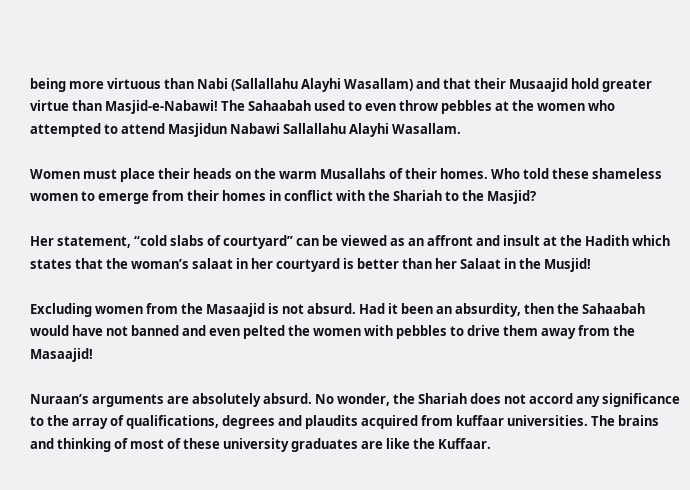being more virtuous than Nabi (Sallallahu Alayhi Wasallam) and that their Musaajid hold greater virtue than Masjid-e-Nabawi! The Sahaabah used to even throw pebbles at the women who attempted to attend Masjidun Nabawi Sallallahu Alayhi Wasallam.

Women must place their heads on the warm Musallahs of their homes. Who told these shameless women to emerge from their homes in conflict with the Shariah to the Masjid?

Her statement, “cold slabs of courtyard” can be viewed as an affront and insult at the Hadith which states that the woman’s salaat in her courtyard is better than her Salaat in the Musjid!

Excluding women from the Masaajid is not absurd. Had it been an absurdity, then the Sahaabah would have not banned and even pelted the women with pebbles to drive them away from the Masaajid!

Nuraan’s arguments are absolutely absurd. No wonder, the Shariah does not accord any significance to the array of qualifications, degrees and plaudits acquired from kuffaar universities. The brains and thinking of most of these university graduates are like the Kuffaar.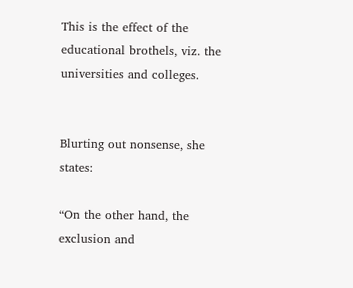This is the effect of the educational brothels, viz. the universities and colleges.


Blurting out nonsense, she states:

“On the other hand, the exclusion and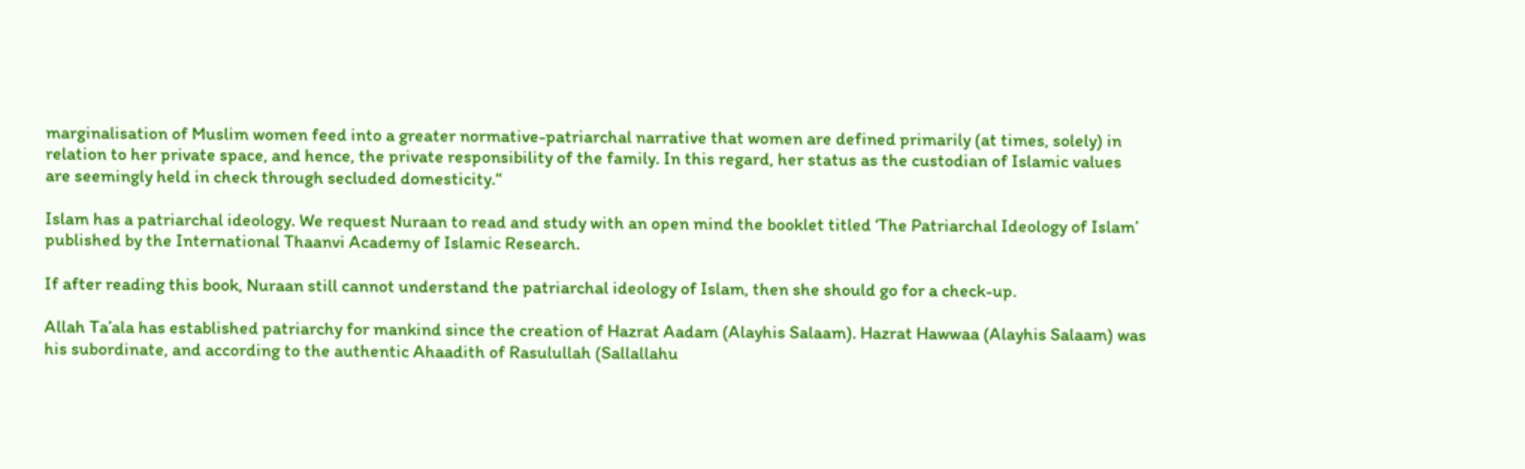marginalisation of Muslim women feed into a greater normative-patriarchal narrative that women are defined primarily (at times, solely) in relation to her private space, and hence, the private responsibility of the family. In this regard, her status as the custodian of Islamic values are seemingly held in check through secluded domesticity.“

Islam has a patriarchal ideology. We request Nuraan to read and study with an open mind the booklet titled ‘The Patriarchal Ideology of Islam’ published by the International Thaanvi Academy of Islamic Research.

If after reading this book, Nuraan still cannot understand the patriarchal ideology of Islam, then she should go for a check-up.

Allah Ta’ala has established patriarchy for mankind since the creation of Hazrat Aadam (Alayhis Salaam). Hazrat Hawwaa (Alayhis Salaam) was his subordinate, and according to the authentic Ahaadith of Rasulullah (Sallallahu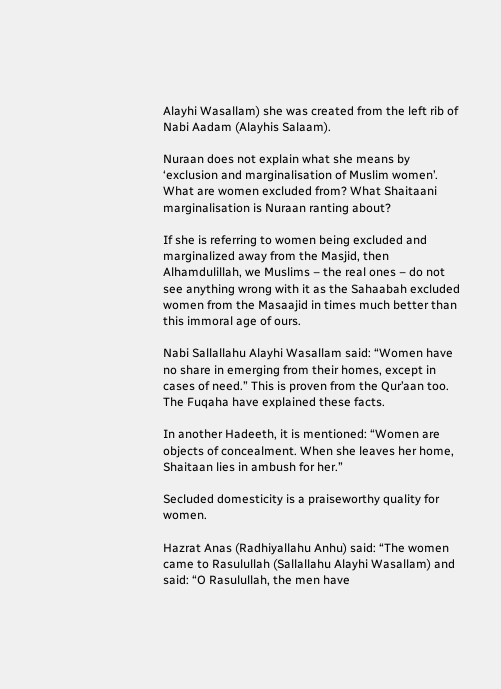Alayhi Wasallam) she was created from the left rib of Nabi Aadam (Alayhis Salaam).

Nuraan does not explain what she means by ‘exclusion and marginalisation of Muslim women’. What are women excluded from? What Shaitaani marginalisation is Nuraan ranting about?

If she is referring to women being excluded and marginalized away from the Masjid, then Alhamdulillah, we Muslims – the real ones – do not see anything wrong with it as the Sahaabah excluded women from the Masaajid in times much better than this immoral age of ours.

Nabi Sallallahu Alayhi Wasallam said: “Women have no share in emerging from their homes, except in cases of need.” This is proven from the Qur’aan too. The Fuqaha have explained these facts.

In another Hadeeth, it is mentioned: “Women are objects of concealment. When she leaves her home, Shaitaan lies in ambush for her.”

Secluded domesticity is a praiseworthy quality for women.

Hazrat Anas (Radhiyallahu Anhu) said: “The women came to Rasulullah (Sallallahu Alayhi Wasallam) and said: “O Rasulullah, the men have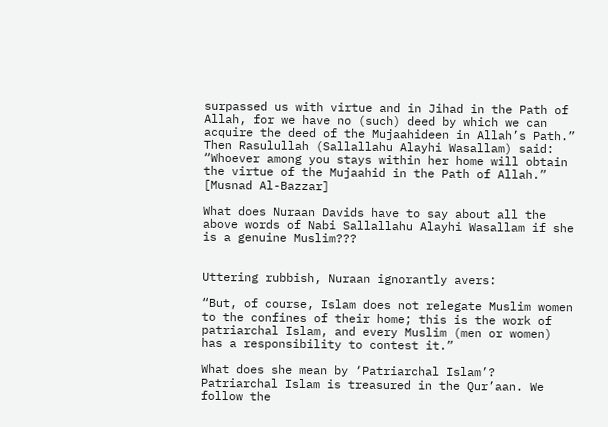surpassed us with virtue and in Jihad in the Path of Allah, for we have no (such) deed by which we can acquire the deed of the Mujaahideen in Allah’s Path.” Then Rasulullah (Sallallahu Alayhi Wasallam) said: “Whoever among you stays within her home will obtain the virtue of the Mujaahid in the Path of Allah.”
[Musnad Al-Bazzar]

What does Nuraan Davids have to say about all the above words of Nabi Sallallahu Alayhi Wasallam if she is a genuine Muslim???


Uttering rubbish, Nuraan ignorantly avers:

“But, of course, Islam does not relegate Muslim women to the confines of their home; this is the work of patriarchal Islam, and every Muslim (men or women) has a responsibility to contest it.”

What does she mean by ‘Patriarchal Islam’? Patriarchal Islam is treasured in the Qur’aan. We follow the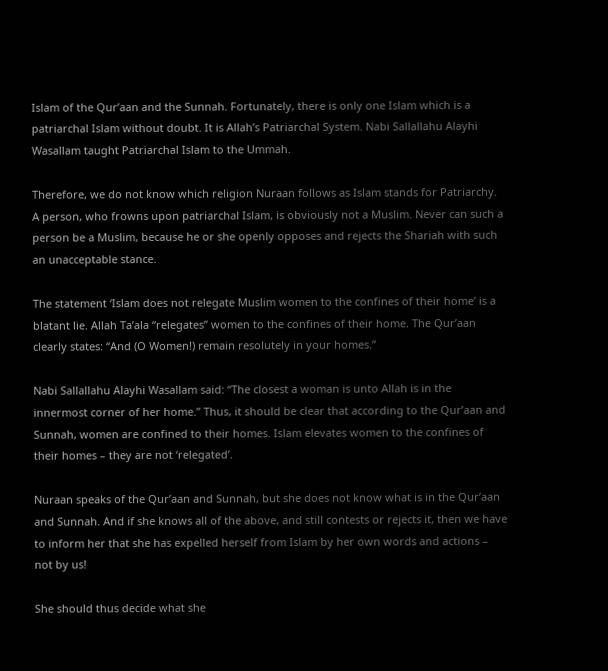Islam of the Qur’aan and the Sunnah. Fortunately, there is only one Islam which is a patriarchal Islam without doubt. It is Allah’s Patriarchal System. Nabi Sallallahu Alayhi Wasallam taught Patriarchal Islam to the Ummah.

Therefore, we do not know which religion Nuraan follows as Islam stands for Patriarchy. A person, who frowns upon patriarchal Islam, is obviously not a Muslim. Never can such a person be a Muslim, because he or she openly opposes and rejects the Shariah with such an unacceptable stance.

The statement ‘Islam does not relegate Muslim women to the confines of their home’ is a blatant lie. Allah Ta’ala “relegates” women to the confines of their home. The Qur’aan clearly states: “And (O Women!) remain resolutely in your homes.”

Nabi Sallallahu Alayhi Wasallam said: “The closest a woman is unto Allah is in the innermost corner of her home.” Thus, it should be clear that according to the Qur’aan and Sunnah, women are confined to their homes. Islam elevates women to the confines of their homes – they are not ‘relegated’.

Nuraan speaks of the Qur’aan and Sunnah, but she does not know what is in the Qur’aan and Sunnah. And if she knows all of the above, and still contests or rejects it, then we have to inform her that she has expelled herself from Islam by her own words and actions – not by us!

She should thus decide what she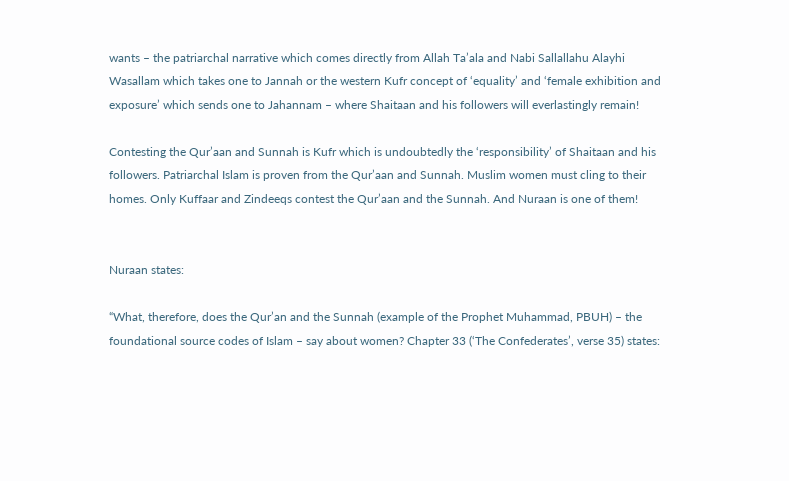wants – the patriarchal narrative which comes directly from Allah Ta’ala and Nabi Sallallahu Alayhi Wasallam which takes one to Jannah or the western Kufr concept of ‘equality’ and ‘female exhibition and exposure’ which sends one to Jahannam – where Shaitaan and his followers will everlastingly remain!

Contesting the Qur’aan and Sunnah is Kufr which is undoubtedly the ‘responsibility’ of Shaitaan and his followers. Patriarchal Islam is proven from the Qur’aan and Sunnah. Muslim women must cling to their homes. Only Kuffaar and Zindeeqs contest the Qur’aan and the Sunnah. And Nuraan is one of them!


Nuraan states:

“What, therefore, does the Qur’an and the Sunnah (example of the Prophet Muhammad, PBUH) – the foundational source codes of Islam – say about women? Chapter 33 (‘The Confederates’, verse 35) states: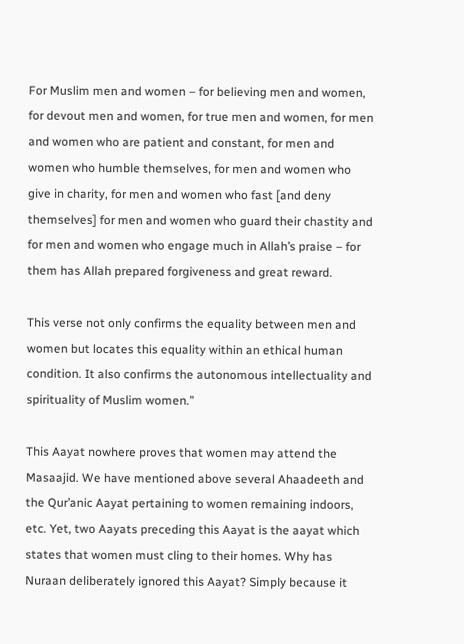For Muslim men and women – for believing men and women, for devout men and women, for true men and women, for men and women who are patient and constant, for men and women who humble themselves, for men and women who give in charity, for men and women who fast [and deny themselves] for men and women who guard their chastity and for men and women who engage much in Allah’s praise – for them has Allah prepared forgiveness and great reward.

This verse not only confirms the equality between men and women but locates this equality within an ethical human condition. It also confirms the autonomous intellectuality and spirituality of Muslim women.”

This Aayat nowhere proves that women may attend the Masaajid. We have mentioned above several Ahaadeeth and the Qur’anic Aayat pertaining to women remaining indoors, etc. Yet, two Aayats preceding this Aayat is the aayat which states that women must cling to their homes. Why has Nuraan deliberately ignored this Aayat? Simply because it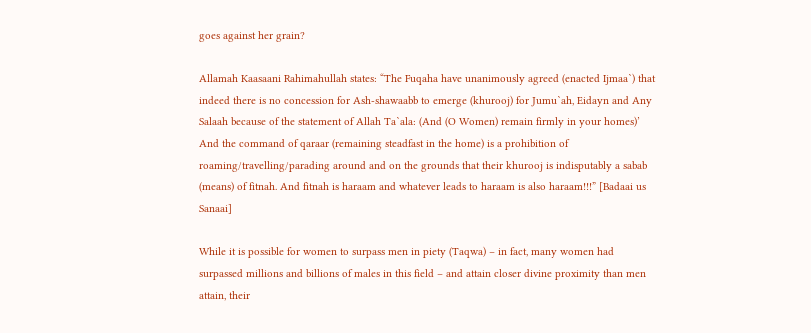goes against her grain?

Allamah Kaasaani Rahimahullah states: “The Fuqaha have unanimously agreed (enacted Ijmaa`) that indeed there is no concession for Ash-shawaabb to emerge (khurooj) for Jumu`ah, Eidayn and Any Salaah because of the statement of Allah Ta`ala: (And (O Women) remain firmly in your homes)’ And the command of qaraar (remaining steadfast in the home) is a prohibition of roaming/travelling/parading around and on the grounds that their khurooj is indisputably a sabab (means) of fitnah. And fitnah is haraam and whatever leads to haraam is also haraam!!!” [Badaai us Sanaai]

While it is possible for women to surpass men in piety (Taqwa) – in fact, many women had surpassed millions and billions of males in this field – and attain closer divine proximity than men attain, their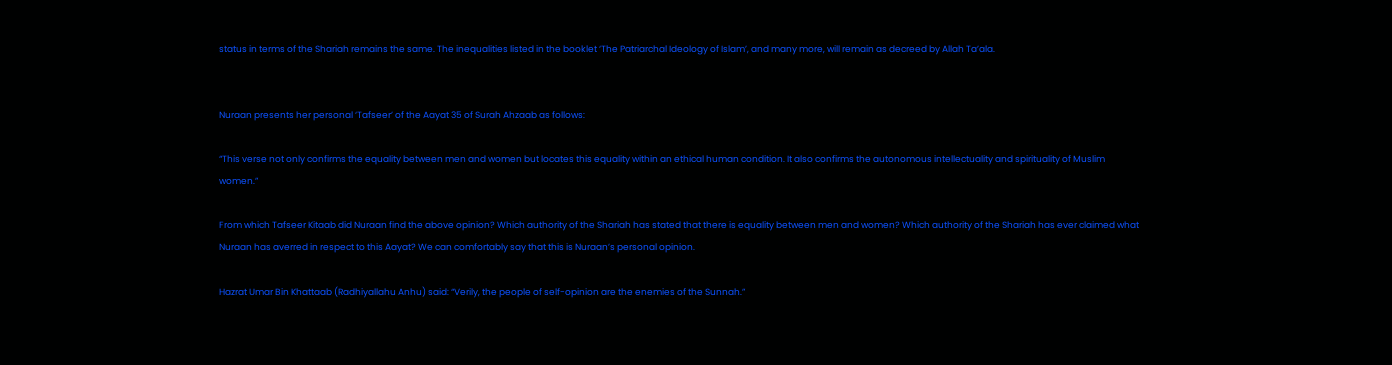status in terms of the Shariah remains the same. The inequalities listed in the booklet ‘The Patriarchal Ideology of Islam’, and many more, will remain as decreed by Allah Ta’ala.


Nuraan presents her personal ‘Tafseer’ of the Aayat 35 of Surah Ahzaab as follows:

“This verse not only confirms the equality between men and women but locates this equality within an ethical human condition. It also confirms the autonomous intellectuality and spirituality of Muslim women.”

From which Tafseer Kitaab did Nuraan find the above opinion? Which authority of the Shariah has stated that there is equality between men and women? Which authority of the Shariah has ever claimed what Nuraan has averred in respect to this Aayat? We can comfortably say that this is Nuraan’s personal opinion.

Hazrat Umar Bin Khattaab (Radhiyallahu Anhu) said: “Verily, the people of self-opinion are the enemies of the Sunnah.”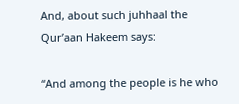And, about such juhhaal the Qur’aan Hakeem says:

“And among the people is he who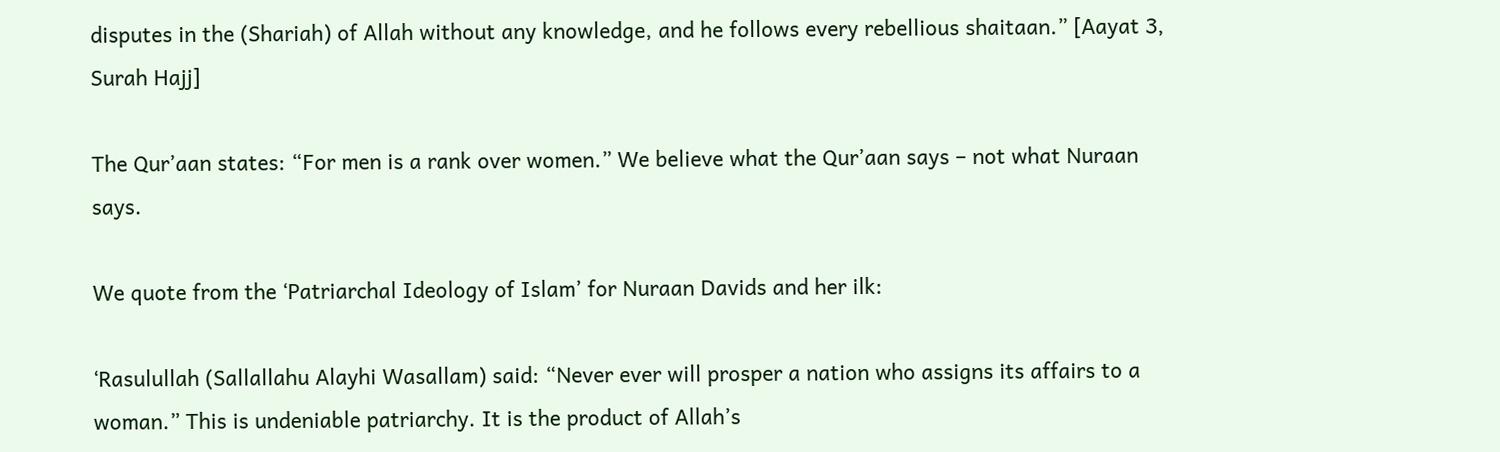disputes in the (Shariah) of Allah without any knowledge, and he follows every rebellious shaitaan.” [Aayat 3, Surah Hajj]

The Qur’aan states: “For men is a rank over women.” We believe what the Qur’aan says – not what Nuraan says.

We quote from the ‘Patriarchal Ideology of Islam’ for Nuraan Davids and her ilk:

‘Rasulullah (Sallallahu Alayhi Wasallam) said: “Never ever will prosper a nation who assigns its affairs to a woman.” This is undeniable patriarchy. It is the product of Allah’s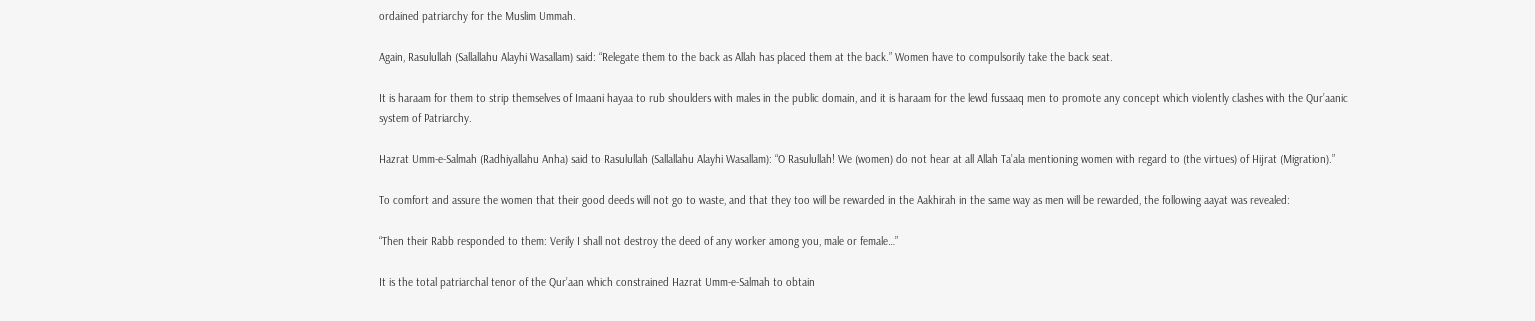ordained patriarchy for the Muslim Ummah.

Again, Rasulullah (Sallallahu Alayhi Wasallam) said: “Relegate them to the back as Allah has placed them at the back.” Women have to compulsorily take the back seat.

It is haraam for them to strip themselves of Imaani hayaa to rub shoulders with males in the public domain, and it is haraam for the lewd fussaaq men to promote any concept which violently clashes with the Qur’aanic system of Patriarchy.

Hazrat Umm-e-Salmah (Radhiyallahu Anha) said to Rasulullah (Sallallahu Alayhi Wasallam): “O Rasulullah! We (women) do not hear at all Allah Ta’ala mentioning women with regard to (the virtues) of Hijrat (Migration).”

To comfort and assure the women that their good deeds will not go to waste, and that they too will be rewarded in the Aakhirah in the same way as men will be rewarded, the following aayat was revealed:

“Then their Rabb responded to them: Verily I shall not destroy the deed of any worker among you, male or female…”

It is the total patriarchal tenor of the Qur’aan which constrained Hazrat Umm-e-Salmah to obtain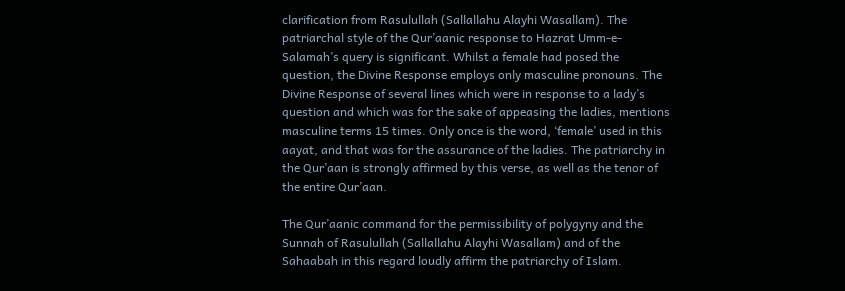clarification from Rasulullah (Sallallahu Alayhi Wasallam). The patriarchal style of the Qur’aanic response to Hazrat Umm-e-Salamah’s query is significant. Whilst a female had posed the question, the Divine Response employs only masculine pronouns. The Divine Response of several lines which were in response to a lady’s question and which was for the sake of appeasing the ladies, mentions masculine terms 15 times. Only once is the word, ‘female’ used in this aayat, and that was for the assurance of the ladies. The patriarchy in the Qur’aan is strongly affirmed by this verse, as well as the tenor of the entire Qur’aan.

The Qur’aanic command for the permissibility of polygyny and the Sunnah of Rasulullah (Sallallahu Alayhi Wasallam) and of the Sahaabah in this regard loudly affirm the patriarchy of Islam.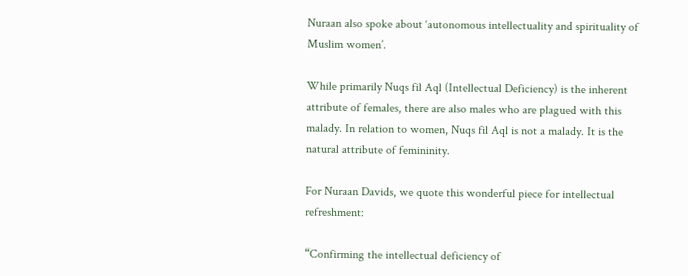Nuraan also spoke about ‘autonomous intellectuality and spirituality of Muslim women’.

While primarily Nuqs fil Aql (Intellectual Deficiency) is the inherent attribute of females, there are also males who are plagued with this malady. In relation to women, Nuqs fil Aql is not a malady. It is the natural attribute of femininity.

For Nuraan Davids, we quote this wonderful piece for intellectual refreshment:

“Confirming the intellectual deficiency of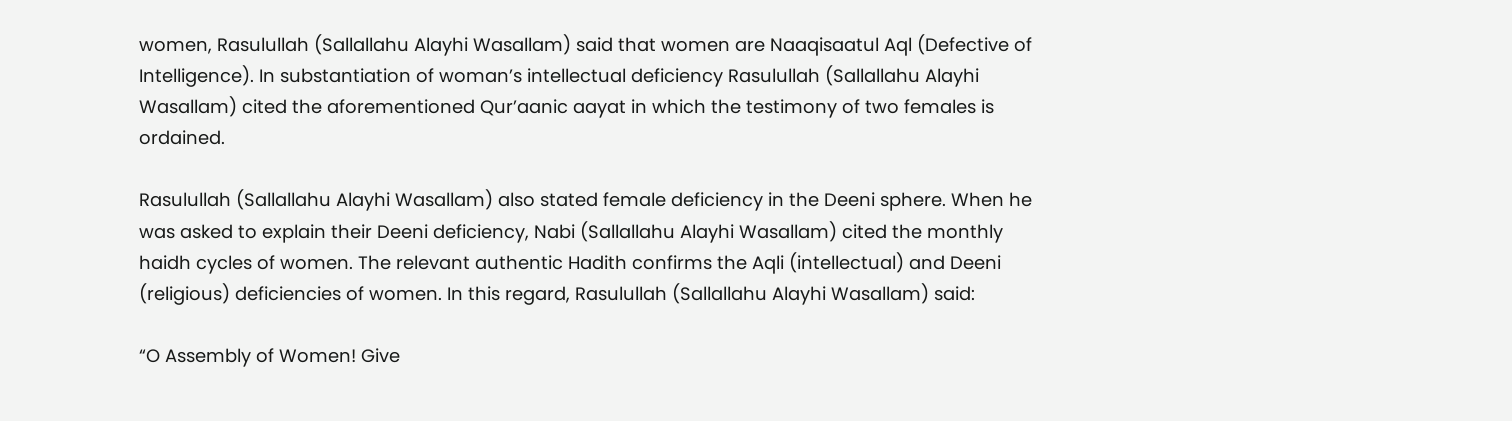women, Rasulullah (Sallallahu Alayhi Wasallam) said that women are Naaqisaatul Aql (Defective of Intelligence). In substantiation of woman’s intellectual deficiency Rasulullah (Sallallahu Alayhi Wasallam) cited the aforementioned Qur’aanic aayat in which the testimony of two females is ordained.

Rasulullah (Sallallahu Alayhi Wasallam) also stated female deficiency in the Deeni sphere. When he was asked to explain their Deeni deficiency, Nabi (Sallallahu Alayhi Wasallam) cited the monthly haidh cycles of women. The relevant authentic Hadith confirms the Aqli (intellectual) and Deeni (religious) deficiencies of women. In this regard, Rasulullah (Sallallahu Alayhi Wasallam) said:

“O Assembly of Women! Give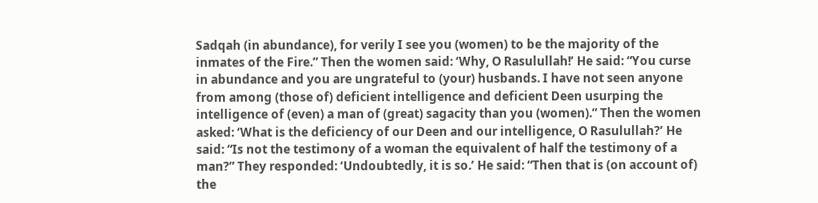Sadqah (in abundance), for verily I see you (women) to be the majority of the inmates of the Fire.” Then the women said: ‘Why, O Rasulullah!’ He said: “You curse in abundance and you are ungrateful to (your) husbands. I have not seen anyone from among (those of) deficient intelligence and deficient Deen usurping the intelligence of (even) a man of (great) sagacity than you (women).” Then the women asked: ‘What is the deficiency of our Deen and our intelligence, O Rasulullah?’ He said: “Is not the testimony of a woman the equivalent of half the testimony of a man?” They responded: ‘Undoubtedly, it is so.’ He said: “Then that is (on account of) the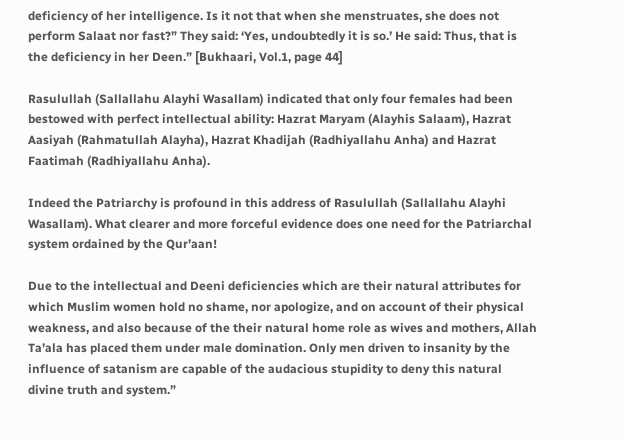deficiency of her intelligence. Is it not that when she menstruates, she does not perform Salaat nor fast?” They said: ‘Yes, undoubtedly it is so.’ He said: Thus, that is the deficiency in her Deen.” [Bukhaari, Vol.1, page 44]

Rasulullah (Sallallahu Alayhi Wasallam) indicated that only four females had been bestowed with perfect intellectual ability: Hazrat Maryam (Alayhis Salaam), Hazrat Aasiyah (Rahmatullah Alayha), Hazrat Khadijah (Radhiyallahu Anha) and Hazrat Faatimah (Radhiyallahu Anha).

Indeed the Patriarchy is profound in this address of Rasulullah (Sallallahu Alayhi Wasallam). What clearer and more forceful evidence does one need for the Patriarchal system ordained by the Qur’aan!

Due to the intellectual and Deeni deficiencies which are their natural attributes for which Muslim women hold no shame, nor apologize, and on account of their physical weakness, and also because of the their natural home role as wives and mothers, Allah Ta’ala has placed them under male domination. Only men driven to insanity by the influence of satanism are capable of the audacious stupidity to deny this natural divine truth and system.”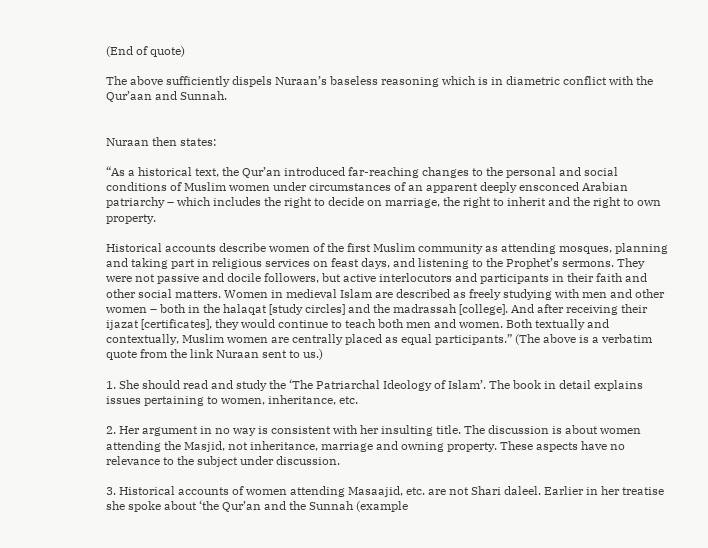(End of quote)

The above sufficiently dispels Nuraan’s baseless reasoning which is in diametric conflict with the Qur’aan and Sunnah.


Nuraan then states:

“As a historical text, the Qur’an introduced far-reaching changes to the personal and social conditions of Muslim women under circumstances of an apparent deeply ensconced Arabian patriarchy – which includes the right to decide on marriage, the right to inherit and the right to own property.

Historical accounts describe women of the first Muslim community as attending mosques, planning and taking part in religious services on feast days, and listening to the Prophet’s sermons. They were not passive and docile followers, but active interlocutors and participants in their faith and other social matters. Women in medieval Islam are described as freely studying with men and other women – both in the halaqat [study circles] and the madrassah [college]. And after receiving their ijazat [certificates], they would continue to teach both men and women. Both textually and contextually, Muslim women are centrally placed as equal participants.” (The above is a verbatim quote from the link Nuraan sent to us.)

1. She should read and study the ‘The Patriarchal Ideology of Islam’. The book in detail explains issues pertaining to women, inheritance, etc.

2. Her argument in no way is consistent with her insulting title. The discussion is about women attending the Masjid, not inheritance, marriage and owning property. These aspects have no relevance to the subject under discussion.

3. Historical accounts of women attending Masaajid, etc. are not Shari daleel. Earlier in her treatise she spoke about ‘the Qur’an and the Sunnah (example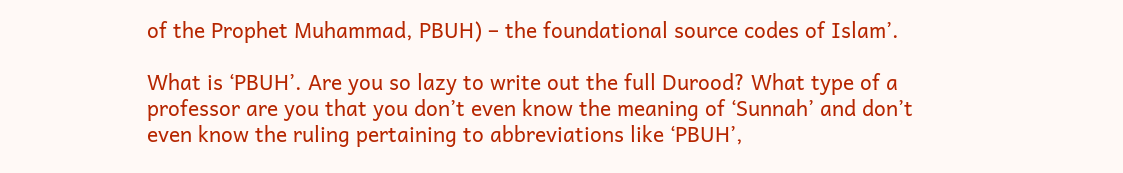of the Prophet Muhammad, PBUH) – the foundational source codes of Islam’.

What is ‘PBUH’. Are you so lazy to write out the full Durood? What type of a professor are you that you don’t even know the meaning of ‘Sunnah’ and don’t even know the ruling pertaining to abbreviations like ‘PBUH’,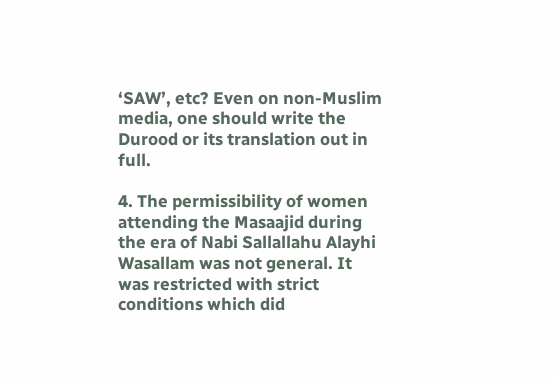‘SAW’, etc? Even on non-Muslim media, one should write the Durood or its translation out in full.

4. The permissibility of women attending the Masaajid during the era of Nabi Sallallahu Alayhi Wasallam was not general. It was restricted with strict conditions which did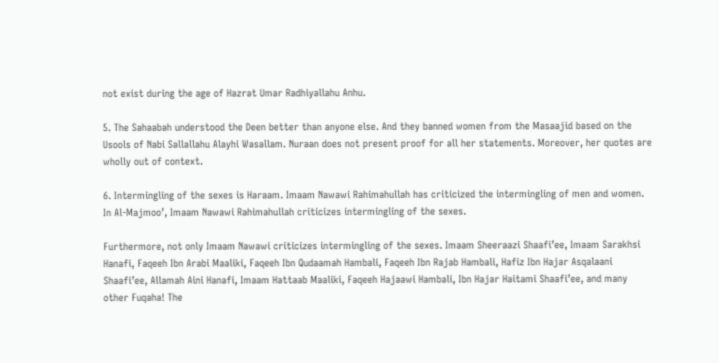not exist during the age of Hazrat Umar Radhiyallahu Anhu.

5. The Sahaabah understood the Deen better than anyone else. And they banned women from the Masaajid based on the Usools of Nabi Sallallahu Alayhi Wasallam. Nuraan does not present proof for all her statements. Moreover, her quotes are wholly out of context.

6. Intermingling of the sexes is Haraam. Imaam Nawawi Rahimahullah has criticized the intermingling of men and women. In Al-Majmoo’, Imaam Nawawi Rahimahullah criticizes intermingling of the sexes.

Furthermore, not only Imaam Nawawi criticizes intermingling of the sexes. Imaam Sheeraazi Shaafi’ee, Imaam Sarakhsi Hanafi, Faqeeh Ibn Arabi Maaliki, Faqeeh Ibn Qudaamah Hambali, Faqeeh Ibn Rajab Hambali, Hafiz Ibn Hajar Asqalaani Shaafi’ee, Allamah Aini Hanafi, Imaam Hattaab Maaliki, Faqeeh Hajaawi Hambali, Ibn Hajar Haitami Shaafi’ee, and many other Fuqaha! The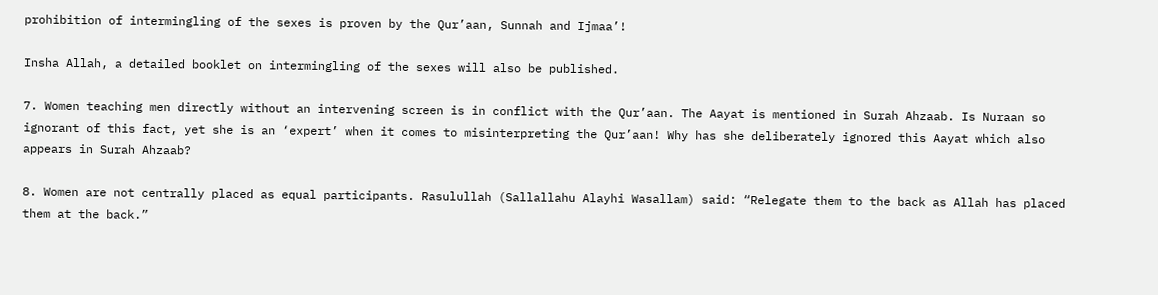prohibition of intermingling of the sexes is proven by the Qur’aan, Sunnah and Ijmaa’!

Insha Allah, a detailed booklet on intermingling of the sexes will also be published.

7. Women teaching men directly without an intervening screen is in conflict with the Qur’aan. The Aayat is mentioned in Surah Ahzaab. Is Nuraan so ignorant of this fact, yet she is an ‘expert’ when it comes to misinterpreting the Qur’aan! Why has she deliberately ignored this Aayat which also appears in Surah Ahzaab?

8. Women are not centrally placed as equal participants. Rasulullah (Sallallahu Alayhi Wasallam) said: “Relegate them to the back as Allah has placed them at the back.”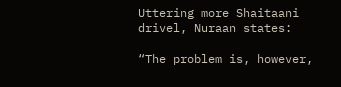Uttering more Shaitaani drivel, Nuraan states:

“The problem is, however,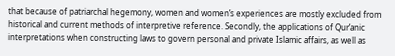that because of patriarchal hegemony, women and women’s experiences are mostly excluded from historical and current methods of interpretive reference. Secondly, the applications of Qur’anic interpretations when constructing laws to govern personal and private Islamic affairs, as well as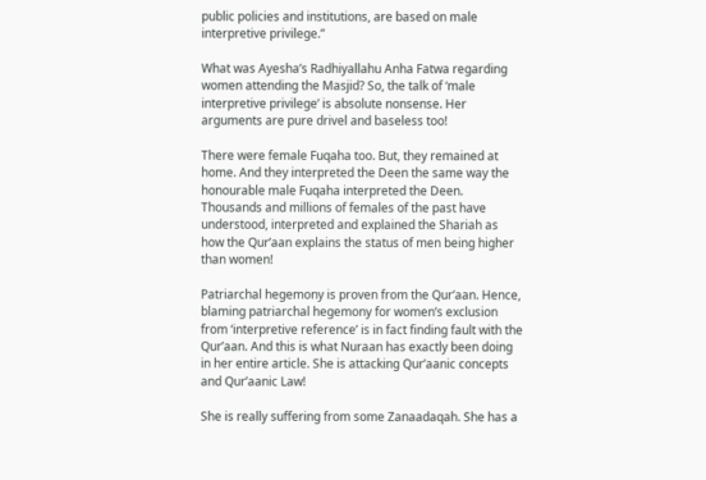public policies and institutions, are based on male interpretive privilege.”

What was Ayesha’s Radhiyallahu Anha Fatwa regarding women attending the Masjid? So, the talk of ‘male interpretive privilege’ is absolute nonsense. Her arguments are pure drivel and baseless too!

There were female Fuqaha too. But, they remained at home. And they interpreted the Deen the same way the honourable male Fuqaha interpreted the Deen. Thousands and millions of females of the past have understood, interpreted and explained the Shariah as how the Qur’aan explains the status of men being higher than women!

Patriarchal hegemony is proven from the Qur’aan. Hence, blaming patriarchal hegemony for women’s exclusion from ‘interpretive reference’ is in fact finding fault with the Qur’aan. And this is what Nuraan has exactly been doing in her entire article. She is attacking Qur’aanic concepts and Qur’aanic Law!

She is really suffering from some Zanaadaqah. She has a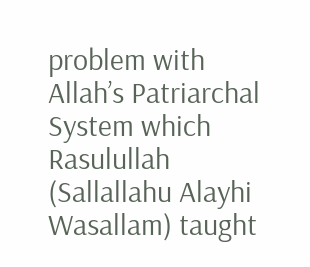problem with Allah’s Patriarchal System which Rasulullah (Sallallahu Alayhi Wasallam) taught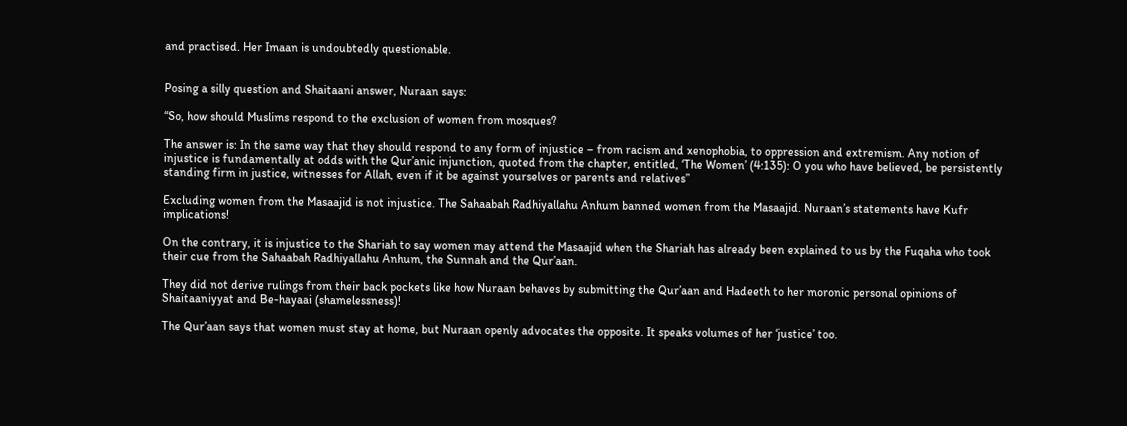and practised. Her Imaan is undoubtedly questionable.


Posing a silly question and Shaitaani answer, Nuraan says:

“So, how should Muslims respond to the exclusion of women from mosques?

The answer is: In the same way that they should respond to any form of injustice – from racism and xenophobia, to oppression and extremism. Any notion of  injustice is fundamentally at odds with the Qur’anic injunction, quoted from the chapter, entitled, ‘The Women’ (4:135): O you who have believed, be persistently standing firm in justice, witnesses for Allah, even if it be against yourselves or parents and relatives”

Excluding women from the Masaajid is not injustice. The Sahaabah Radhiyallahu Anhum banned women from the Masaajid. Nuraan’s statements have Kufr implications!

On the contrary, it is injustice to the Shariah to say women may attend the Masaajid when the Shariah has already been explained to us by the Fuqaha who took their cue from the Sahaabah Radhiyallahu Anhum, the Sunnah and the Qur’aan.

They did not derive rulings from their back pockets like how Nuraan behaves by submitting the Qur’aan and Hadeeth to her moronic personal opinions of Shaitaaniyyat and Be-hayaai (shamelessness)!

The Qur’aan says that women must stay at home, but Nuraan openly advocates the opposite. It speaks volumes of her ‘justice’ too.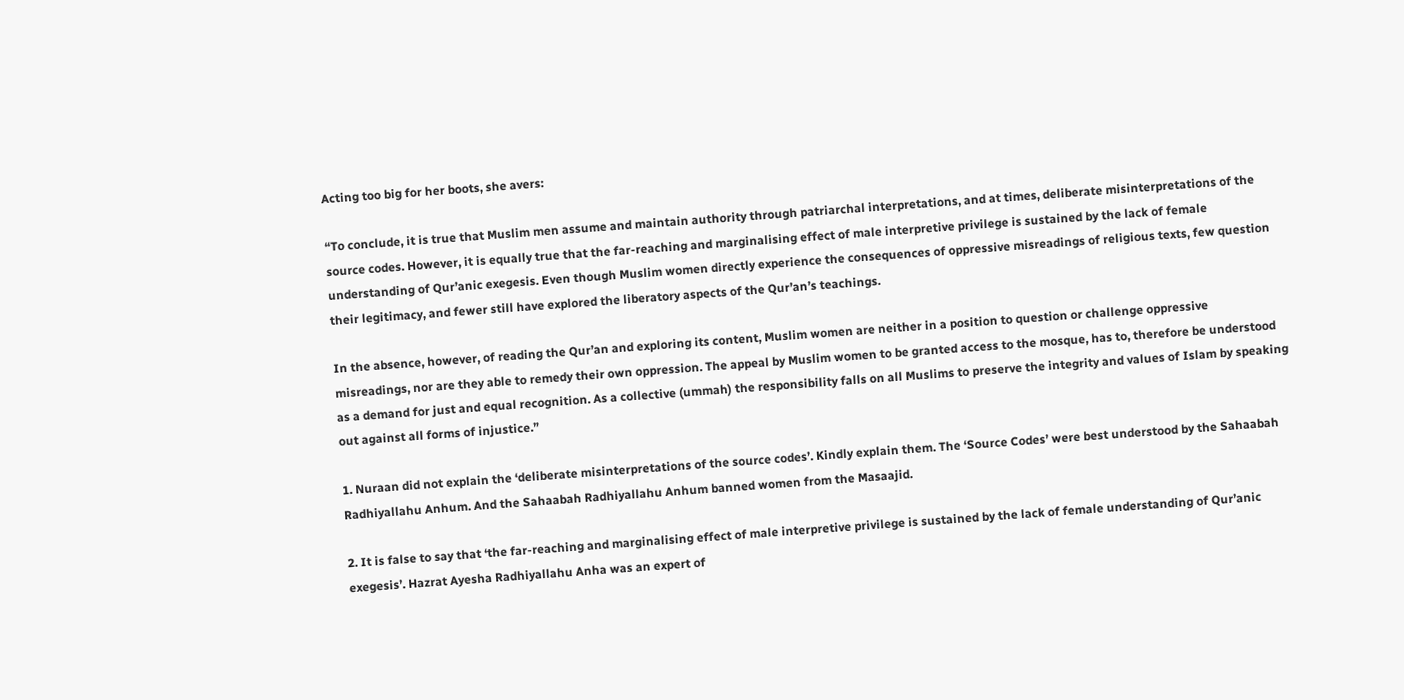Acting too big for her boots, she avers:

“To conclude, it is true that Muslim men assume and maintain authority through patriarchal interpretations, and at times, deliberate misinterpretations of the source codes. However, it is equally true that the far-reaching and marginalising effect of male interpretive privilege is sustained by the lack of female understanding of Qur’anic exegesis. Even though Muslim women directly experience the consequences of oppressive misreadings of religious texts, few question their legitimacy, and fewer still have explored the liberatory aspects of the Qur’an’s teachings.

In the absence, however, of reading the Qur’an and exploring its content, Muslim women are neither in a position to question or challenge oppressive misreadings, nor are they able to remedy their own oppression. The appeal by Muslim women to be granted access to the mosque, has to, therefore be understood as a demand for just and equal recognition. As a collective (ummah) the responsibility falls on all Muslims to preserve the integrity and values of Islam by speaking out against all forms of injustice.”

1. Nuraan did not explain the ‘deliberate misinterpretations of the source codes’. Kindly explain them. The ‘Source Codes’ were best understood by the Sahaabah Radhiyallahu Anhum. And the Sahaabah Radhiyallahu Anhum banned women from the Masaajid.

2. It is false to say that ‘the far-reaching and marginalising effect of male interpretive privilege is sustained by the lack of female understanding of Qur’anic exegesis’. Hazrat Ayesha Radhiyallahu Anha was an expert of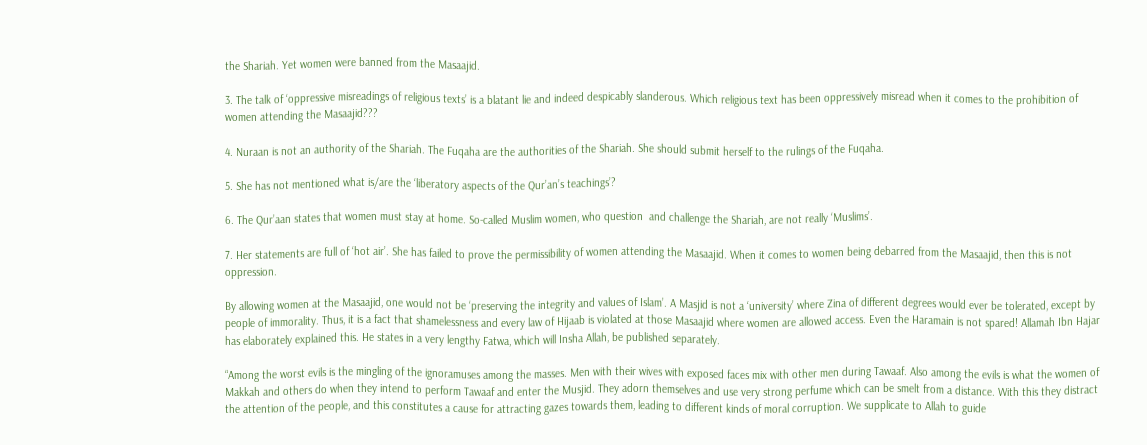the Shariah. Yet women were banned from the Masaajid.

3. The talk of ‘oppressive misreadings of religious texts’ is a blatant lie and indeed despicably slanderous. Which religious text has been oppressively misread when it comes to the prohibition of women attending the Masaajid???

4. Nuraan is not an authority of the Shariah. The Fuqaha are the authorities of the Shariah. She should submit herself to the rulings of the Fuqaha.

5. She has not mentioned what is/are the ‘liberatory aspects of the Qur’an’s teachings’?

6. The Qur’aan states that women must stay at home. So-called Muslim women, who question  and challenge the Shariah, are not really ‘Muslims’.

7. Her statements are full of ‘hot air’. She has failed to prove the permissibility of women attending the Masaajid. When it comes to women being debarred from the Masaajid, then this is not oppression.

By allowing women at the Masaajid, one would not be ‘preserving the integrity and values of Islam’. A Masjid is not a ‘university’ where Zina of different degrees would ever be tolerated, except by people of immorality. Thus, it is a fact that shamelessness and every law of Hijaab is violated at those Masaajid where women are allowed access. Even the Haramain is not spared! Allamah Ibn Hajar has elaborately explained this. He states in a very lengthy Fatwa, which will Insha Allah, be published separately.

“Among the worst evils is the mingling of the ignoramuses among the masses. Men with their wives with exposed faces mix with other men during Tawaaf. Also among the evils is what the women of Makkah and others do when they intend to perform Tawaaf and enter the Musjid. They adorn themselves and use very strong perfume which can be smelt from a distance. With this they distract the attention of the people, and this constitutes a cause for attracting gazes towards them, leading to different kinds of moral corruption. We supplicate to Allah to guide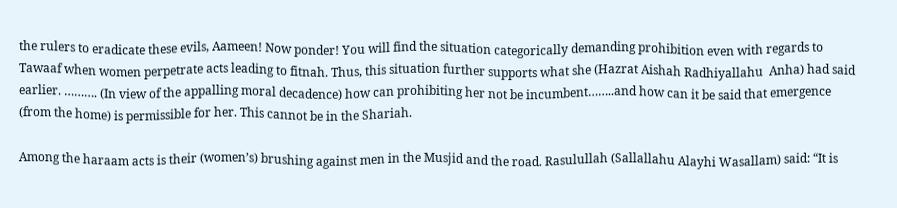the rulers to eradicate these evils, Aameen! Now ponder! You will find the situation categorically demanding prohibition even with regards to Tawaaf when women perpetrate acts leading to fitnah. Thus, this situation further supports what she (Hazrat Aishah Radhiyallahu  Anha) had said earlier. ………. (In view of the appalling moral decadence) how can prohibiting her not be incumbent……..and how can it be said that emergence (from the home) is permissible for her. This cannot be in the Shariah.

Among the haraam acts is their (women’s) brushing against men in the Musjid and the road. Rasulullah (Sallallahu Alayhi Wasallam) said: “It is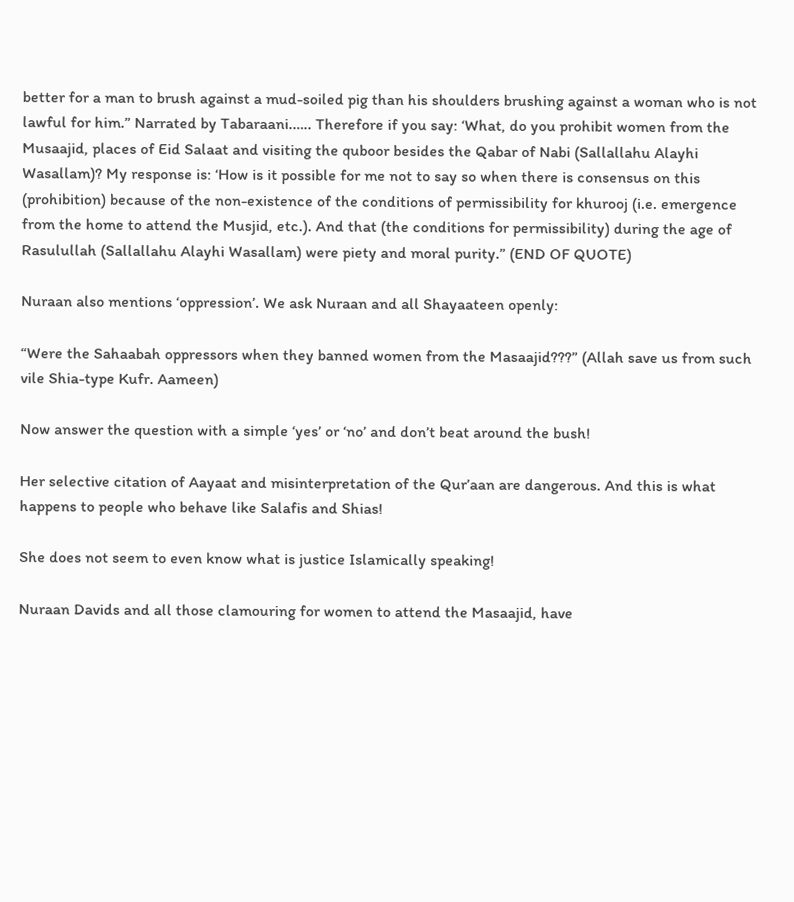better for a man to brush against a mud-soiled pig than his shoulders brushing against a woman who is not lawful for him.” Narrated by Tabaraani.….. Therefore if you say: ‘What, do you prohibit women from the Musaajid, places of Eid Salaat and visiting the quboor besides the Qabar of Nabi (Sallallahu Alayhi Wasallam)? My response is: ‘How is it possible for me not to say so when there is consensus on this (prohibition) because of the non-existence of the conditions of permissibility for khurooj (i.e. emergence from the home to attend the Musjid, etc.). And that (the conditions for permissibility) during the age of Rasulullah (Sallallahu Alayhi Wasallam) were piety and moral purity.” (END OF QUOTE)

Nuraan also mentions ‘oppression’. We ask Nuraan and all Shayaateen openly:

“Were the Sahaabah oppressors when they banned women from the Masaajid???” (Allah save us from such vile Shia-type Kufr. Aameen)

Now answer the question with a simple ‘yes’ or ‘no’ and don’t beat around the bush!

Her selective citation of Aayaat and misinterpretation of the Qur’aan are dangerous. And this is what happens to people who behave like Salafis and Shias!

She does not seem to even know what is justice Islamically speaking!

Nuraan Davids and all those clamouring for women to attend the Masaajid, have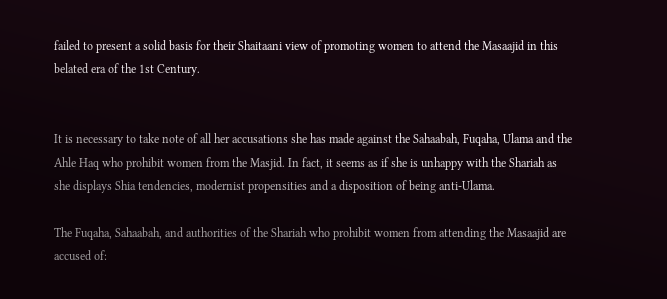failed to present a solid basis for their Shaitaani view of promoting women to attend the Masaajid in this belated era of the 1st Century.


It is necessary to take note of all her accusations she has made against the Sahaabah, Fuqaha, Ulama and the Ahle Haq who prohibit women from the Masjid. In fact, it seems as if she is unhappy with the Shariah as she displays Shia tendencies, modernist propensities and a disposition of being anti-Ulama.

The Fuqaha, Sahaabah, and authorities of the Shariah who prohibit women from attending the Masaajid are accused of: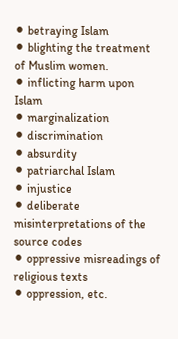⚫ betraying Islam
⚫ blighting the treatment of Muslim women.
⚫ inflicting harm upon Islam
⚫ marginalization
⚫ discrimination
⚫ absurdity
⚫ patriarchal Islam
⚫ injustice
⚫ deliberate misinterpretations of the source codes
⚫ oppressive misreadings of religious texts
⚫ oppression, etc.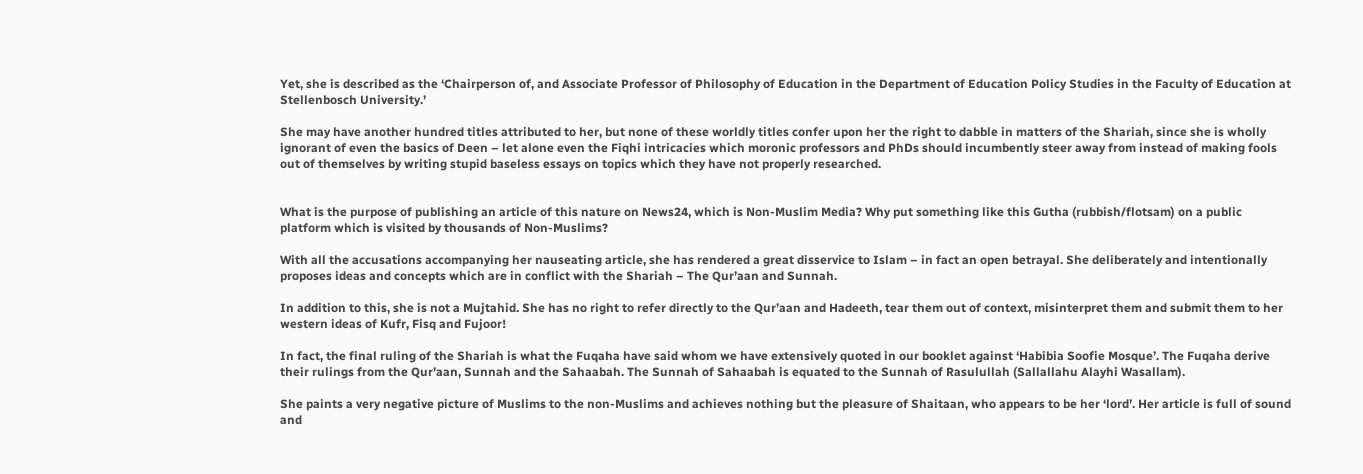Yet, she is described as the ‘Chairperson of, and Associate Professor of Philosophy of Education in the Department of Education Policy Studies in the Faculty of Education at Stellenbosch University.’

She may have another hundred titles attributed to her, but none of these worldly titles confer upon her the right to dabble in matters of the Shariah, since she is wholly ignorant of even the basics of Deen – let alone even the Fiqhi intricacies which moronic professors and PhDs should incumbently steer away from instead of making fools out of themselves by writing stupid baseless essays on topics which they have not properly researched.


What is the purpose of publishing an article of this nature on News24, which is Non-Muslim Media? Why put something like this Gutha (rubbish/flotsam) on a public platform which is visited by thousands of Non-Muslims?

With all the accusations accompanying her nauseating article, she has rendered a great disservice to Islam – in fact an open betrayal. She deliberately and intentionally proposes ideas and concepts which are in conflict with the Shariah – The Qur’aan and Sunnah.

In addition to this, she is not a Mujtahid. She has no right to refer directly to the Qur’aan and Hadeeth, tear them out of context, misinterpret them and submit them to her western ideas of Kufr, Fisq and Fujoor!

In fact, the final ruling of the Shariah is what the Fuqaha have said whom we have extensively quoted in our booklet against ‘Habibia Soofie Mosque’. The Fuqaha derive their rulings from the Qur’aan, Sunnah and the Sahaabah. The Sunnah of Sahaabah is equated to the Sunnah of Rasulullah (Sallallahu Alayhi Wasallam).

She paints a very negative picture of Muslims to the non-Muslims and achieves nothing but the pleasure of Shaitaan, who appears to be her ‘lord’. Her article is full of sound and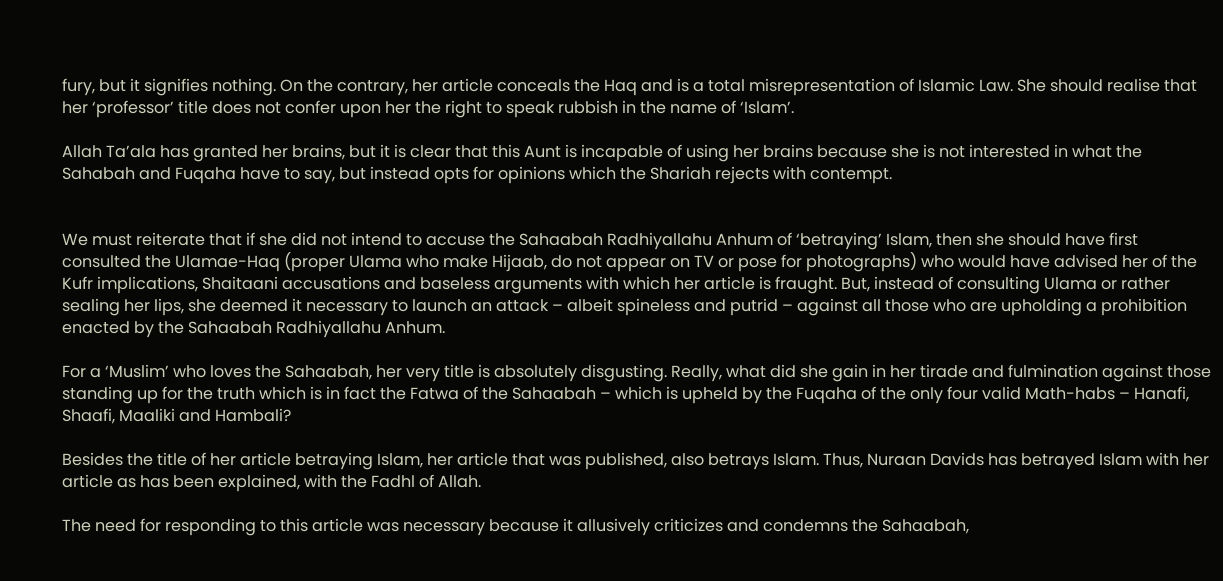fury, but it signifies nothing. On the contrary, her article conceals the Haq and is a total misrepresentation of Islamic Law. She should realise that her ‘professor’ title does not confer upon her the right to speak rubbish in the name of ‘Islam’.

Allah Ta’ala has granted her brains, but it is clear that this Aunt is incapable of using her brains because she is not interested in what the Sahabah and Fuqaha have to say, but instead opts for opinions which the Shariah rejects with contempt.


We must reiterate that if she did not intend to accuse the Sahaabah Radhiyallahu Anhum of ‘betraying’ Islam, then she should have first consulted the Ulamae-Haq (proper Ulama who make Hijaab, do not appear on TV or pose for photographs) who would have advised her of the Kufr implications, Shaitaani accusations and baseless arguments with which her article is fraught. But, instead of consulting Ulama or rather sealing her lips, she deemed it necessary to launch an attack – albeit spineless and putrid – against all those who are upholding a prohibition enacted by the Sahaabah Radhiyallahu Anhum.

For a ‘Muslim’ who loves the Sahaabah, her very title is absolutely disgusting. Really, what did she gain in her tirade and fulmination against those standing up for the truth which is in fact the Fatwa of the Sahaabah – which is upheld by the Fuqaha of the only four valid Math-habs – Hanafi, Shaafi, Maaliki and Hambali?

Besides the title of her article betraying Islam, her article that was published, also betrays Islam. Thus, Nuraan Davids has betrayed Islam with her article as has been explained, with the Fadhl of Allah.

The need for responding to this article was necessary because it allusively criticizes and condemns the Sahaabah,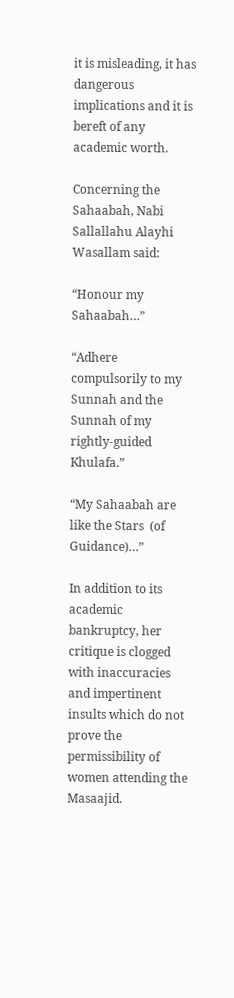it is misleading, it has dangerous implications and it is bereft of any academic worth.

Concerning the Sahaabah, Nabi Sallallahu Alayhi Wasallam said:

“Honour my Sahaabah…”

“Adhere compulsorily to my Sunnah and the Sunnah of my rightly-guided Khulafa.”

“My Sahaabah are like the Stars  (of Guidance)…”

In addition to its academic bankruptcy, her critique is clogged with inaccuracies and impertinent insults which do not prove the permissibility of women attending the Masaajid.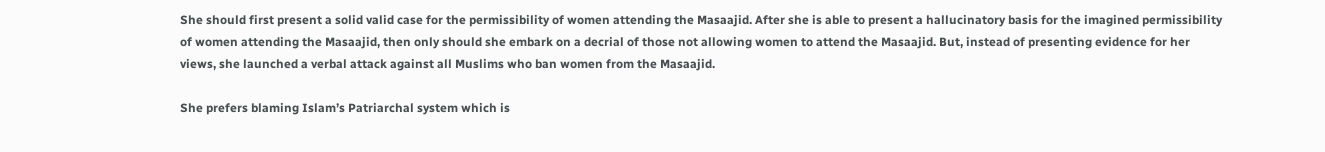She should first present a solid valid case for the permissibility of women attending the Masaajid. After she is able to present a hallucinatory basis for the imagined permissibility of women attending the Masaajid, then only should she embark on a decrial of those not allowing women to attend the Masaajid. But, instead of presenting evidence for her views, she launched a verbal attack against all Muslims who ban women from the Masaajid.

She prefers blaming Islam’s Patriarchal system which is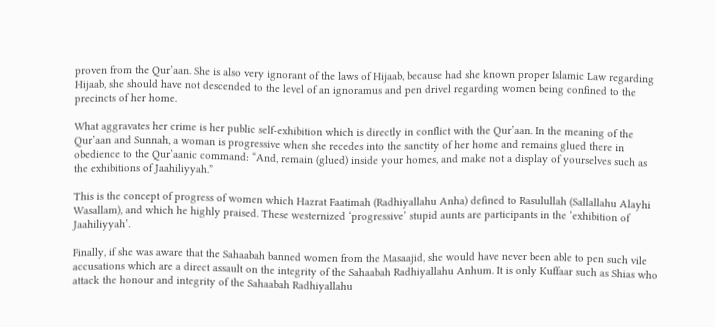proven from the Qur’aan. She is also very ignorant of the laws of Hijaab, because had she known proper Islamic Law regarding Hijaab, she should have not descended to the level of an ignoramus and pen drivel regarding women being confined to the precincts of her home.

What aggravates her crime is her public self-exhibition which is directly in conflict with the Qur’aan. In the meaning of the Qur’aan and Sunnah, a woman is progressive when she recedes into the sanctity of her home and remains glued there in obedience to the Qur’aanic command: “And, remain (glued) inside your homes, and make not a display of yourselves such as the exhibitions of Jaahiliyyah.”

This is the concept of progress of women which Hazrat Faatimah (Radhiyallahu Anha) defined to Rasulullah (Sallallahu Alayhi Wasallam), and which he highly praised. These westernized ‘progressive’ stupid aunts are participants in the ‘exhibition of Jaahiliyyah’.

Finally, if she was aware that the Sahaabah banned women from the Masaajid, she would have never been able to pen such vile accusations which are a direct assault on the integrity of the Sahaabah Radhiyallahu Anhum. It is only Kuffaar such as Shias who attack the honour and integrity of the Sahaabah Radhiyallahu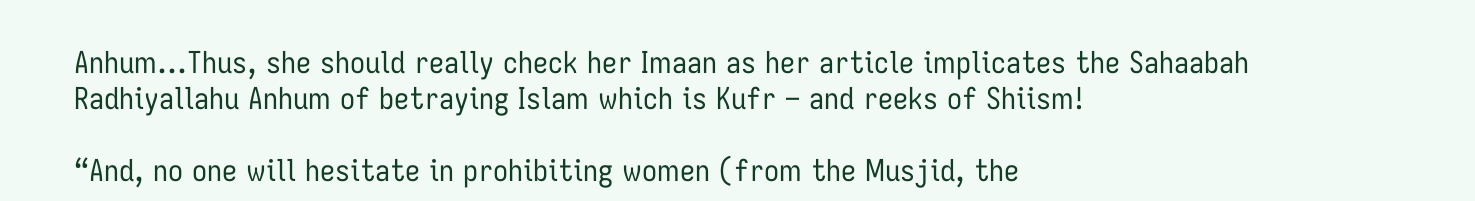Anhum…Thus, she should really check her Imaan as her article implicates the Sahaabah Radhiyallahu Anhum of betraying Islam which is Kufr – and reeks of Shiism!

“And, no one will hesitate in prohibiting women (from the Musjid, the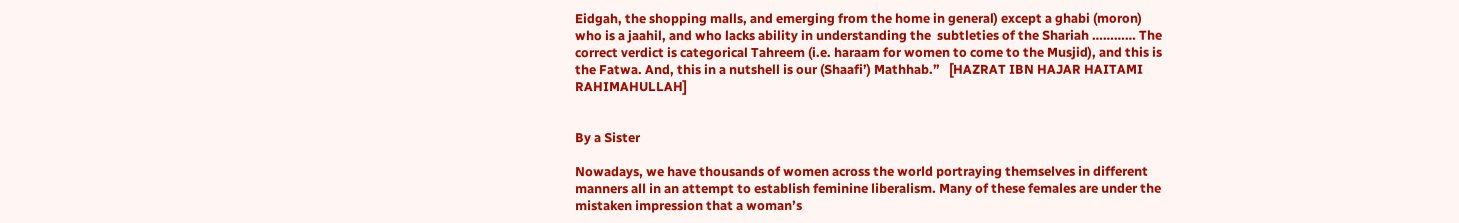Eidgah, the shopping malls, and emerging from the home in general) except a ghabi (moron) who is a jaahil, and who lacks ability in understanding the  subtleties of the Shariah ………… The correct verdict is categorical Tahreem (i.e. haraam for women to come to the Musjid), and this is the Fatwa. And, this in a nutshell is our (Shaafi’) Mathhab.”   [HAZRAT IBN HAJAR HAITAMI RAHIMAHULLAH]


By a Sister

Nowadays, we have thousands of women across the world portraying themselves in different manners all in an attempt to establish feminine liberalism. Many of these females are under the mistaken impression that a woman’s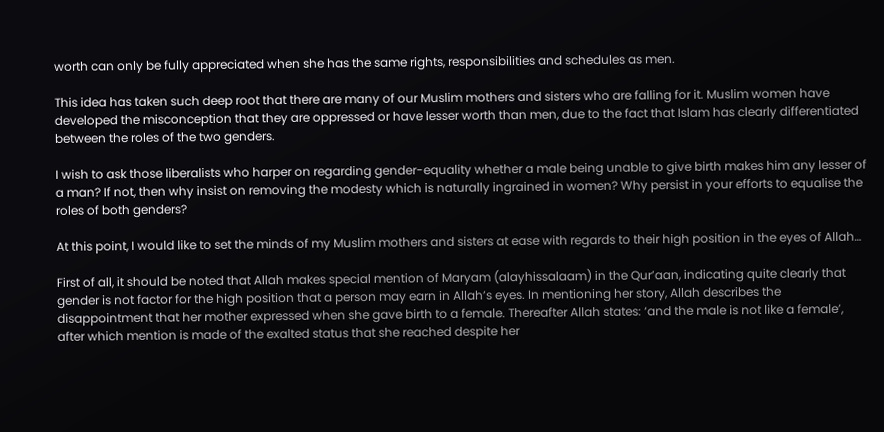worth can only be fully appreciated when she has the same rights, responsibilities and schedules as men.

This idea has taken such deep root that there are many of our Muslim mothers and sisters who are falling for it. Muslim women have developed the misconception that they are oppressed or have lesser worth than men, due to the fact that Islam has clearly differentiated between the roles of the two genders.

I wish to ask those liberalists who harper on regarding gender-equality whether a male being unable to give birth makes him any lesser of a man? If not, then why insist on removing the modesty which is naturally ingrained in women? Why persist in your efforts to equalise the roles of both genders?

At this point, I would like to set the minds of my Muslim mothers and sisters at ease with regards to their high position in the eyes of Allah…

First of all, it should be noted that Allah makes special mention of Maryam (alayhissalaam) in the Qur’aan, indicating quite clearly that gender is not factor for the high position that a person may earn in Allah’s eyes. In mentioning her story, Allah describes the disappointment that her mother expressed when she gave birth to a female. Thereafter Allah states: ‘and the male is not like a female’, after which mention is made of the exalted status that she reached despite her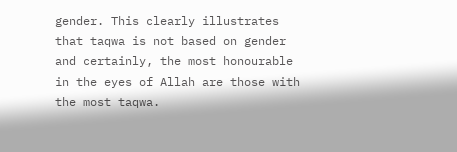gender. This clearly illustrates that taqwa is not based on gender and certainly, the most honourable in the eyes of Allah are those with the most taqwa.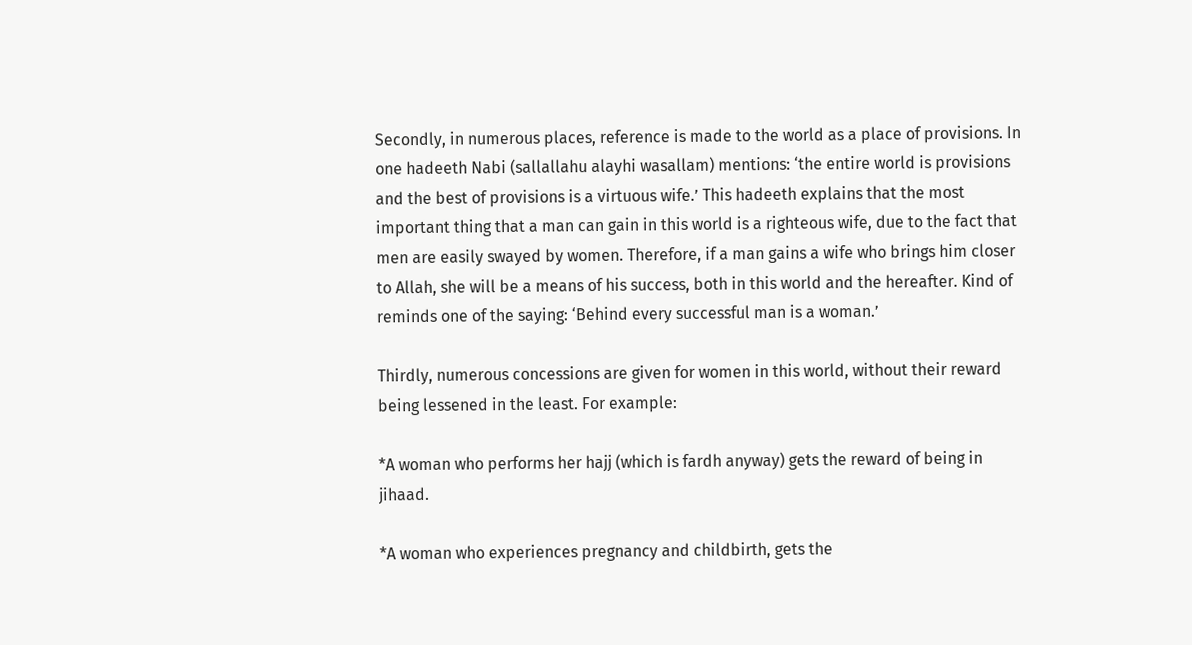Secondly, in numerous places, reference is made to the world as a place of provisions. In one hadeeth Nabi (sallallahu alayhi wasallam) mentions: ‘the entire world is provisions and the best of provisions is a virtuous wife.’ This hadeeth explains that the most important thing that a man can gain in this world is a righteous wife, due to the fact that men are easily swayed by women. Therefore, if a man gains a wife who brings him closer to Allah, she will be a means of his success, both in this world and the hereafter. Kind of reminds one of the saying: ‘Behind every successful man is a woman.’

Thirdly, numerous concessions are given for women in this world, without their reward being lessened in the least. For example:

*A woman who performs her hajj (which is fardh anyway) gets the reward of being in jihaad.

*A woman who experiences pregnancy and childbirth, gets the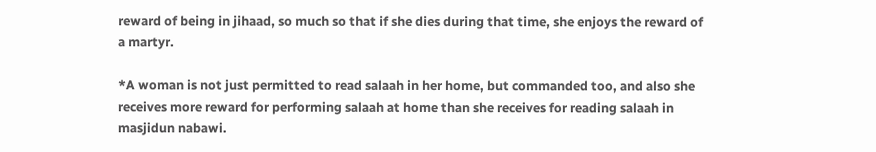reward of being in jihaad, so much so that if she dies during that time, she enjoys the reward of a martyr.

*A woman is not just permitted to read salaah in her home, but commanded too, and also she receives more reward for performing salaah at home than she receives for reading salaah in masjidun nabawi.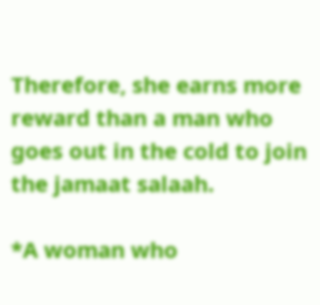Therefore, she earns more reward than a man who goes out in the cold to join the jamaat salaah.

*A woman who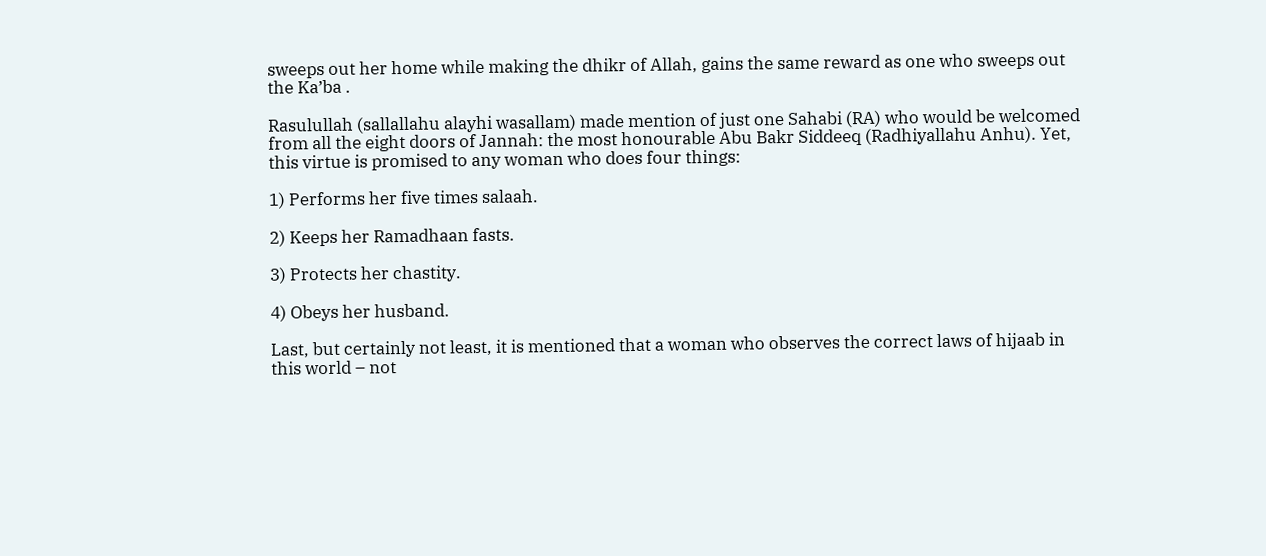sweeps out her home while making the dhikr of Allah, gains the same reward as one who sweeps out the Ka’ba .

Rasulullah (sallallahu alayhi wasallam) made mention of just one Sahabi (RA) who would be welcomed from all the eight doors of Jannah: the most honourable Abu Bakr Siddeeq (Radhiyallahu Anhu). Yet, this virtue is promised to any woman who does four things:

1) Performs her five times salaah.

2) Keeps her Ramadhaan fasts.

3) Protects her chastity.

4) Obeys her husband.

Last, but certainly not least, it is mentioned that a woman who observes the correct laws of hijaab in this world – not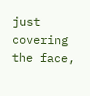just covering the face,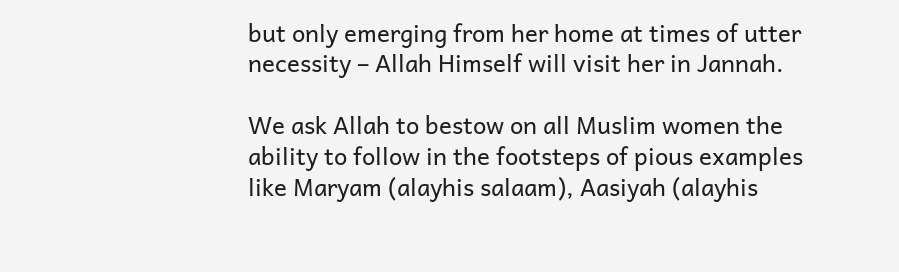but only emerging from her home at times of utter necessity – Allah Himself will visit her in Jannah.

We ask Allah to bestow on all Muslim women the ability to follow in the footsteps of pious examples like Maryam (alayhis salaam), Aasiyah (alayhis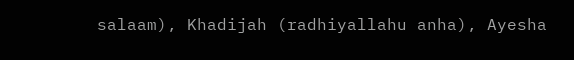salaam), Khadijah (radhiyallahu anha), Ayesha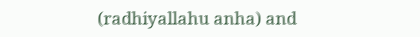(radhiyallahu anha) and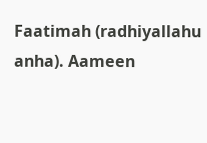Faatimah (radhiyallahu anha). Aameen